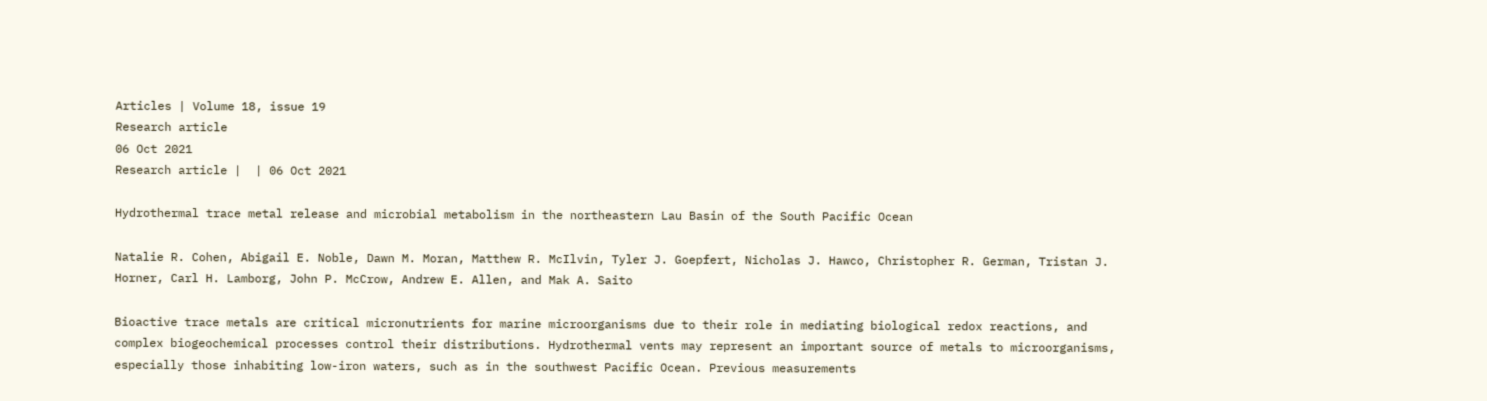Articles | Volume 18, issue 19
Research article
06 Oct 2021
Research article |  | 06 Oct 2021

Hydrothermal trace metal release and microbial metabolism in the northeastern Lau Basin of the South Pacific Ocean

Natalie R. Cohen, Abigail E. Noble, Dawn M. Moran, Matthew R. McIlvin, Tyler J. Goepfert, Nicholas J. Hawco, Christopher R. German, Tristan J. Horner, Carl H. Lamborg, John P. McCrow, Andrew E. Allen, and Mak A. Saito

Bioactive trace metals are critical micronutrients for marine microorganisms due to their role in mediating biological redox reactions, and complex biogeochemical processes control their distributions. Hydrothermal vents may represent an important source of metals to microorganisms, especially those inhabiting low-iron waters, such as in the southwest Pacific Ocean. Previous measurements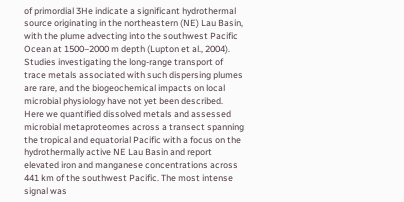of primordial 3He indicate a significant hydrothermal source originating in the northeastern (NE) Lau Basin, with the plume advecting into the southwest Pacific Ocean at 1500–2000 m depth (Lupton et al., 2004). Studies investigating the long-range transport of trace metals associated with such dispersing plumes are rare, and the biogeochemical impacts on local microbial physiology have not yet been described. Here we quantified dissolved metals and assessed microbial metaproteomes across a transect spanning the tropical and equatorial Pacific with a focus on the hydrothermally active NE Lau Basin and report elevated iron and manganese concentrations across 441 km of the southwest Pacific. The most intense signal was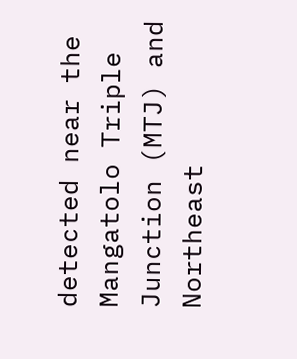detected near the Mangatolo Triple Junction (MTJ) and Northeast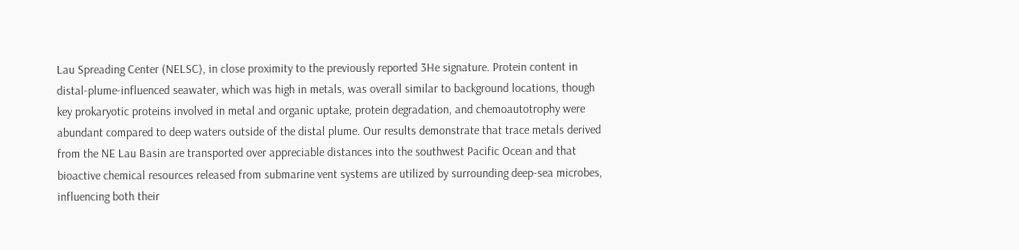Lau Spreading Center (NELSC), in close proximity to the previously reported 3He signature. Protein content in distal-plume-influenced seawater, which was high in metals, was overall similar to background locations, though key prokaryotic proteins involved in metal and organic uptake, protein degradation, and chemoautotrophy were abundant compared to deep waters outside of the distal plume. Our results demonstrate that trace metals derived from the NE Lau Basin are transported over appreciable distances into the southwest Pacific Ocean and that bioactive chemical resources released from submarine vent systems are utilized by surrounding deep-sea microbes, influencing both their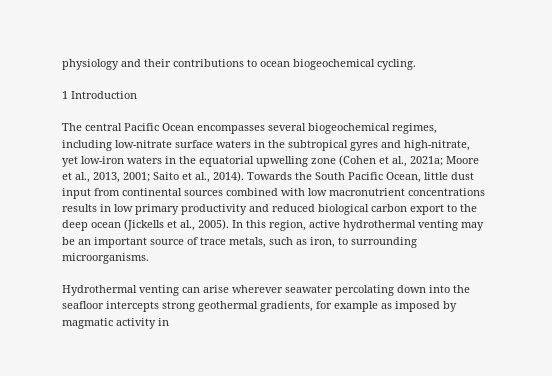physiology and their contributions to ocean biogeochemical cycling.

1 Introduction

The central Pacific Ocean encompasses several biogeochemical regimes, including low-nitrate surface waters in the subtropical gyres and high-nitrate, yet low-iron waters in the equatorial upwelling zone (Cohen et al., 2021a; Moore et al., 2013, 2001; Saito et al., 2014). Towards the South Pacific Ocean, little dust input from continental sources combined with low macronutrient concentrations results in low primary productivity and reduced biological carbon export to the deep ocean (Jickells et al., 2005). In this region, active hydrothermal venting may be an important source of trace metals, such as iron, to surrounding microorganisms.

Hydrothermal venting can arise wherever seawater percolating down into the seafloor intercepts strong geothermal gradients, for example as imposed by magmatic activity in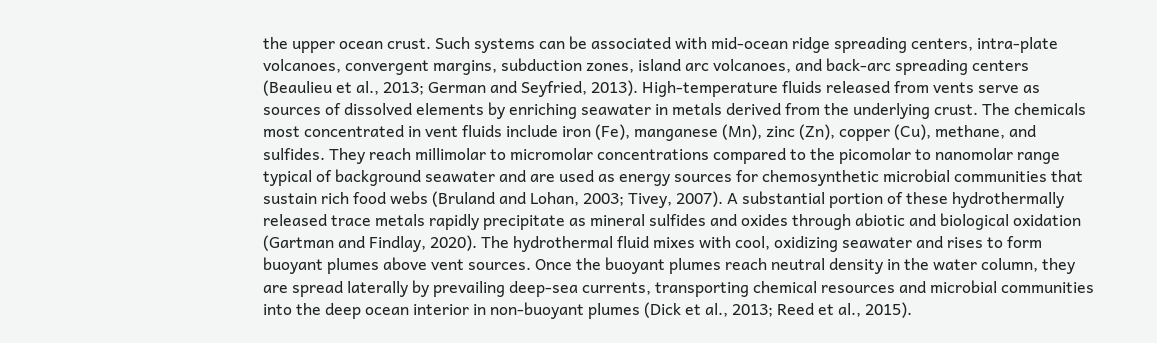the upper ocean crust. Such systems can be associated with mid-ocean ridge spreading centers, intra-plate volcanoes, convergent margins, subduction zones, island arc volcanoes, and back-arc spreading centers (Beaulieu et al., 2013; German and Seyfried, 2013). High-temperature fluids released from vents serve as sources of dissolved elements by enriching seawater in metals derived from the underlying crust. The chemicals most concentrated in vent fluids include iron (Fe), manganese (Mn), zinc (Zn), copper (Cu), methane, and sulfides. They reach millimolar to micromolar concentrations compared to the picomolar to nanomolar range typical of background seawater and are used as energy sources for chemosynthetic microbial communities that sustain rich food webs (Bruland and Lohan, 2003; Tivey, 2007). A substantial portion of these hydrothermally released trace metals rapidly precipitate as mineral sulfides and oxides through abiotic and biological oxidation (Gartman and Findlay, 2020). The hydrothermal fluid mixes with cool, oxidizing seawater and rises to form buoyant plumes above vent sources. Once the buoyant plumes reach neutral density in the water column, they are spread laterally by prevailing deep-sea currents, transporting chemical resources and microbial communities into the deep ocean interior in non-buoyant plumes (Dick et al., 2013; Reed et al., 2015).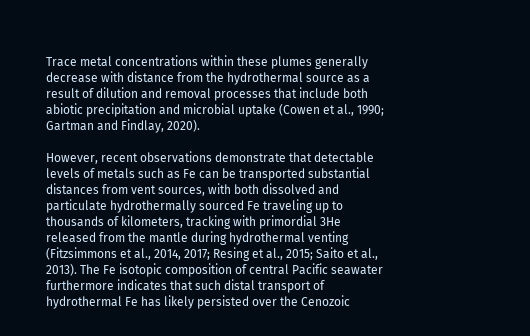Trace metal concentrations within these plumes generally decrease with distance from the hydrothermal source as a result of dilution and removal processes that include both abiotic precipitation and microbial uptake (Cowen et al., 1990; Gartman and Findlay, 2020).

However, recent observations demonstrate that detectable levels of metals such as Fe can be transported substantial distances from vent sources, with both dissolved and particulate hydrothermally sourced Fe traveling up to thousands of kilometers, tracking with primordial 3He released from the mantle during hydrothermal venting (Fitzsimmons et al., 2014, 2017; Resing et al., 2015; Saito et al., 2013). The Fe isotopic composition of central Pacific seawater furthermore indicates that such distal transport of hydrothermal Fe has likely persisted over the Cenozoic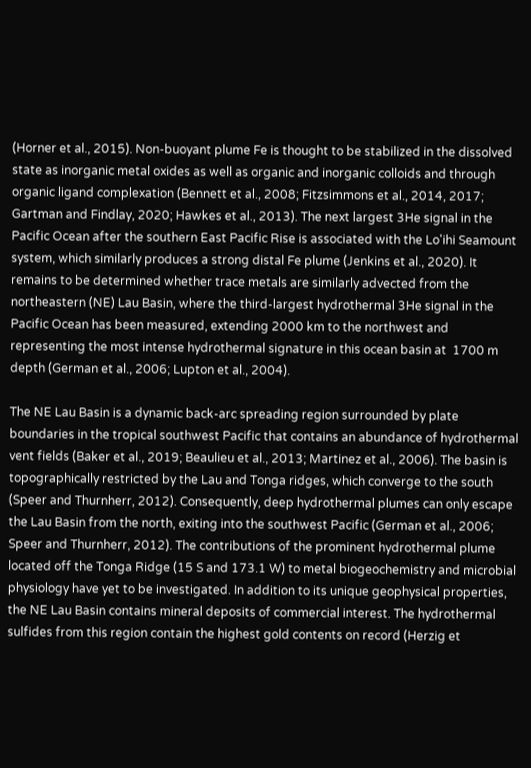(Horner et al., 2015). Non-buoyant plume Fe is thought to be stabilized in the dissolved state as inorganic metal oxides as well as organic and inorganic colloids and through organic ligand complexation (Bennett et al., 2008; Fitzsimmons et al., 2014, 2017; Gartman and Findlay, 2020; Hawkes et al., 2013). The next largest 3He signal in the Pacific Ocean after the southern East Pacific Rise is associated with the Lo'ihi Seamount system, which similarly produces a strong distal Fe plume (Jenkins et al., 2020). It remains to be determined whether trace metals are similarly advected from the northeastern (NE) Lau Basin, where the third-largest hydrothermal 3He signal in the Pacific Ocean has been measured, extending 2000 km to the northwest and representing the most intense hydrothermal signature in this ocean basin at  1700 m depth (German et al., 2006; Lupton et al., 2004).

The NE Lau Basin is a dynamic back-arc spreading region surrounded by plate boundaries in the tropical southwest Pacific that contains an abundance of hydrothermal vent fields (Baker et al., 2019; Beaulieu et al., 2013; Martinez et al., 2006). The basin is topographically restricted by the Lau and Tonga ridges, which converge to the south (Speer and Thurnherr, 2012). Consequently, deep hydrothermal plumes can only escape the Lau Basin from the north, exiting into the southwest Pacific (German et al., 2006; Speer and Thurnherr, 2012). The contributions of the prominent hydrothermal plume located off the Tonga Ridge (15 S and 173.1 W) to metal biogeochemistry and microbial physiology have yet to be investigated. In addition to its unique geophysical properties, the NE Lau Basin contains mineral deposits of commercial interest. The hydrothermal sulfides from this region contain the highest gold contents on record (Herzig et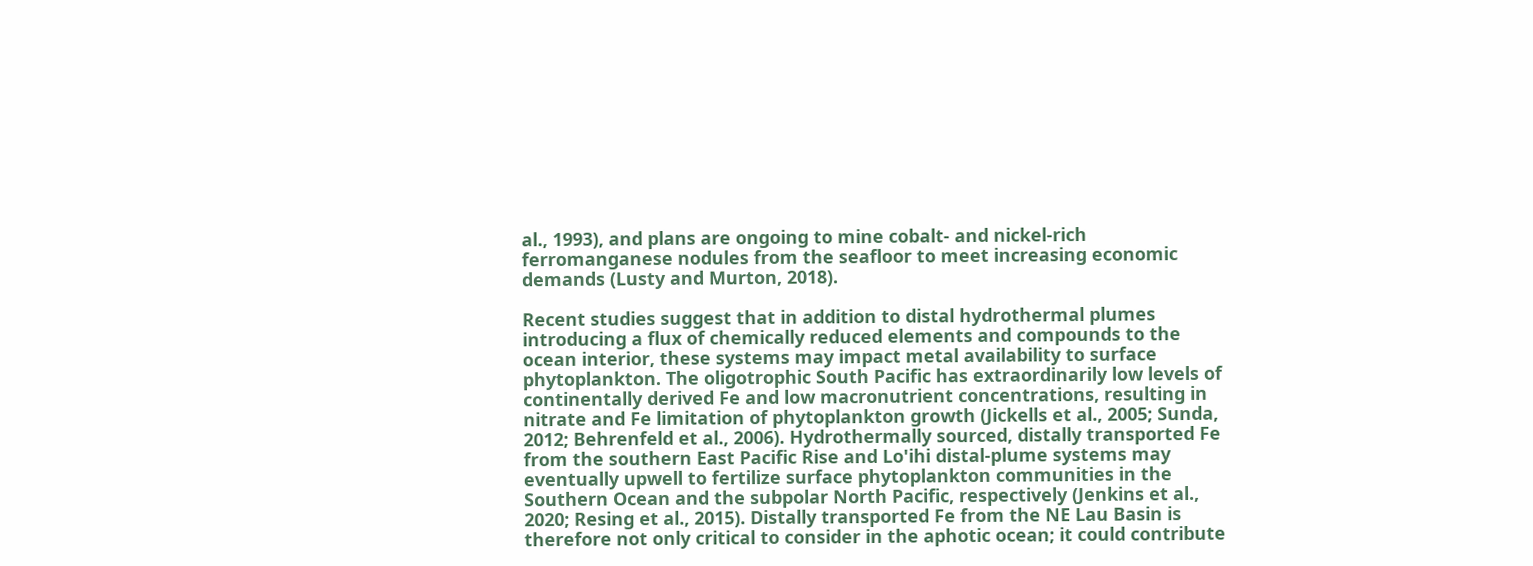al., 1993), and plans are ongoing to mine cobalt- and nickel-rich ferromanganese nodules from the seafloor to meet increasing economic demands (Lusty and Murton, 2018).

Recent studies suggest that in addition to distal hydrothermal plumes introducing a flux of chemically reduced elements and compounds to the ocean interior, these systems may impact metal availability to surface phytoplankton. The oligotrophic South Pacific has extraordinarily low levels of continentally derived Fe and low macronutrient concentrations, resulting in nitrate and Fe limitation of phytoplankton growth (Jickells et al., 2005; Sunda, 2012; Behrenfeld et al., 2006). Hydrothermally sourced, distally transported Fe from the southern East Pacific Rise and Lo'ihi distal-plume systems may eventually upwell to fertilize surface phytoplankton communities in the Southern Ocean and the subpolar North Pacific, respectively (Jenkins et al., 2020; Resing et al., 2015). Distally transported Fe from the NE Lau Basin is therefore not only critical to consider in the aphotic ocean; it could contribute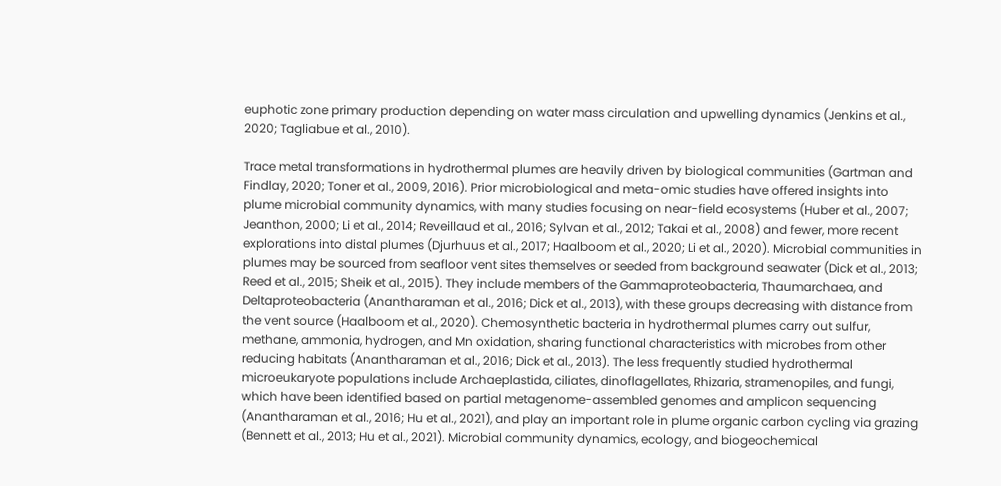euphotic zone primary production depending on water mass circulation and upwelling dynamics (Jenkins et al., 2020; Tagliabue et al., 2010).

Trace metal transformations in hydrothermal plumes are heavily driven by biological communities (Gartman and Findlay, 2020; Toner et al., 2009, 2016). Prior microbiological and meta-omic studies have offered insights into plume microbial community dynamics, with many studies focusing on near-field ecosystems (Huber et al., 2007; Jeanthon, 2000; Li et al., 2014; Reveillaud et al., 2016; Sylvan et al., 2012; Takai et al., 2008) and fewer, more recent explorations into distal plumes (Djurhuus et al., 2017; Haalboom et al., 2020; Li et al., 2020). Microbial communities in plumes may be sourced from seafloor vent sites themselves or seeded from background seawater (Dick et al., 2013; Reed et al., 2015; Sheik et al., 2015). They include members of the Gammaproteobacteria, Thaumarchaea, and Deltaproteobacteria (Anantharaman et al., 2016; Dick et al., 2013), with these groups decreasing with distance from the vent source (Haalboom et al., 2020). Chemosynthetic bacteria in hydrothermal plumes carry out sulfur, methane, ammonia, hydrogen, and Mn oxidation, sharing functional characteristics with microbes from other reducing habitats (Anantharaman et al., 2016; Dick et al., 2013). The less frequently studied hydrothermal microeukaryote populations include Archaeplastida, ciliates, dinoflagellates, Rhizaria, stramenopiles, and fungi, which have been identified based on partial metagenome-assembled genomes and amplicon sequencing (Anantharaman et al., 2016; Hu et al., 2021), and play an important role in plume organic carbon cycling via grazing (Bennett et al., 2013; Hu et al., 2021). Microbial community dynamics, ecology, and biogeochemical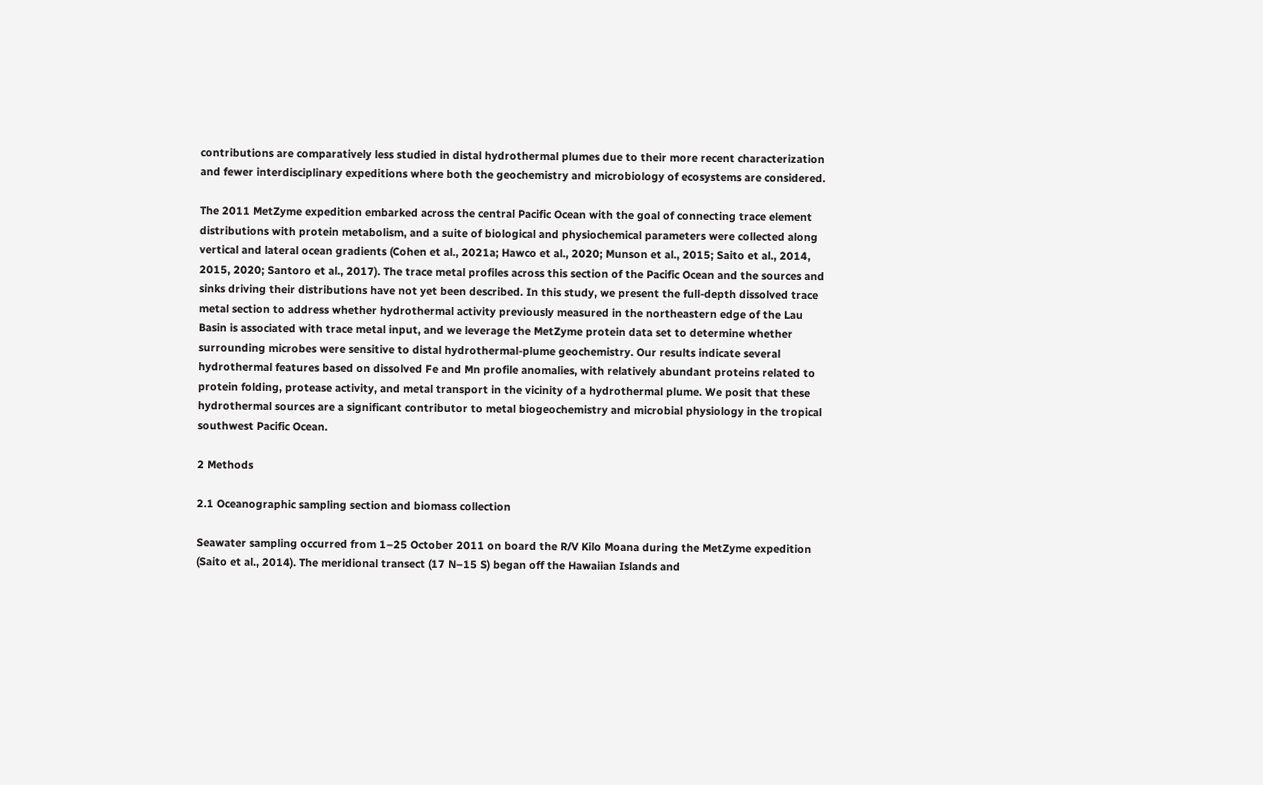contributions are comparatively less studied in distal hydrothermal plumes due to their more recent characterization and fewer interdisciplinary expeditions where both the geochemistry and microbiology of ecosystems are considered.

The 2011 MetZyme expedition embarked across the central Pacific Ocean with the goal of connecting trace element distributions with protein metabolism, and a suite of biological and physiochemical parameters were collected along vertical and lateral ocean gradients (Cohen et al., 2021a; Hawco et al., 2020; Munson et al., 2015; Saito et al., 2014, 2015, 2020; Santoro et al., 2017). The trace metal profiles across this section of the Pacific Ocean and the sources and sinks driving their distributions have not yet been described. In this study, we present the full-depth dissolved trace metal section to address whether hydrothermal activity previously measured in the northeastern edge of the Lau Basin is associated with trace metal input, and we leverage the MetZyme protein data set to determine whether surrounding microbes were sensitive to distal hydrothermal-plume geochemistry. Our results indicate several hydrothermal features based on dissolved Fe and Mn profile anomalies, with relatively abundant proteins related to protein folding, protease activity, and metal transport in the vicinity of a hydrothermal plume. We posit that these hydrothermal sources are a significant contributor to metal biogeochemistry and microbial physiology in the tropical southwest Pacific Ocean.

2 Methods

2.1 Oceanographic sampling section and biomass collection

Seawater sampling occurred from 1–25 October 2011 on board the R/V Kilo Moana during the MetZyme expedition (Saito et al., 2014). The meridional transect (17 N–15 S) began off the Hawaiian Islands and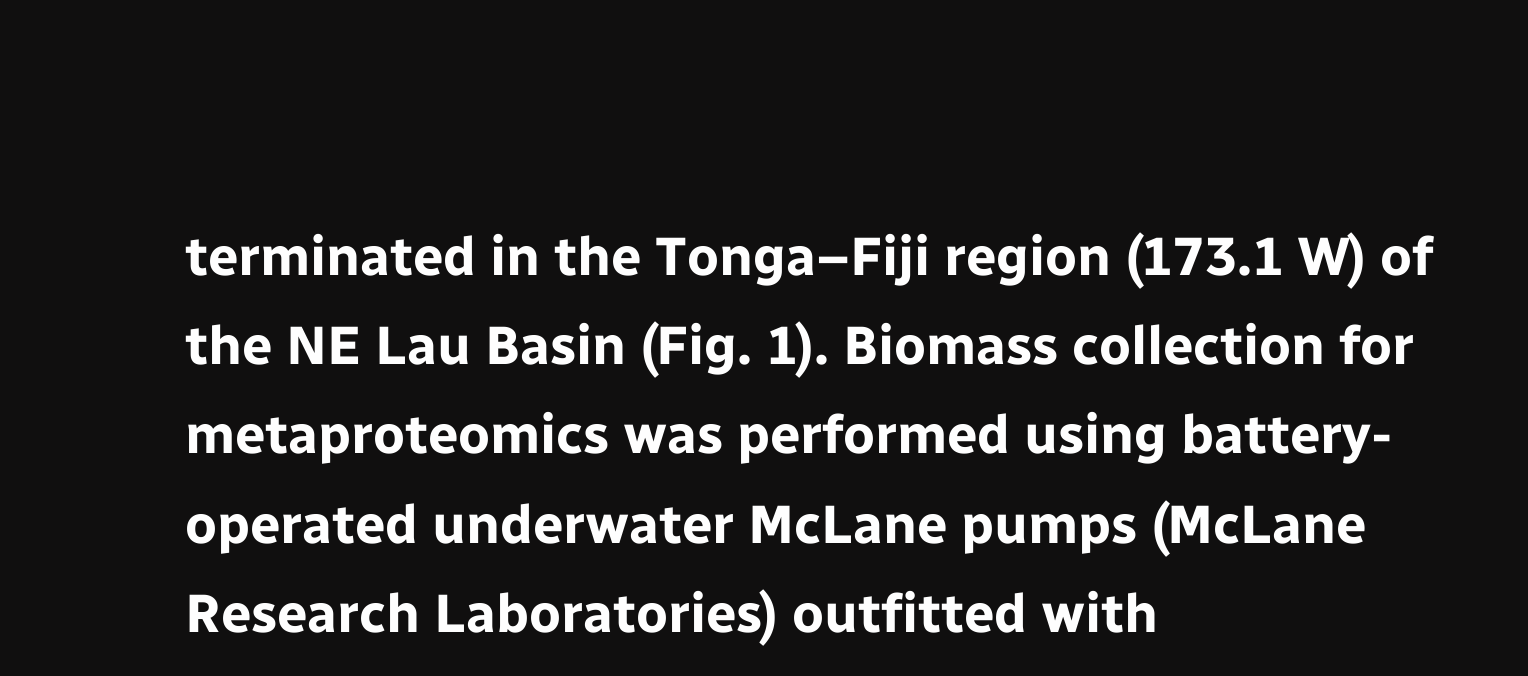terminated in the Tonga–Fiji region (173.1 W) of the NE Lau Basin (Fig. 1). Biomass collection for metaproteomics was performed using battery-operated underwater McLane pumps (McLane Research Laboratories) outfitted with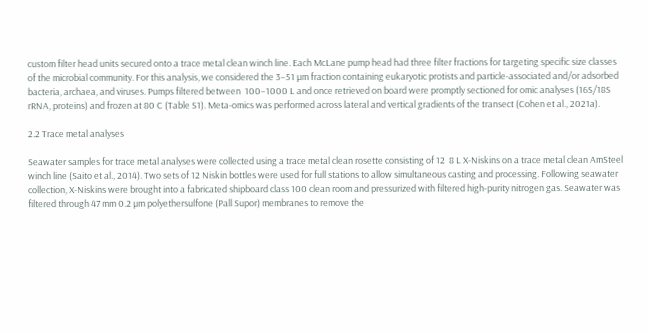custom filter head units secured onto a trace metal clean winch line. Each McLane pump head had three filter fractions for targeting specific size classes of the microbial community. For this analysis, we considered the 3–51 µm fraction containing eukaryotic protists and particle-associated and/or adsorbed bacteria, archaea, and viruses. Pumps filtered between  100–1000 L and once retrieved on board were promptly sectioned for omic analyses (16S/18S rRNA, proteins) and frozen at 80 C (Table S1). Meta-omics was performed across lateral and vertical gradients of the transect (Cohen et al., 2021a).

2.2 Trace metal analyses

Seawater samples for trace metal analyses were collected using a trace metal clean rosette consisting of 12  8 L X-Niskins on a trace metal clean AmSteel winch line (Saito et al., 2014). Two sets of 12 Niskin bottles were used for full stations to allow simultaneous casting and processing. Following seawater collection, X-Niskins were brought into a fabricated shipboard class 100 clean room and pressurized with filtered high-purity nitrogen gas. Seawater was filtered through 47 mm 0.2 µm polyethersulfone (Pall Supor) membranes to remove the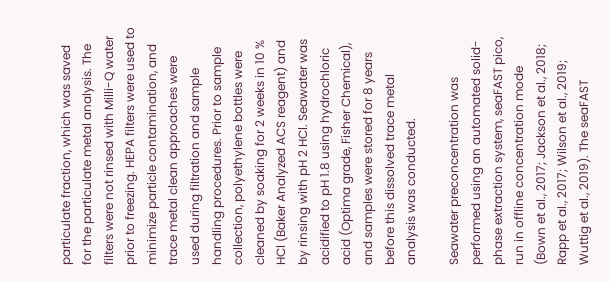particulate fraction, which was saved for the particulate metal analysis. The filters were not rinsed with Milli-Q water prior to freezing. HEPA filters were used to minimize particle contamination, and trace metal clean approaches were used during filtration and sample handling procedures. Prior to sample collection, polyethylene bottles were cleaned by soaking for 2 weeks in 10 % HCl (Baker Analyzed ACS reagent) and by rinsing with pH 2 HCl. Seawater was acidified to pH 1.8 using hydrochloric acid (Optima grade, Fisher Chemical), and samples were stored for 8 years before this dissolved trace metal analysis was conducted.

Seawater preconcentration was performed using an automated solid-phase extraction system, seaFAST pico, run in offline concentration mode (Bown et al., 2017; Jackson et al., 2018; Rapp et al., 2017; Wilson et al., 2019; Wuttig et al., 2019). The seaFAST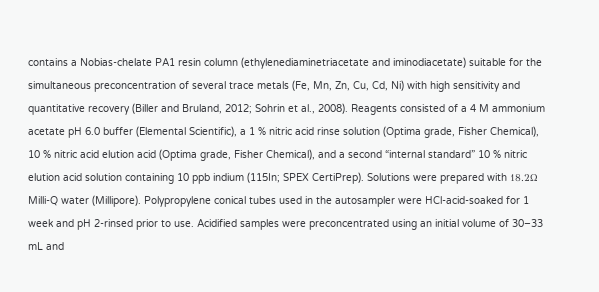contains a Nobias-chelate PA1 resin column (ethylenediaminetriacetate and iminodiacetate) suitable for the simultaneous preconcentration of several trace metals (Fe, Mn, Zn, Cu, Cd, Ni) with high sensitivity and quantitative recovery (Biller and Bruland, 2012; Sohrin et al., 2008). Reagents consisted of a 4 M ammonium acetate pH 6.0 buffer (Elemental Scientific), a 1 % nitric acid rinse solution (Optima grade, Fisher Chemical), 10 % nitric acid elution acid (Optima grade, Fisher Chemical), and a second “internal standard” 10 % nitric elution acid solution containing 10 ppb indium (115In; SPEX CertiPrep). Solutions were prepared with 18.2Ω Milli-Q water (Millipore). Polypropylene conical tubes used in the autosampler were HCl-acid-soaked for 1 week and pH 2-rinsed prior to use. Acidified samples were preconcentrated using an initial volume of 30–33 mL and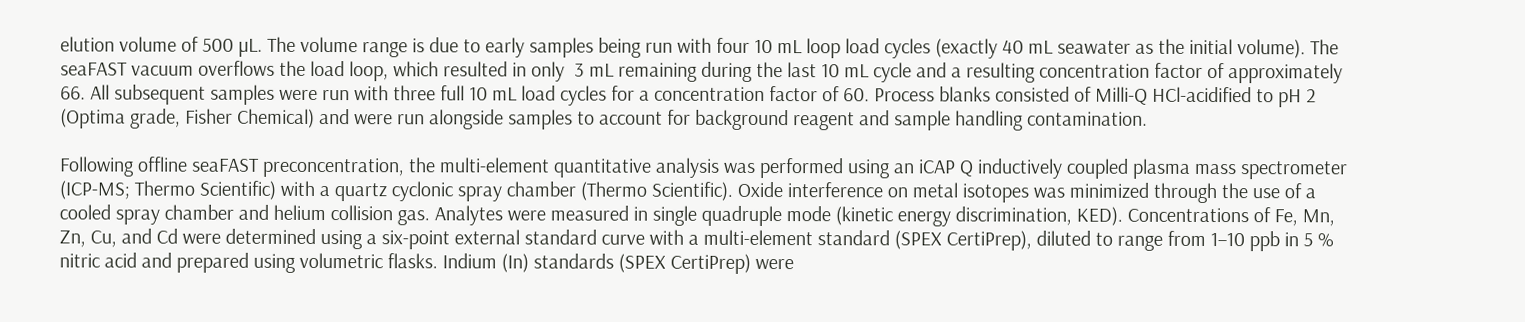elution volume of 500 µL. The volume range is due to early samples being run with four 10 mL loop load cycles (exactly 40 mL seawater as the initial volume). The seaFAST vacuum overflows the load loop, which resulted in only  3 mL remaining during the last 10 mL cycle and a resulting concentration factor of approximately 66. All subsequent samples were run with three full 10 mL load cycles for a concentration factor of 60. Process blanks consisted of Milli-Q HCl-acidified to pH 2 (Optima grade, Fisher Chemical) and were run alongside samples to account for background reagent and sample handling contamination.

Following offline seaFAST preconcentration, the multi-element quantitative analysis was performed using an iCAP Q inductively coupled plasma mass spectrometer (ICP-MS; Thermo Scientific) with a quartz cyclonic spray chamber (Thermo Scientific). Oxide interference on metal isotopes was minimized through the use of a cooled spray chamber and helium collision gas. Analytes were measured in single quadruple mode (kinetic energy discrimination, KED). Concentrations of Fe, Mn, Zn, Cu, and Cd were determined using a six-point external standard curve with a multi-element standard (SPEX CertiPrep), diluted to range from 1–10 ppb in 5 % nitric acid and prepared using volumetric flasks. Indium (In) standards (SPEX CertiPrep) were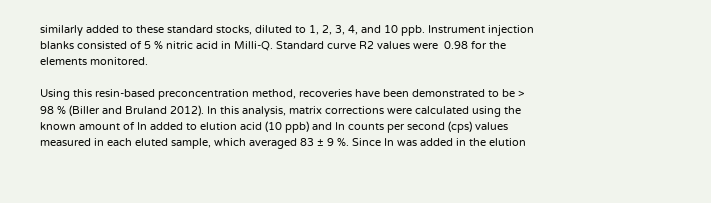similarly added to these standard stocks, diluted to 1, 2, 3, 4, and 10 ppb. Instrument injection blanks consisted of 5 % nitric acid in Milli-Q. Standard curve R2 values were  0.98 for the elements monitored.

Using this resin-based preconcentration method, recoveries have been demonstrated to be > 98 % (Biller and Bruland 2012). In this analysis, matrix corrections were calculated using the known amount of In added to elution acid (10 ppb) and In counts per second (cps) values measured in each eluted sample, which averaged 83 ± 9 %. Since In was added in the elution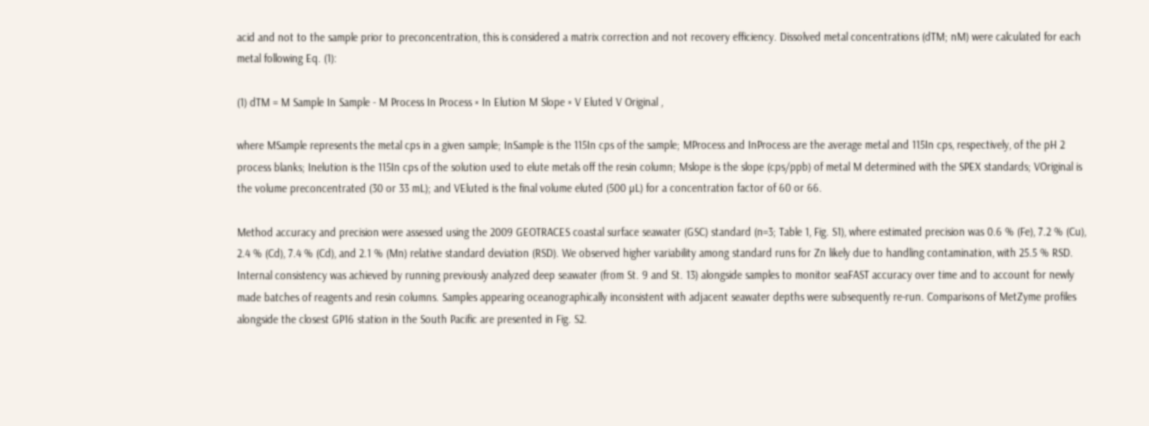acid and not to the sample prior to preconcentration, this is considered a matrix correction and not recovery efficiency. Dissolved metal concentrations (dTM; nM) were calculated for each metal following Eq. (1):

(1) dTM = M Sample In Sample - M Process In Process × In Elution M Slope × V Eluted V Original ,

where MSample represents the metal cps in a given sample; InSample is the 115In cps of the sample; MProcess and InProcess are the average metal and 115In cps, respectively, of the pH 2 process blanks; Inelution is the 115In cps of the solution used to elute metals off the resin column; Mslope is the slope (cps/ppb) of metal M determined with the SPEX standards; VOriginal is the volume preconcentrated (30 or 33 mL); and VEluted is the final volume eluted (500 µL) for a concentration factor of 60 or 66.

Method accuracy and precision were assessed using the 2009 GEOTRACES coastal surface seawater (GSC) standard (n=3; Table 1, Fig. S1), where estimated precision was 0.6 % (Fe), 7.2 % (Cu), 2.4 % (Cd), 7.4 % (Cd), and 2.1 % (Mn) relative standard deviation (RSD). We observed higher variability among standard runs for Zn likely due to handling contamination, with 25.5 % RSD. Internal consistency was achieved by running previously analyzed deep seawater (from St. 9 and St. 13) alongside samples to monitor seaFAST accuracy over time and to account for newly made batches of reagents and resin columns. Samples appearing oceanographically inconsistent with adjacent seawater depths were subsequently re-run. Comparisons of MetZyme profiles alongside the closest GP16 station in the South Pacific are presented in Fig. S2.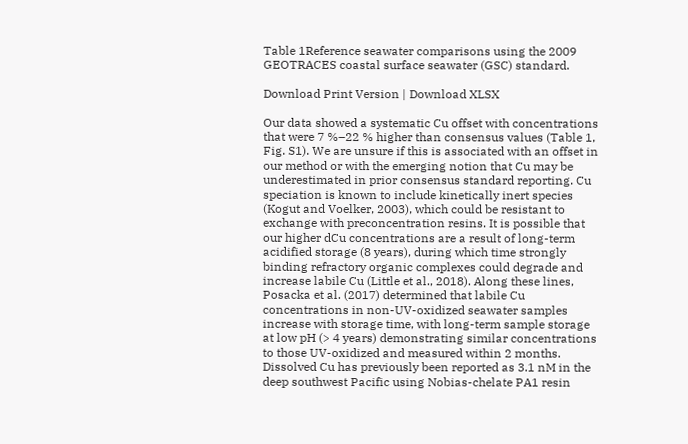Table 1Reference seawater comparisons using the 2009 GEOTRACES coastal surface seawater (GSC) standard.

Download Print Version | Download XLSX

Our data showed a systematic Cu offset with concentrations that were 7 %–22 % higher than consensus values (Table 1, Fig. S1). We are unsure if this is associated with an offset in our method or with the emerging notion that Cu may be underestimated in prior consensus standard reporting. Cu speciation is known to include kinetically inert species (Kogut and Voelker, 2003), which could be resistant to exchange with preconcentration resins. It is possible that our higher dCu concentrations are a result of long-term acidified storage (8 years), during which time strongly binding refractory organic complexes could degrade and increase labile Cu (Little et al., 2018). Along these lines, Posacka et al. (2017) determined that labile Cu concentrations in non-UV-oxidized seawater samples increase with storage time, with long-term sample storage at low pH (> 4 years) demonstrating similar concentrations to those UV-oxidized and measured within 2 months. Dissolved Cu has previously been reported as 3.1 nM in the deep southwest Pacific using Nobias-chelate PA1 resin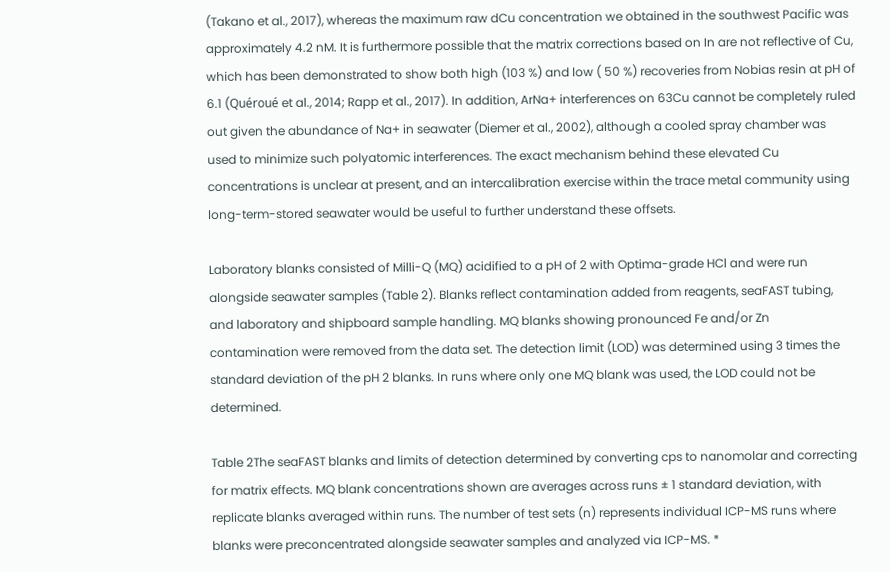(Takano et al., 2017), whereas the maximum raw dCu concentration we obtained in the southwest Pacific was approximately 4.2 nM. It is furthermore possible that the matrix corrections based on In are not reflective of Cu, which has been demonstrated to show both high (103 %) and low ( 50 %) recoveries from Nobias resin at pH of 6.1 (Quéroué et al., 2014; Rapp et al., 2017). In addition, ArNa+ interferences on 63Cu cannot be completely ruled out given the abundance of Na+ in seawater (Diemer et al., 2002), although a cooled spray chamber was used to minimize such polyatomic interferences. The exact mechanism behind these elevated Cu concentrations is unclear at present, and an intercalibration exercise within the trace metal community using long-term-stored seawater would be useful to further understand these offsets.

Laboratory blanks consisted of Milli-Q (MQ) acidified to a pH of 2 with Optima-grade HCl and were run alongside seawater samples (Table 2). Blanks reflect contamination added from reagents, seaFAST tubing, and laboratory and shipboard sample handling. MQ blanks showing pronounced Fe and/or Zn contamination were removed from the data set. The detection limit (LOD) was determined using 3 times the standard deviation of the pH 2 blanks. In runs where only one MQ blank was used, the LOD could not be determined.

Table 2The seaFAST blanks and limits of detection determined by converting cps to nanomolar and correcting for matrix effects. MQ blank concentrations shown are averages across runs ± 1 standard deviation, with replicate blanks averaged within runs. The number of test sets (n) represents individual ICP-MS runs where blanks were preconcentrated alongside seawater samples and analyzed via ICP-MS. *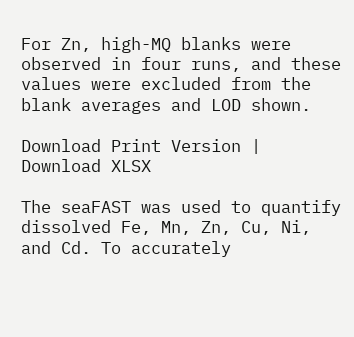For Zn, high-MQ blanks were observed in four runs, and these values were excluded from the blank averages and LOD shown.

Download Print Version | Download XLSX

The seaFAST was used to quantify dissolved Fe, Mn, Zn, Cu, Ni, and Cd. To accurately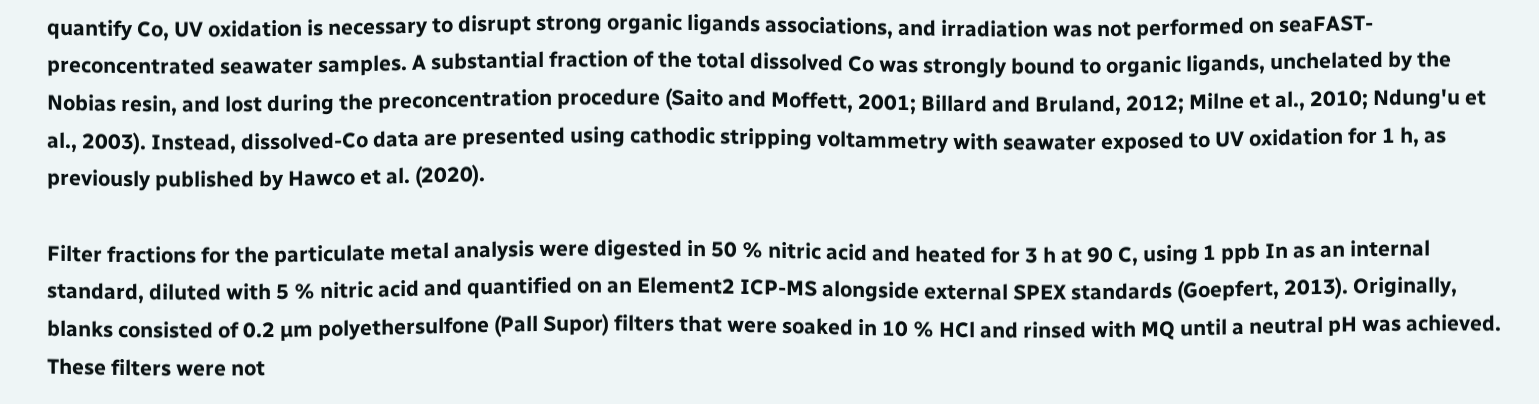quantify Co, UV oxidation is necessary to disrupt strong organic ligands associations, and irradiation was not performed on seaFAST-preconcentrated seawater samples. A substantial fraction of the total dissolved Co was strongly bound to organic ligands, unchelated by the Nobias resin, and lost during the preconcentration procedure (Saito and Moffett, 2001; Billard and Bruland, 2012; Milne et al., 2010; Ndung'u et al., 2003). Instead, dissolved-Co data are presented using cathodic stripping voltammetry with seawater exposed to UV oxidation for 1 h, as previously published by Hawco et al. (2020).

Filter fractions for the particulate metal analysis were digested in 50 % nitric acid and heated for 3 h at 90 C, using 1 ppb In as an internal standard, diluted with 5 % nitric acid and quantified on an Element2 ICP-MS alongside external SPEX standards (Goepfert, 2013). Originally, blanks consisted of 0.2 µm polyethersulfone (Pall Supor) filters that were soaked in 10 % HCl and rinsed with MQ until a neutral pH was achieved. These filters were not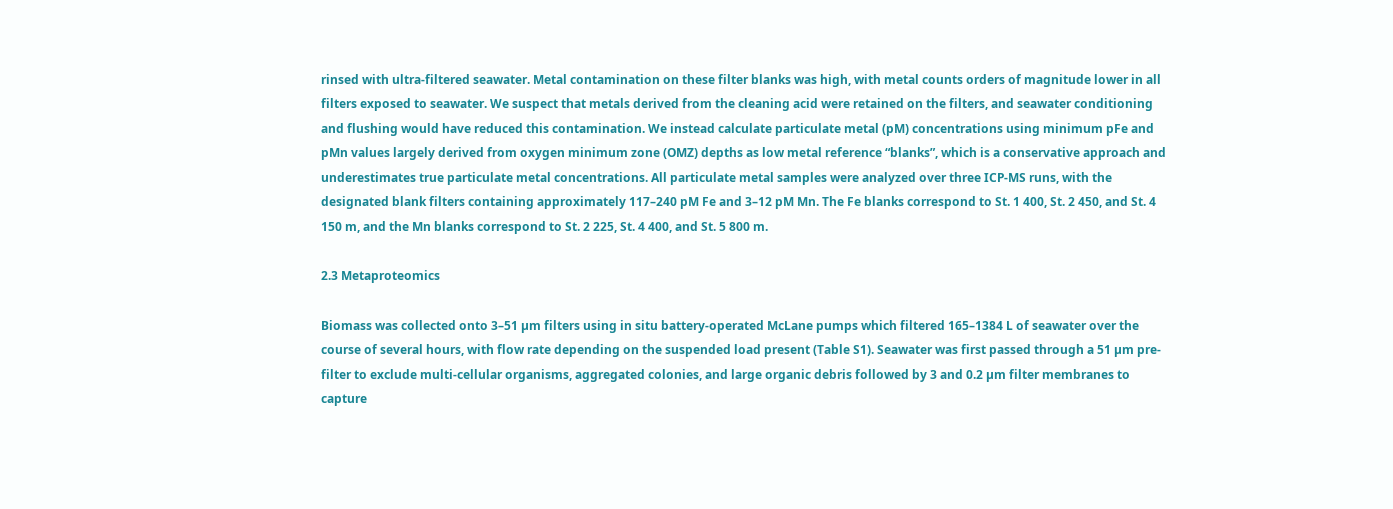rinsed with ultra-filtered seawater. Metal contamination on these filter blanks was high, with metal counts orders of magnitude lower in all filters exposed to seawater. We suspect that metals derived from the cleaning acid were retained on the filters, and seawater conditioning and flushing would have reduced this contamination. We instead calculate particulate metal (pM) concentrations using minimum pFe and pMn values largely derived from oxygen minimum zone (OMZ) depths as low metal reference “blanks”, which is a conservative approach and underestimates true particulate metal concentrations. All particulate metal samples were analyzed over three ICP-MS runs, with the designated blank filters containing approximately 117–240 pM Fe and 3–12 pM Mn. The Fe blanks correspond to St. 1 400, St. 2 450, and St. 4 150 m, and the Mn blanks correspond to St. 2 225, St. 4 400, and St. 5 800 m.

2.3 Metaproteomics

Biomass was collected onto 3–51 µm filters using in situ battery-operated McLane pumps which filtered 165–1384 L of seawater over the course of several hours, with flow rate depending on the suspended load present (Table S1). Seawater was first passed through a 51 µm pre-filter to exclude multi-cellular organisms, aggregated colonies, and large organic debris followed by 3 and 0.2 µm filter membranes to capture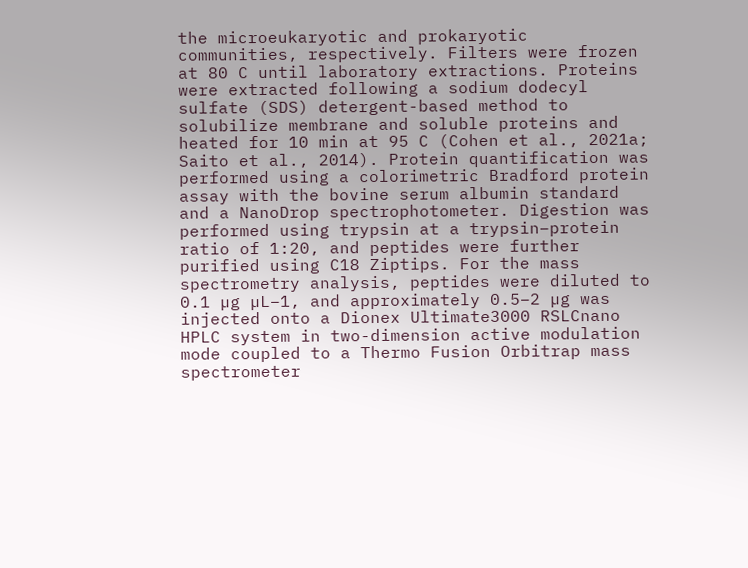the microeukaryotic and prokaryotic communities, respectively. Filters were frozen at 80 C until laboratory extractions. Proteins were extracted following a sodium dodecyl sulfate (SDS) detergent-based method to solubilize membrane and soluble proteins and heated for 10 min at 95 C (Cohen et al., 2021a; Saito et al., 2014). Protein quantification was performed using a colorimetric Bradford protein assay with the bovine serum albumin standard and a NanoDrop spectrophotometer. Digestion was performed using trypsin at a trypsin–protein ratio of 1:20, and peptides were further purified using C18 Ziptips. For the mass spectrometry analysis, peptides were diluted to 0.1 µg µL−1, and approximately 0.5–2 µg was injected onto a Dionex Ultimate3000 RSLCnano HPLC system in two-dimension active modulation mode coupled to a Thermo Fusion Orbitrap mass spectrometer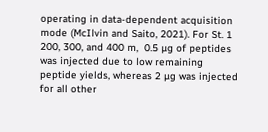operating in data-dependent acquisition mode (McIlvin and Saito, 2021). For St. 1 200, 300, and 400 m,  0.5 µg of peptides was injected due to low remaining peptide yields, whereas 2 µg was injected for all other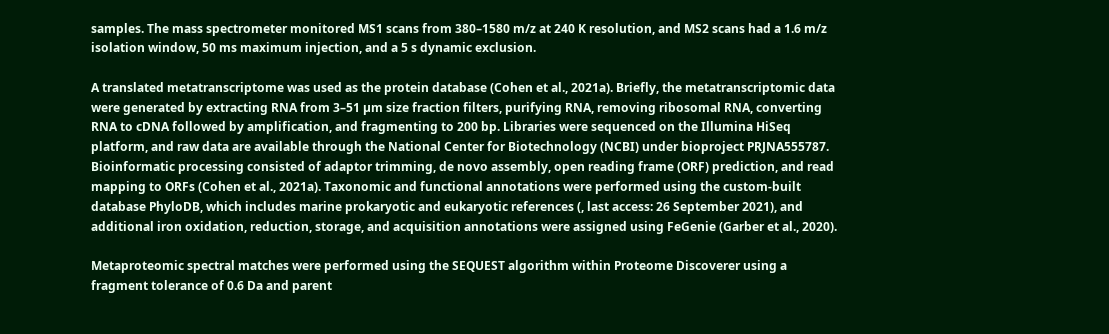samples. The mass spectrometer monitored MS1 scans from 380–1580 m/z at 240 K resolution, and MS2 scans had a 1.6 m/z isolation window, 50 ms maximum injection, and a 5 s dynamic exclusion.

A translated metatranscriptome was used as the protein database (Cohen et al., 2021a). Briefly, the metatranscriptomic data were generated by extracting RNA from 3–51 µm size fraction filters, purifying RNA, removing ribosomal RNA, converting RNA to cDNA followed by amplification, and fragmenting to 200 bp. Libraries were sequenced on the Illumina HiSeq platform, and raw data are available through the National Center for Biotechnology (NCBI) under bioproject PRJNA555787. Bioinformatic processing consisted of adaptor trimming, de novo assembly, open reading frame (ORF) prediction, and read mapping to ORFs (Cohen et al., 2021a). Taxonomic and functional annotations were performed using the custom-built database PhyloDB, which includes marine prokaryotic and eukaryotic references (, last access: 26 September 2021), and additional iron oxidation, reduction, storage, and acquisition annotations were assigned using FeGenie (Garber et al., 2020).

Metaproteomic spectral matches were performed using the SEQUEST algorithm within Proteome Discoverer using a fragment tolerance of 0.6 Da and parent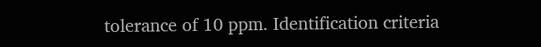tolerance of 10 ppm. Identification criteria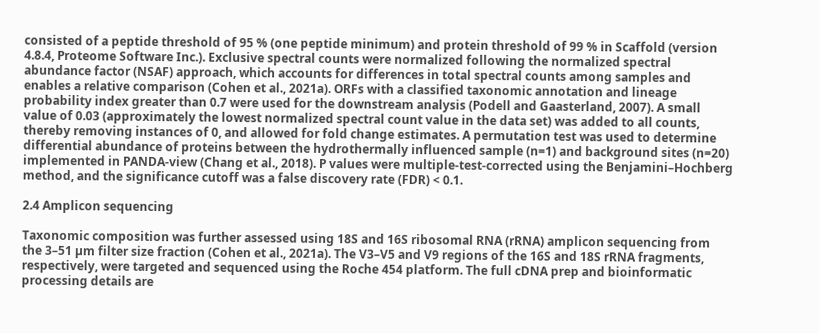consisted of a peptide threshold of 95 % (one peptide minimum) and protein threshold of 99 % in Scaffold (version 4.8.4, Proteome Software Inc.). Exclusive spectral counts were normalized following the normalized spectral abundance factor (NSAF) approach, which accounts for differences in total spectral counts among samples and enables a relative comparison (Cohen et al., 2021a). ORFs with a classified taxonomic annotation and lineage probability index greater than 0.7 were used for the downstream analysis (Podell and Gaasterland, 2007). A small value of 0.03 (approximately the lowest normalized spectral count value in the data set) was added to all counts, thereby removing instances of 0, and allowed for fold change estimates. A permutation test was used to determine differential abundance of proteins between the hydrothermally influenced sample (n=1) and background sites (n=20) implemented in PANDA-view (Chang et al., 2018). P values were multiple-test-corrected using the Benjamini–Hochberg method, and the significance cutoff was a false discovery rate (FDR) < 0.1.

2.4 Amplicon sequencing

Taxonomic composition was further assessed using 18S and 16S ribosomal RNA (rRNA) amplicon sequencing from the 3–51 µm filter size fraction (Cohen et al., 2021a). The V3–V5 and V9 regions of the 16S and 18S rRNA fragments, respectively, were targeted and sequenced using the Roche 454 platform. The full cDNA prep and bioinformatic processing details are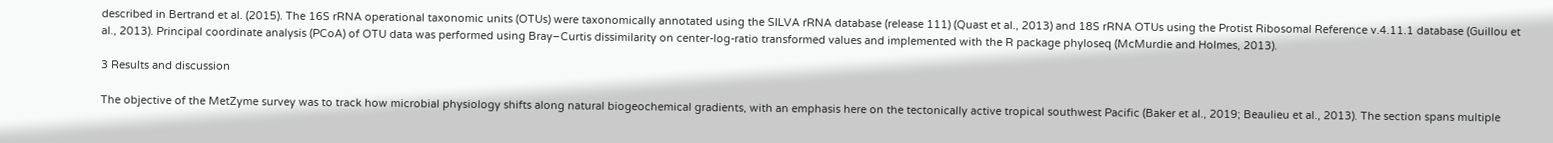described in Bertrand et al. (2015). The 16S rRNA operational taxonomic units (OTUs) were taxonomically annotated using the SILVA rRNA database (release 111) (Quast et al., 2013) and 18S rRNA OTUs using the Protist Ribosomal Reference v.4.11.1 database (Guillou et al., 2013). Principal coordinate analysis (PCoA) of OTU data was performed using Bray–Curtis dissimilarity on center-log-ratio transformed values and implemented with the R package phyloseq (McMurdie and Holmes, 2013).

3 Results and discussion

The objective of the MetZyme survey was to track how microbial physiology shifts along natural biogeochemical gradients, with an emphasis here on the tectonically active tropical southwest Pacific (Baker et al., 2019; Beaulieu et al., 2013). The section spans multiple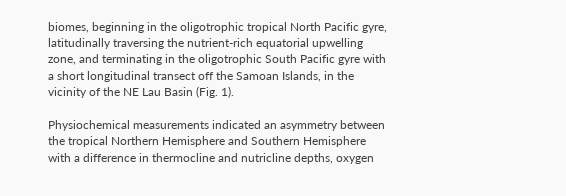biomes, beginning in the oligotrophic tropical North Pacific gyre, latitudinally traversing the nutrient-rich equatorial upwelling zone, and terminating in the oligotrophic South Pacific gyre with a short longitudinal transect off the Samoan Islands, in the vicinity of the NE Lau Basin (Fig. 1).

Physiochemical measurements indicated an asymmetry between the tropical Northern Hemisphere and Southern Hemisphere with a difference in thermocline and nutricline depths, oxygen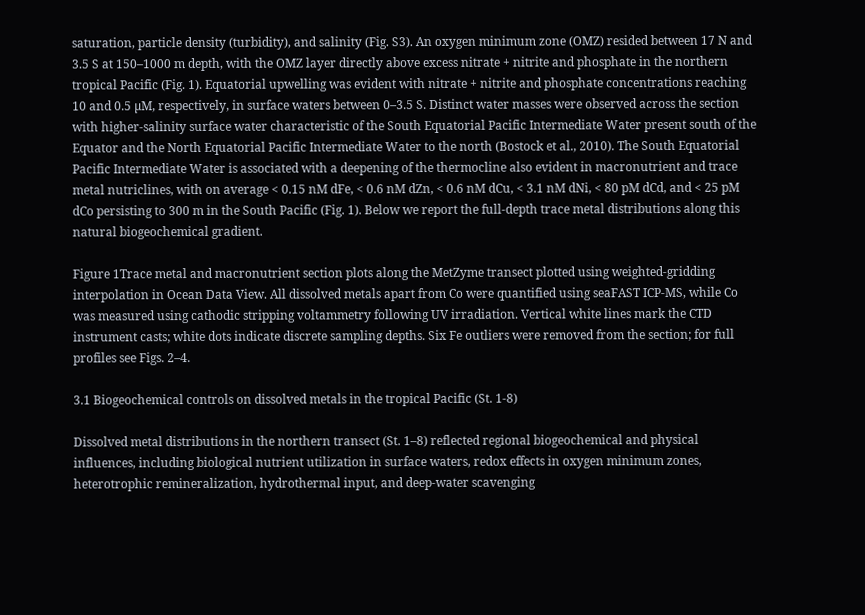saturation, particle density (turbidity), and salinity (Fig. S3). An oxygen minimum zone (OMZ) resided between 17 N and 3.5 S at 150–1000 m depth, with the OMZ layer directly above excess nitrate + nitrite and phosphate in the northern tropical Pacific (Fig. 1). Equatorial upwelling was evident with nitrate + nitrite and phosphate concentrations reaching 10 and 0.5 µM, respectively, in surface waters between 0–3.5 S. Distinct water masses were observed across the section with higher-salinity surface water characteristic of the South Equatorial Pacific Intermediate Water present south of the Equator and the North Equatorial Pacific Intermediate Water to the north (Bostock et al., 2010). The South Equatorial Pacific Intermediate Water is associated with a deepening of the thermocline also evident in macronutrient and trace metal nutriclines, with on average < 0.15 nM dFe, < 0.6 nM dZn, < 0.6 nM dCu, < 3.1 nM dNi, < 80 pM dCd, and < 25 pM dCo persisting to 300 m in the South Pacific (Fig. 1). Below we report the full-depth trace metal distributions along this natural biogeochemical gradient.

Figure 1Trace metal and macronutrient section plots along the MetZyme transect plotted using weighted-gridding interpolation in Ocean Data View. All dissolved metals apart from Co were quantified using seaFAST ICP-MS, while Co was measured using cathodic stripping voltammetry following UV irradiation. Vertical white lines mark the CTD instrument casts; white dots indicate discrete sampling depths. Six Fe outliers were removed from the section; for full profiles see Figs. 2–4.

3.1 Biogeochemical controls on dissolved metals in the tropical Pacific (St. 1-8)

Dissolved metal distributions in the northern transect (St. 1–8) reflected regional biogeochemical and physical influences, including biological nutrient utilization in surface waters, redox effects in oxygen minimum zones, heterotrophic remineralization, hydrothermal input, and deep-water scavenging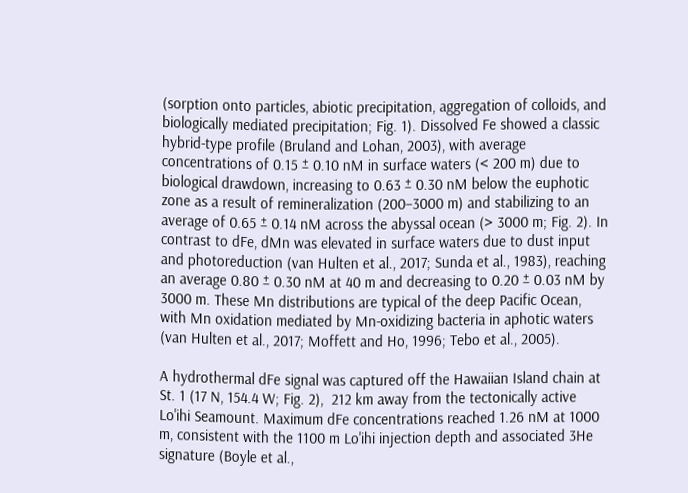(sorption onto particles, abiotic precipitation, aggregation of colloids, and biologically mediated precipitation; Fig. 1). Dissolved Fe showed a classic hybrid-type profile (Bruland and Lohan, 2003), with average concentrations of 0.15 ± 0.10 nM in surface waters (< 200 m) due to biological drawdown, increasing to 0.63 ± 0.30 nM below the euphotic zone as a result of remineralization (200–3000 m) and stabilizing to an average of 0.65 ± 0.14 nM across the abyssal ocean (> 3000 m; Fig. 2). In contrast to dFe, dMn was elevated in surface waters due to dust input and photoreduction (van Hulten et al., 2017; Sunda et al., 1983), reaching an average 0.80 ± 0.30 nM at 40 m and decreasing to 0.20 ± 0.03 nM by 3000 m. These Mn distributions are typical of the deep Pacific Ocean, with Mn oxidation mediated by Mn-oxidizing bacteria in aphotic waters (van Hulten et al., 2017; Moffett and Ho, 1996; Tebo et al., 2005).

A hydrothermal dFe signal was captured off the Hawaiian Island chain at St. 1 (17 N, 154.4 W; Fig. 2),  212 km away from the tectonically active Lo'ihi Seamount. Maximum dFe concentrations reached 1.26 nM at 1000 m, consistent with the 1100 m Lo'ihi injection depth and associated 3He signature (Boyle et al.,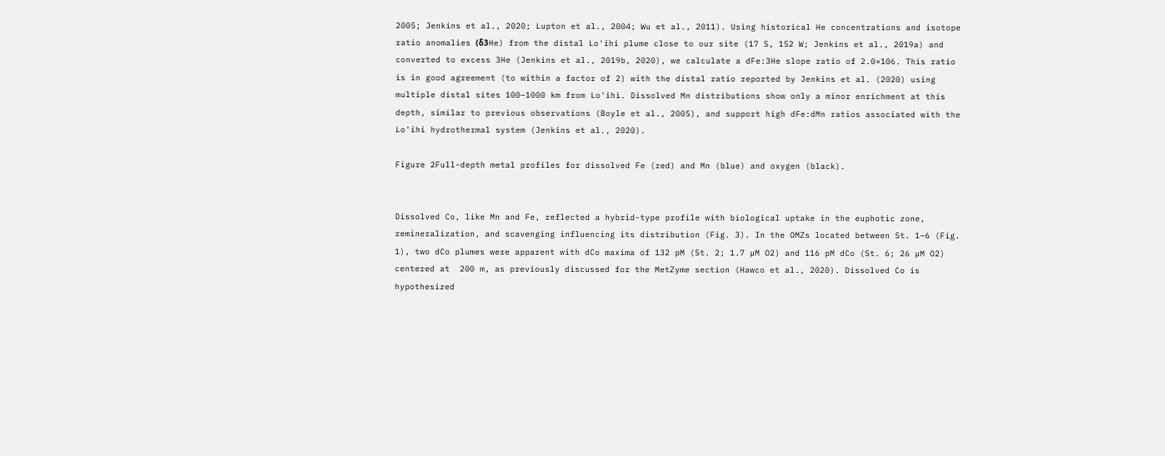2005; Jenkins et al., 2020; Lupton et al., 2004; Wu et al., 2011). Using historical He concentrations and isotope ratio anomalies (δ3He) from the distal Lo'ihi plume close to our site (17 S, 152 W; Jenkins et al., 2019a) and converted to excess 3He (Jenkins et al., 2019b, 2020), we calculate a dFe:3He slope ratio of 2.0×106. This ratio is in good agreement (to within a factor of 2) with the distal ratio reported by Jenkins et al. (2020) using multiple distal sites 100–1000 km from Lo'ihi. Dissolved Mn distributions show only a minor enrichment at this depth, similar to previous observations (Boyle et al., 2005), and support high dFe:dMn ratios associated with the Lo'ihi hydrothermal system (Jenkins et al., 2020).

Figure 2Full-depth metal profiles for dissolved Fe (red) and Mn (blue) and oxygen (black).


Dissolved Co, like Mn and Fe, reflected a hybrid-type profile with biological uptake in the euphotic zone, remineralization, and scavenging influencing its distribution (Fig. 3). In the OMZs located between St. 1–6 (Fig. 1), two dCo plumes were apparent with dCo maxima of 132 pM (St. 2; 1.7 µM O2) and 116 pM dCo (St. 6; 26 µM O2) centered at  200 m, as previously discussed for the MetZyme section (Hawco et al., 2020). Dissolved Co is hypothesized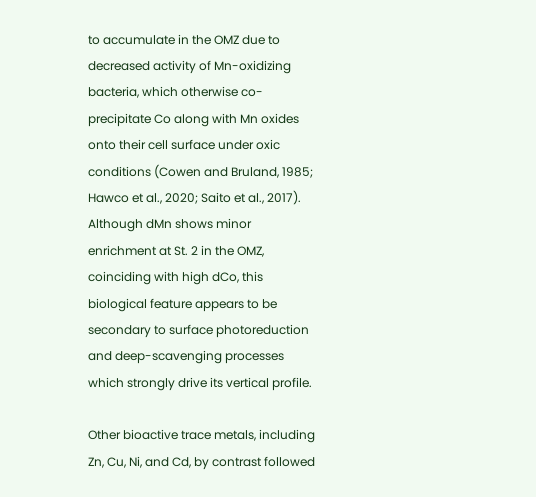to accumulate in the OMZ due to decreased activity of Mn-oxidizing bacteria, which otherwise co-precipitate Co along with Mn oxides onto their cell surface under oxic conditions (Cowen and Bruland, 1985; Hawco et al., 2020; Saito et al., 2017). Although dMn shows minor enrichment at St. 2 in the OMZ, coinciding with high dCo, this biological feature appears to be secondary to surface photoreduction and deep-scavenging processes which strongly drive its vertical profile.

Other bioactive trace metals, including Zn, Cu, Ni, and Cd, by contrast followed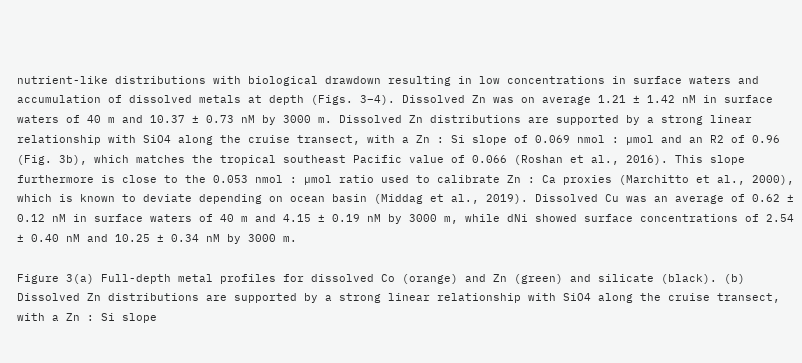nutrient-like distributions with biological drawdown resulting in low concentrations in surface waters and accumulation of dissolved metals at depth (Figs. 3–4). Dissolved Zn was on average 1.21 ± 1.42 nM in surface waters of 40 m and 10.37 ± 0.73 nM by 3000 m. Dissolved Zn distributions are supported by a strong linear relationship with SiO4 along the cruise transect, with a Zn : Si slope of 0.069 nmol : µmol and an R2 of 0.96 (Fig. 3b), which matches the tropical southeast Pacific value of 0.066 (Roshan et al., 2016). This slope furthermore is close to the 0.053 nmol : µmol ratio used to calibrate Zn : Ca proxies (Marchitto et al., 2000), which is known to deviate depending on ocean basin (Middag et al., 2019). Dissolved Cu was an average of 0.62 ± 0.12 nM in surface waters of 40 m and 4.15 ± 0.19 nM by 3000 m, while dNi showed surface concentrations of 2.54 ± 0.40 nM and 10.25 ± 0.34 nM by 3000 m.

Figure 3(a) Full-depth metal profiles for dissolved Co (orange) and Zn (green) and silicate (black). (b) Dissolved Zn distributions are supported by a strong linear relationship with SiO4 along the cruise transect, with a Zn : Si slope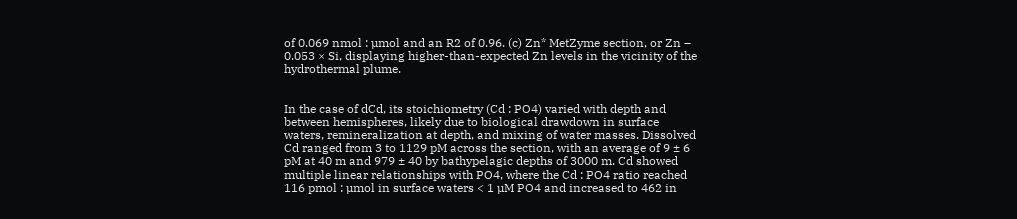of 0.069 nmol : µmol and an R2 of 0.96. (c) Zn* MetZyme section, or Zn – 0.053 × Si, displaying higher-than-expected Zn levels in the vicinity of the hydrothermal plume.


In the case of dCd, its stoichiometry (Cd : PO4) varied with depth and between hemispheres, likely due to biological drawdown in surface waters, remineralization at depth, and mixing of water masses. Dissolved Cd ranged from 3 to 1129 pM across the section, with an average of 9 ± 6 pM at 40 m and 979 ± 40 by bathypelagic depths of 3000 m. Cd showed multiple linear relationships with PO4, where the Cd : PO4 ratio reached 116 pmol : µmol in surface waters < 1 µM PO4 and increased to 462 in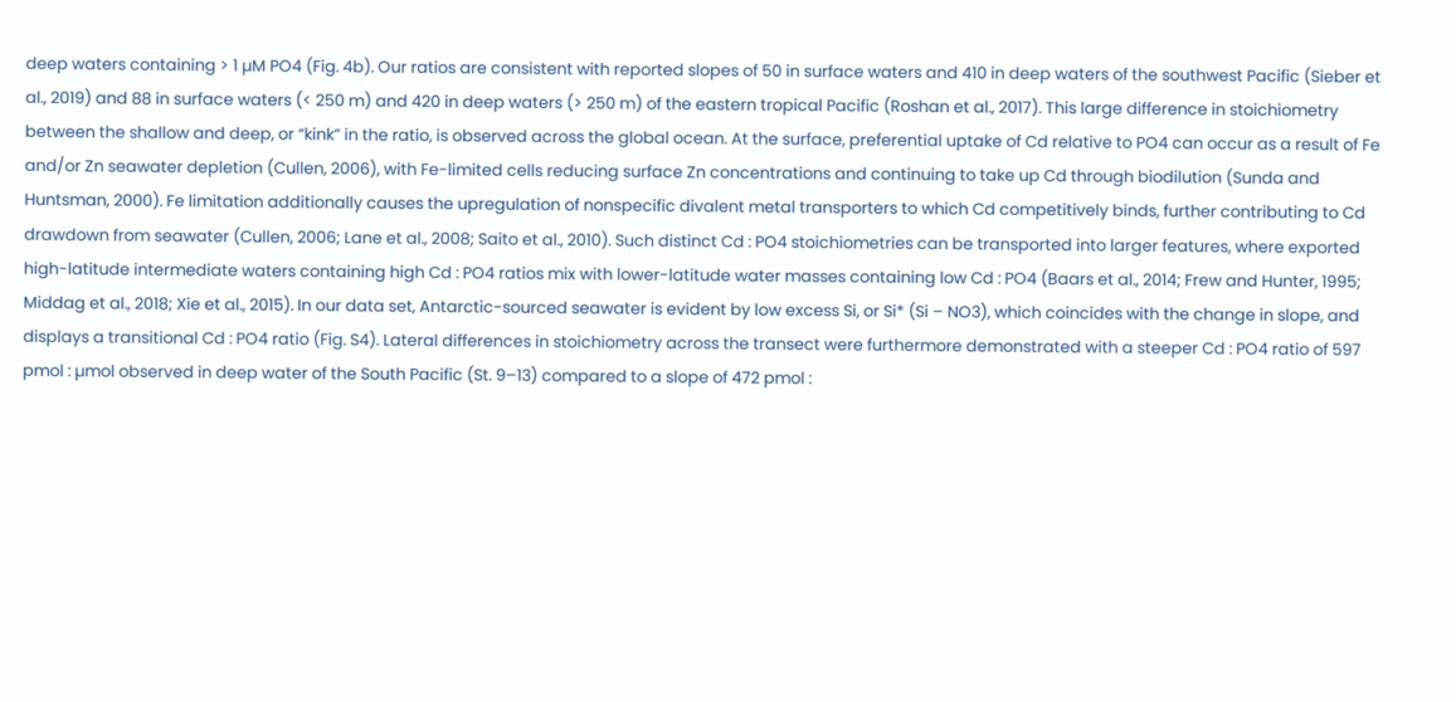deep waters containing > 1 µM PO4 (Fig. 4b). Our ratios are consistent with reported slopes of 50 in surface waters and 410 in deep waters of the southwest Pacific (Sieber et al., 2019) and 88 in surface waters (< 250 m) and 420 in deep waters (> 250 m) of the eastern tropical Pacific (Roshan et al., 2017). This large difference in stoichiometry between the shallow and deep, or “kink” in the ratio, is observed across the global ocean. At the surface, preferential uptake of Cd relative to PO4 can occur as a result of Fe and/or Zn seawater depletion (Cullen, 2006), with Fe-limited cells reducing surface Zn concentrations and continuing to take up Cd through biodilution (Sunda and Huntsman, 2000). Fe limitation additionally causes the upregulation of nonspecific divalent metal transporters to which Cd competitively binds, further contributing to Cd drawdown from seawater (Cullen, 2006; Lane et al., 2008; Saito et al., 2010). Such distinct Cd : PO4 stoichiometries can be transported into larger features, where exported high-latitude intermediate waters containing high Cd : PO4 ratios mix with lower-latitude water masses containing low Cd : PO4 (Baars et al., 2014; Frew and Hunter, 1995; Middag et al., 2018; Xie et al., 2015). In our data set, Antarctic-sourced seawater is evident by low excess Si, or Si* (Si – NO3), which coincides with the change in slope, and displays a transitional Cd : PO4 ratio (Fig. S4). Lateral differences in stoichiometry across the transect were furthermore demonstrated with a steeper Cd : PO4 ratio of 597 pmol : µmol observed in deep water of the South Pacific (St. 9–13) compared to a slope of 472 pmol :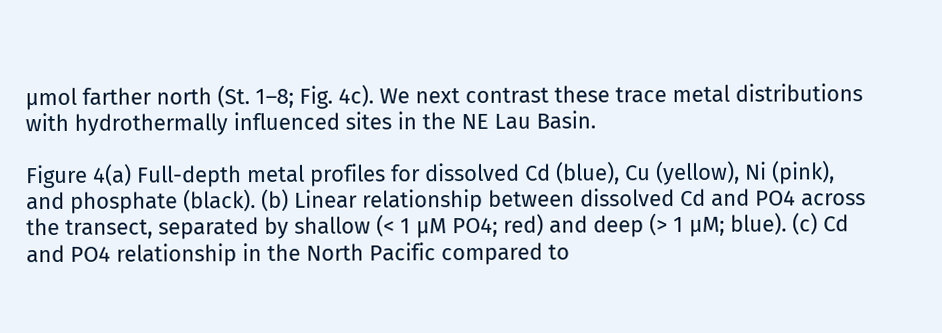µmol farther north (St. 1–8; Fig. 4c). We next contrast these trace metal distributions with hydrothermally influenced sites in the NE Lau Basin.

Figure 4(a) Full-depth metal profiles for dissolved Cd (blue), Cu (yellow), Ni (pink), and phosphate (black). (b) Linear relationship between dissolved Cd and PO4 across the transect, separated by shallow (< 1 µM PO4; red) and deep (> 1 µM; blue). (c) Cd and PO4 relationship in the North Pacific compared to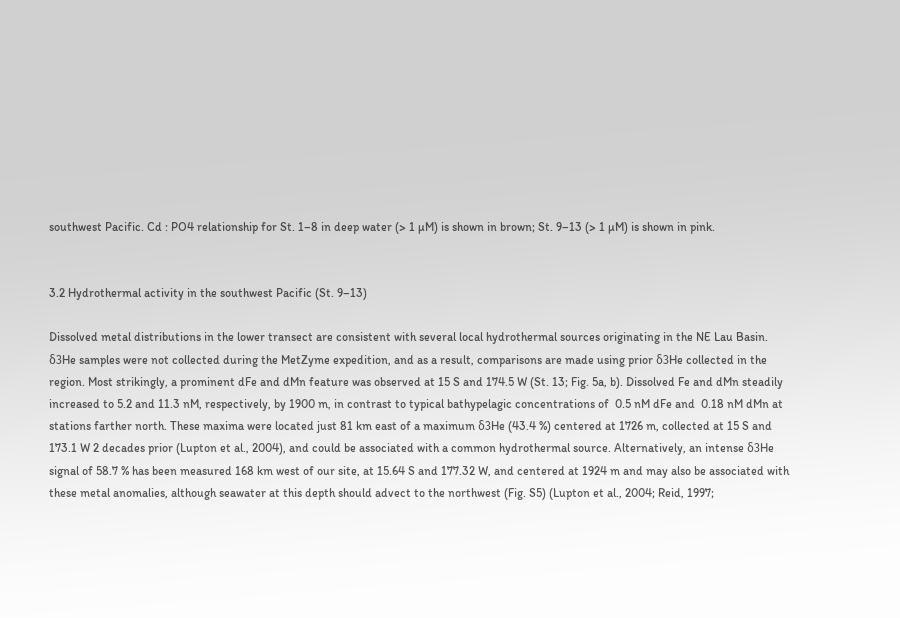southwest Pacific. Cd : PO4 relationship for St. 1–8 in deep water (> 1 µM) is shown in brown; St. 9–13 (> 1 µM) is shown in pink.


3.2 Hydrothermal activity in the southwest Pacific (St. 9–13)

Dissolved metal distributions in the lower transect are consistent with several local hydrothermal sources originating in the NE Lau Basin. δ3He samples were not collected during the MetZyme expedition, and as a result, comparisons are made using prior δ3He collected in the region. Most strikingly, a prominent dFe and dMn feature was observed at 15 S and 174.5 W (St. 13; Fig. 5a, b). Dissolved Fe and dMn steadily increased to 5.2 and 11.3 nM, respectively, by 1900 m, in contrast to typical bathypelagic concentrations of  0.5 nM dFe and  0.18 nM dMn at stations farther north. These maxima were located just 81 km east of a maximum δ3He (43.4 %) centered at 1726 m, collected at 15 S and 173.1 W 2 decades prior (Lupton et al., 2004), and could be associated with a common hydrothermal source. Alternatively, an intense δ3He signal of 58.7 % has been measured 168 km west of our site, at 15.64 S and 177.32 W, and centered at 1924 m and may also be associated with these metal anomalies, although seawater at this depth should advect to the northwest (Fig. S5) (Lupton et al., 2004; Reid, 1997;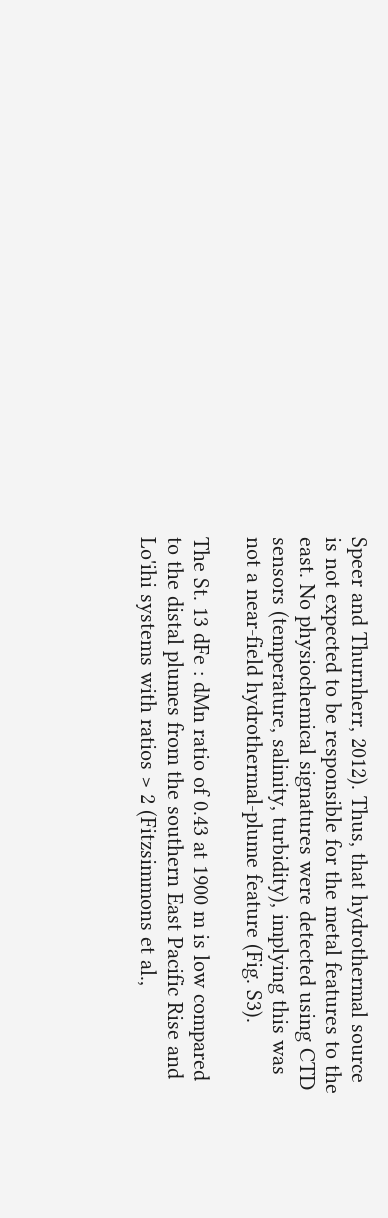Speer and Thurnherr, 2012). Thus, that hydrothermal source is not expected to be responsible for the metal features to the east. No physiochemical signatures were detected using CTD sensors (temperature, salinity, turbidity), implying this was not a near-field hydrothermal-plume feature (Fig. S3).

The St. 13 dFe : dMn ratio of 0.43 at 1900 m is low compared to the distal plumes from the southern East Pacific Rise and Lo'ihi systems with ratios > 2 (Fitzsimmons et al.,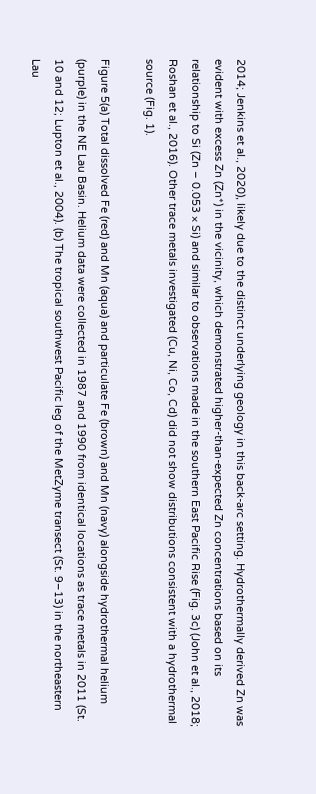2014; Jenkins et al., 2020), likely due to the distinct underlying geology in this back-arc setting. Hydrothermally derived Zn was evident with excess Zn (Zn*) in the vicinity, which demonstrated higher-than-expected Zn concentrations based on its relationship to Si (Zn – 0.053 × Si) and similar to observations made in the southern East Pacific Rise (Fig. 3c) (John et al., 2018; Roshan et al., 2016). Other trace metals investigated (Cu, Ni, Co, Cd) did not show distributions consistent with a hydrothermal source (Fig. 1).

Figure 5(a) Total dissolved Fe (red) and Mn (aqua) and particulate Fe (brown) and Mn (navy) alongside hydrothermal helium (purple) in the NE Lau Basin. Helium data were collected in 1987 and 1990 from identical locations as trace metals in 2011 (St. 10 and 12; Lupton et al., 2004). (b) The tropical southwest Pacific leg of the MetZyme transect (St. 9–13) in the northeastern Lau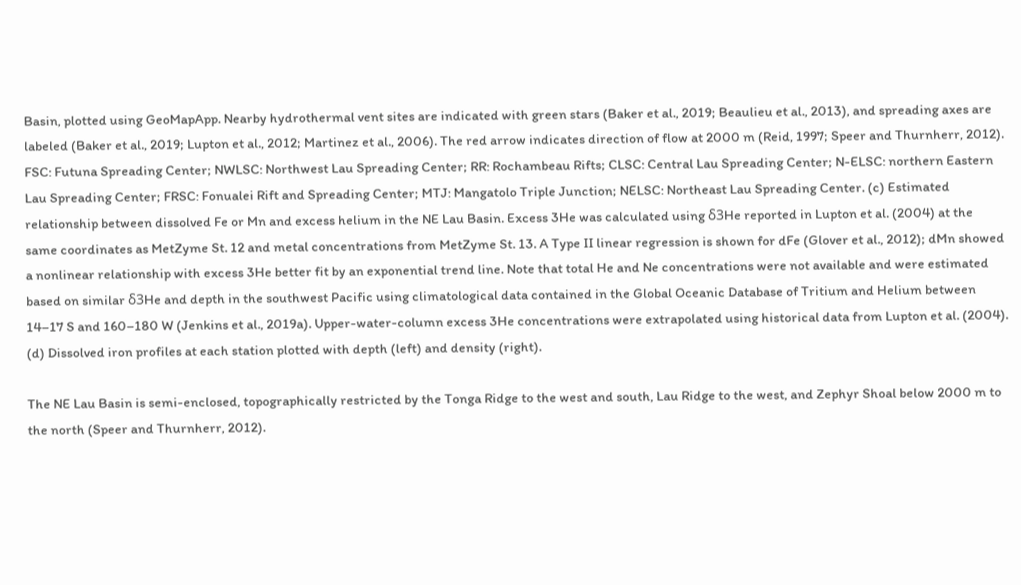Basin, plotted using GeoMapApp. Nearby hydrothermal vent sites are indicated with green stars (Baker et al., 2019; Beaulieu et al., 2013), and spreading axes are labeled (Baker et al., 2019; Lupton et al., 2012; Martinez et al., 2006). The red arrow indicates direction of flow at 2000 m (Reid, 1997; Speer and Thurnherr, 2012). FSC: Futuna Spreading Center; NWLSC: Northwest Lau Spreading Center; RR: Rochambeau Rifts; CLSC: Central Lau Spreading Center; N-ELSC: northern Eastern Lau Spreading Center; FRSC: Fonualei Rift and Spreading Center; MTJ: Mangatolo Triple Junction; NELSC: Northeast Lau Spreading Center. (c) Estimated relationship between dissolved Fe or Mn and excess helium in the NE Lau Basin. Excess 3He was calculated using δ3He reported in Lupton et al. (2004) at the same coordinates as MetZyme St. 12 and metal concentrations from MetZyme St. 13. A Type II linear regression is shown for dFe (Glover et al., 2012); dMn showed a nonlinear relationship with excess 3He better fit by an exponential trend line. Note that total He and Ne concentrations were not available and were estimated based on similar δ3He and depth in the southwest Pacific using climatological data contained in the Global Oceanic Database of Tritium and Helium between 14–17 S and 160–180 W (Jenkins et al., 2019a). Upper-water-column excess 3He concentrations were extrapolated using historical data from Lupton et al. (2004). (d) Dissolved iron profiles at each station plotted with depth (left) and density (right).

The NE Lau Basin is semi-enclosed, topographically restricted by the Tonga Ridge to the west and south, Lau Ridge to the west, and Zephyr Shoal below 2000 m to the north (Speer and Thurnherr, 2012).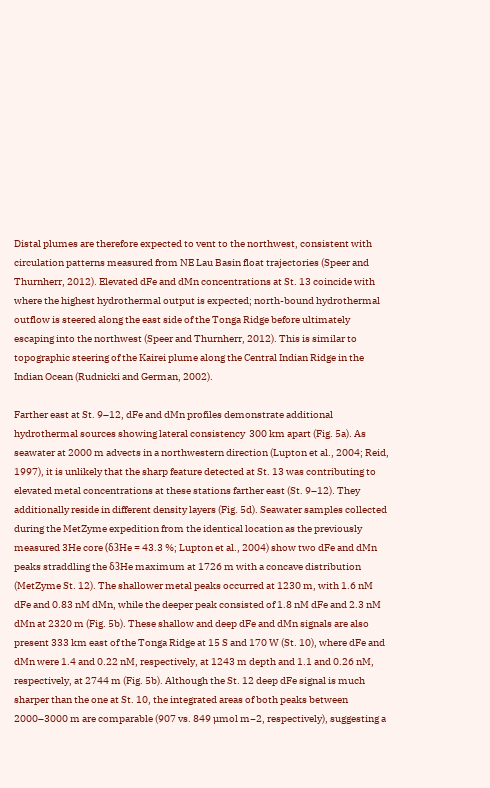Distal plumes are therefore expected to vent to the northwest, consistent with circulation patterns measured from NE Lau Basin float trajectories (Speer and Thurnherr, 2012). Elevated dFe and dMn concentrations at St. 13 coincide with where the highest hydrothermal output is expected; north-bound hydrothermal outflow is steered along the east side of the Tonga Ridge before ultimately escaping into the northwest (Speer and Thurnherr, 2012). This is similar to topographic steering of the Kairei plume along the Central Indian Ridge in the Indian Ocean (Rudnicki and German, 2002).

Farther east at St. 9–12, dFe and dMn profiles demonstrate additional hydrothermal sources showing lateral consistency  300 km apart (Fig. 5a). As seawater at 2000 m advects in a northwestern direction (Lupton et al., 2004; Reid, 1997), it is unlikely that the sharp feature detected at St. 13 was contributing to elevated metal concentrations at these stations farther east (St. 9–12). They additionally reside in different density layers (Fig. 5d). Seawater samples collected during the MetZyme expedition from the identical location as the previously measured 3He core (δ3He = 43.3 %; Lupton et al., 2004) show two dFe and dMn peaks straddling the δ3He maximum at 1726 m with a concave distribution (MetZyme St. 12). The shallower metal peaks occurred at 1230 m, with 1.6 nM dFe and 0.83 nM dMn, while the deeper peak consisted of 1.8 nM dFe and 2.3 nM dMn at 2320 m (Fig. 5b). These shallow and deep dFe and dMn signals are also present 333 km east of the Tonga Ridge at 15 S and 170 W (St. 10), where dFe and dMn were 1.4 and 0.22 nM, respectively, at 1243 m depth and 1.1 and 0.26 nM, respectively, at 2744 m (Fig. 5b). Although the St. 12 deep dFe signal is much sharper than the one at St. 10, the integrated areas of both peaks between 2000–3000 m are comparable (907 vs. 849 µmol m−2, respectively), suggesting a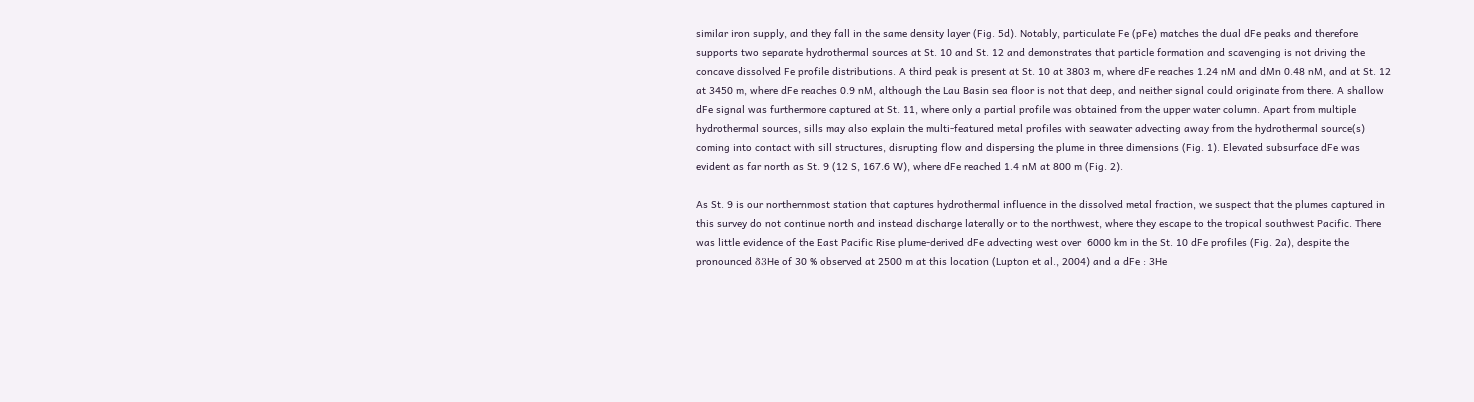similar iron supply, and they fall in the same density layer (Fig. 5d). Notably, particulate Fe (pFe) matches the dual dFe peaks and therefore supports two separate hydrothermal sources at St. 10 and St. 12 and demonstrates that particle formation and scavenging is not driving the concave dissolved Fe profile distributions. A third peak is present at St. 10 at 3803 m, where dFe reaches 1.24 nM and dMn 0.48 nM, and at St. 12 at 3450 m, where dFe reaches 0.9 nM, although the Lau Basin sea floor is not that deep, and neither signal could originate from there. A shallow dFe signal was furthermore captured at St. 11, where only a partial profile was obtained from the upper water column. Apart from multiple hydrothermal sources, sills may also explain the multi-featured metal profiles with seawater advecting away from the hydrothermal source(s) coming into contact with sill structures, disrupting flow and dispersing the plume in three dimensions (Fig. 1). Elevated subsurface dFe was evident as far north as St. 9 (12 S, 167.6 W), where dFe reached 1.4 nM at 800 m (Fig. 2).

As St. 9 is our northernmost station that captures hydrothermal influence in the dissolved metal fraction, we suspect that the plumes captured in this survey do not continue north and instead discharge laterally or to the northwest, where they escape to the tropical southwest Pacific. There was little evidence of the East Pacific Rise plume-derived dFe advecting west over  6000 km in the St. 10 dFe profiles (Fig. 2a), despite the pronounced δ3He of 30 % observed at 2500 m at this location (Lupton et al., 2004) and a dFe : 3He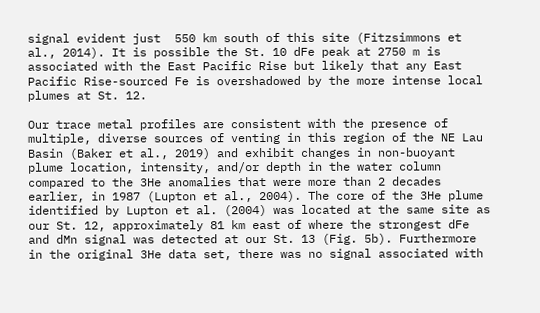signal evident just  550 km south of this site (Fitzsimmons et al., 2014). It is possible the St. 10 dFe peak at 2750 m is associated with the East Pacific Rise but likely that any East Pacific Rise-sourced Fe is overshadowed by the more intense local plumes at St. 12.

Our trace metal profiles are consistent with the presence of multiple, diverse sources of venting in this region of the NE Lau Basin (Baker et al., 2019) and exhibit changes in non-buoyant plume location, intensity, and/or depth in the water column compared to the 3He anomalies that were more than 2 decades earlier, in 1987 (Lupton et al., 2004). The core of the 3He plume identified by Lupton et al. (2004) was located at the same site as our St. 12, approximately 81 km east of where the strongest dFe and dMn signal was detected at our St. 13 (Fig. 5b). Furthermore in the original 3He data set, there was no signal associated with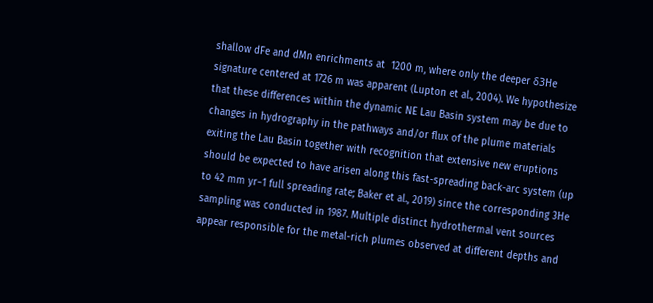shallow dFe and dMn enrichments at  1200 m, where only the deeper δ3He signature centered at 1726 m was apparent (Lupton et al., 2004). We hypothesize that these differences within the dynamic NE Lau Basin system may be due to changes in hydrography in the pathways and/or flux of the plume materials exiting the Lau Basin together with recognition that extensive new eruptions should be expected to have arisen along this fast-spreading back-arc system (up to 42 mm yr−1 full spreading rate; Baker et al., 2019) since the corresponding 3He sampling was conducted in 1987. Multiple distinct hydrothermal vent sources appear responsible for the metal-rich plumes observed at different depths and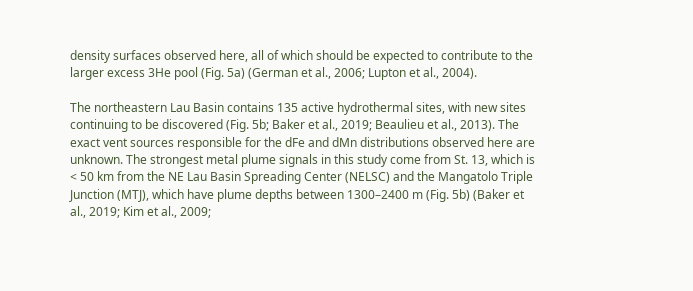density surfaces observed here, all of which should be expected to contribute to the larger excess 3He pool (Fig. 5a) (German et al., 2006; Lupton et al., 2004).

The northeastern Lau Basin contains 135 active hydrothermal sites, with new sites continuing to be discovered (Fig. 5b; Baker et al., 2019; Beaulieu et al., 2013). The exact vent sources responsible for the dFe and dMn distributions observed here are unknown. The strongest metal plume signals in this study come from St. 13, which is < 50 km from the NE Lau Basin Spreading Center (NELSC) and the Mangatolo Triple Junction (MTJ), which have plume depths between 1300–2400 m (Fig. 5b) (Baker et al., 2019; Kim et al., 2009;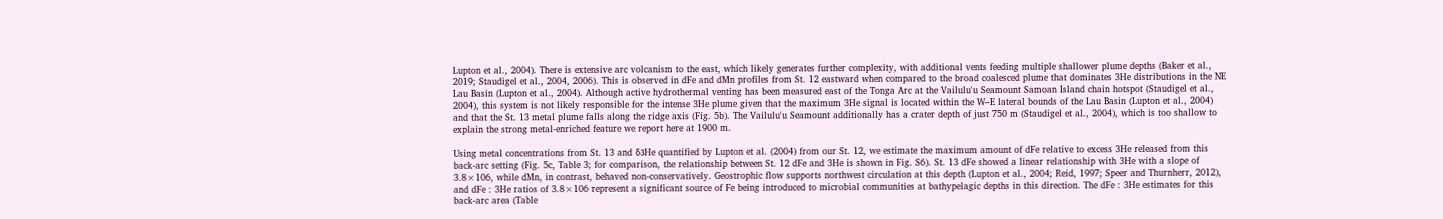Lupton et al., 2004). There is extensive arc volcanism to the east, which likely generates further complexity, with additional vents feeding multiple shallower plume depths (Baker et al., 2019; Staudigel et al., 2004, 2006). This is observed in dFe and dMn profiles from St. 12 eastward when compared to the broad coalesced plume that dominates 3He distributions in the NE Lau Basin (Lupton et al., 2004). Although active hydrothermal venting has been measured east of the Tonga Arc at the Vailulu'u Seamount Samoan Island chain hotspot (Staudigel et al., 2004), this system is not likely responsible for the intense 3He plume given that the maximum 3He signal is located within the W–E lateral bounds of the Lau Basin (Lupton et al., 2004) and that the St. 13 metal plume falls along the ridge axis (Fig. 5b). The Vailulu'u Seamount additionally has a crater depth of just 750 m (Staudigel et al., 2004), which is too shallow to explain the strong metal-enriched feature we report here at 1900 m.

Using metal concentrations from St. 13 and δ3He quantified by Lupton et al. (2004) from our St. 12, we estimate the maximum amount of dFe relative to excess 3He released from this back-arc setting (Fig. 5c, Table 3; for comparison, the relationship between St. 12 dFe and 3He is shown in Fig. S6). St. 13 dFe showed a linear relationship with 3He with a slope of 3.8×106, while dMn, in contrast, behaved non-conservatively. Geostrophic flow supports northwest circulation at this depth (Lupton et al., 2004; Reid, 1997; Speer and Thurnherr, 2012), and dFe : 3He ratios of 3.8×106 represent a significant source of Fe being introduced to microbial communities at bathypelagic depths in this direction. The dFe : 3He estimates for this back-arc area (Table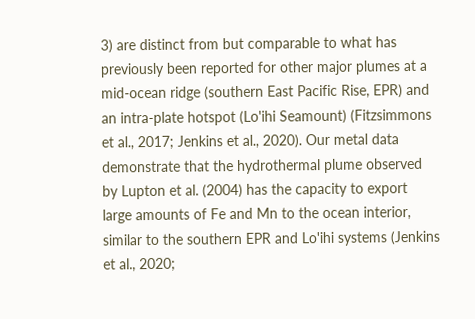3) are distinct from but comparable to what has previously been reported for other major plumes at a mid-ocean ridge (southern East Pacific Rise, EPR) and an intra-plate hotspot (Lo'ihi Seamount) (Fitzsimmons et al., 2017; Jenkins et al., 2020). Our metal data demonstrate that the hydrothermal plume observed by Lupton et al. (2004) has the capacity to export large amounts of Fe and Mn to the ocean interior, similar to the southern EPR and Lo'ihi systems (Jenkins et al., 2020;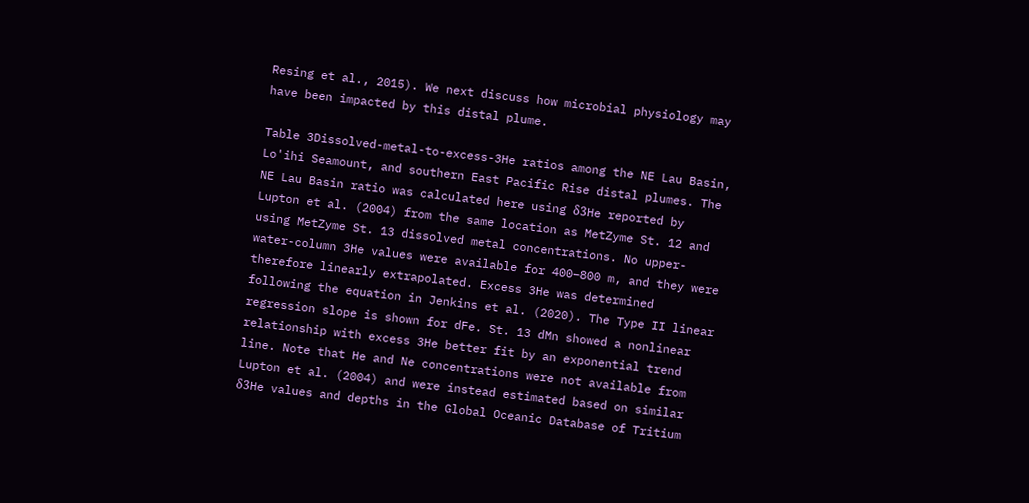Resing et al., 2015). We next discuss how microbial physiology may have been impacted by this distal plume.

Table 3Dissolved-metal-to-excess-3He ratios among the NE Lau Basin, Lo'ihi Seamount, and southern East Pacific Rise distal plumes. The NE Lau Basin ratio was calculated here using δ3He reported by Lupton et al. (2004) from the same location as MetZyme St. 12 and using MetZyme St. 13 dissolved metal concentrations. No upper-water-column 3He values were available for 400–800 m, and they were therefore linearly extrapolated. Excess 3He was determined following the equation in Jenkins et al. (2020). The Type II linear regression slope is shown for dFe. St. 13 dMn showed a nonlinear relationship with excess 3He better fit by an exponential trend line. Note that He and Ne concentrations were not available from Lupton et al. (2004) and were instead estimated based on similar δ3He values and depths in the Global Oceanic Database of Tritium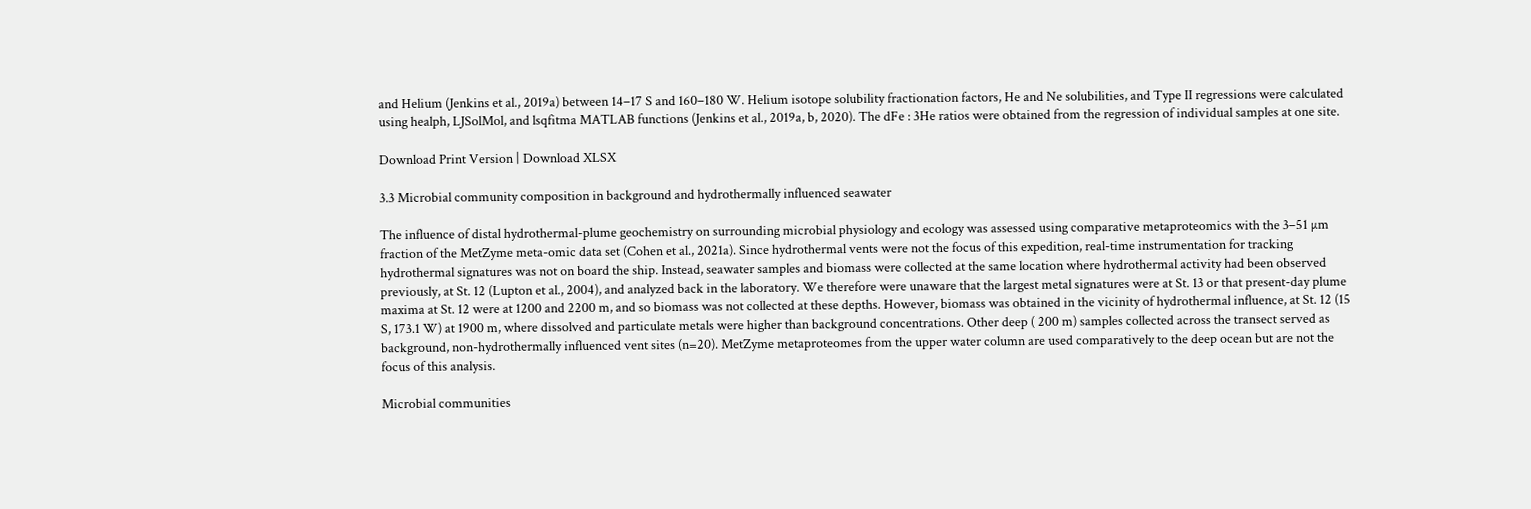and Helium (Jenkins et al., 2019a) between 14–17 S and 160–180 W. Helium isotope solubility fractionation factors, He and Ne solubilities, and Type II regressions were calculated using healph, LJSolMol, and lsqfitma MATLAB functions (Jenkins et al., 2019a, b, 2020). The dFe : 3He ratios were obtained from the regression of individual samples at one site.

Download Print Version | Download XLSX

3.3 Microbial community composition in background and hydrothermally influenced seawater

The influence of distal hydrothermal-plume geochemistry on surrounding microbial physiology and ecology was assessed using comparative metaproteomics with the 3–51 µm fraction of the MetZyme meta-omic data set (Cohen et al., 2021a). Since hydrothermal vents were not the focus of this expedition, real-time instrumentation for tracking hydrothermal signatures was not on board the ship. Instead, seawater samples and biomass were collected at the same location where hydrothermal activity had been observed previously, at St. 12 (Lupton et al., 2004), and analyzed back in the laboratory. We therefore were unaware that the largest metal signatures were at St. 13 or that present-day plume maxima at St. 12 were at 1200 and 2200 m, and so biomass was not collected at these depths. However, biomass was obtained in the vicinity of hydrothermal influence, at St. 12 (15 S, 173.1 W) at 1900 m, where dissolved and particulate metals were higher than background concentrations. Other deep ( 200 m) samples collected across the transect served as background, non-hydrothermally influenced vent sites (n=20). MetZyme metaproteomes from the upper water column are used comparatively to the deep ocean but are not the focus of this analysis.

Microbial communities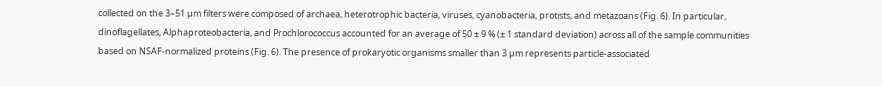collected on the 3–51 µm filters were composed of archaea, heterotrophic bacteria, viruses, cyanobacteria, protists, and metazoans (Fig. 6). In particular, dinoflagellates, Alphaproteobacteria, and Prochlorococcus accounted for an average of 50 ± 9 % (± 1 standard deviation) across all of the sample communities based on NSAF-normalized proteins (Fig. 6). The presence of prokaryotic organisms smaller than 3 µm represents particle-associated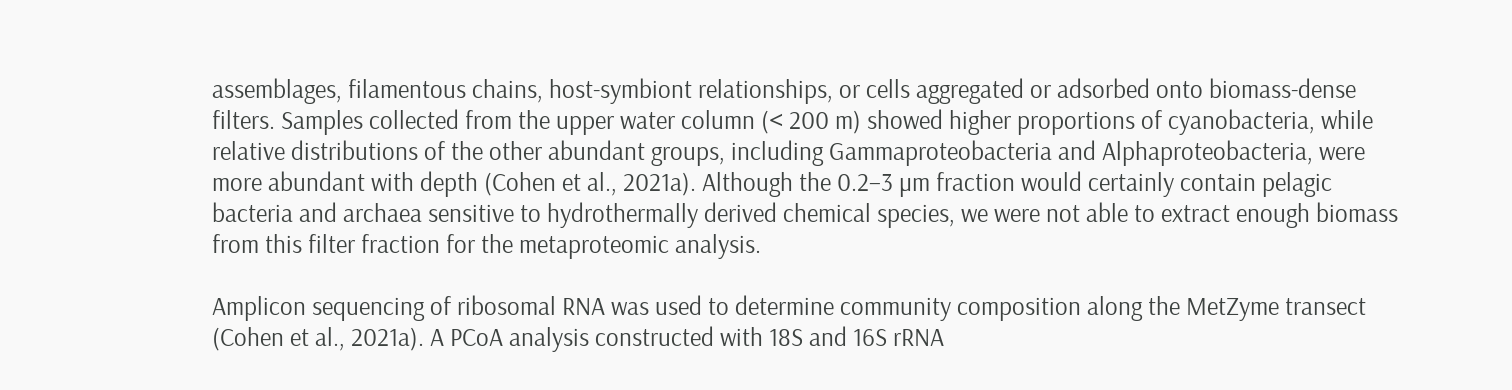assemblages, filamentous chains, host-symbiont relationships, or cells aggregated or adsorbed onto biomass-dense filters. Samples collected from the upper water column (< 200 m) showed higher proportions of cyanobacteria, while relative distributions of the other abundant groups, including Gammaproteobacteria and Alphaproteobacteria, were more abundant with depth (Cohen et al., 2021a). Although the 0.2–3 µm fraction would certainly contain pelagic bacteria and archaea sensitive to hydrothermally derived chemical species, we were not able to extract enough biomass from this filter fraction for the metaproteomic analysis.

Amplicon sequencing of ribosomal RNA was used to determine community composition along the MetZyme transect (Cohen et al., 2021a). A PCoA analysis constructed with 18S and 16S rRNA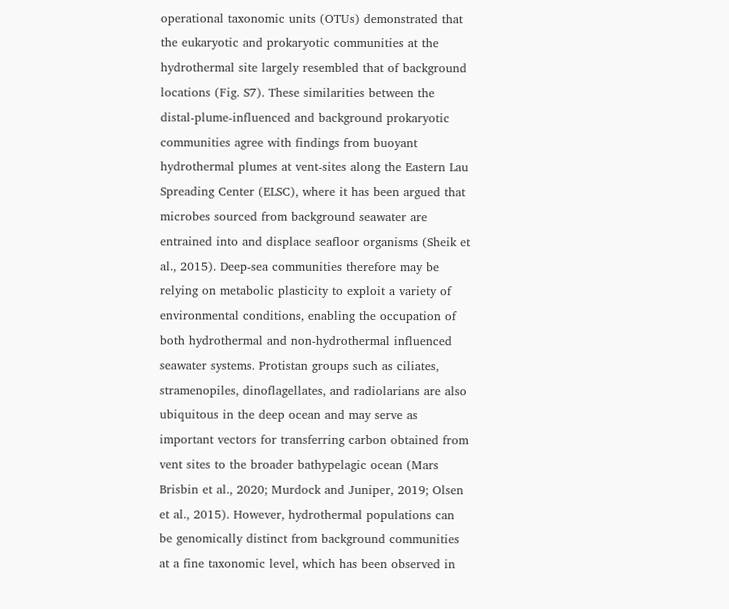operational taxonomic units (OTUs) demonstrated that the eukaryotic and prokaryotic communities at the hydrothermal site largely resembled that of background locations (Fig. S7). These similarities between the distal-plume-influenced and background prokaryotic communities agree with findings from buoyant hydrothermal plumes at vent-sites along the Eastern Lau Spreading Center (ELSC), where it has been argued that microbes sourced from background seawater are entrained into and displace seafloor organisms (Sheik et al., 2015). Deep-sea communities therefore may be relying on metabolic plasticity to exploit a variety of environmental conditions, enabling the occupation of both hydrothermal and non-hydrothermal influenced seawater systems. Protistan groups such as ciliates, stramenopiles, dinoflagellates, and radiolarians are also ubiquitous in the deep ocean and may serve as important vectors for transferring carbon obtained from vent sites to the broader bathypelagic ocean (Mars Brisbin et al., 2020; Murdock and Juniper, 2019; Olsen et al., 2015). However, hydrothermal populations can be genomically distinct from background communities at a fine taxonomic level, which has been observed in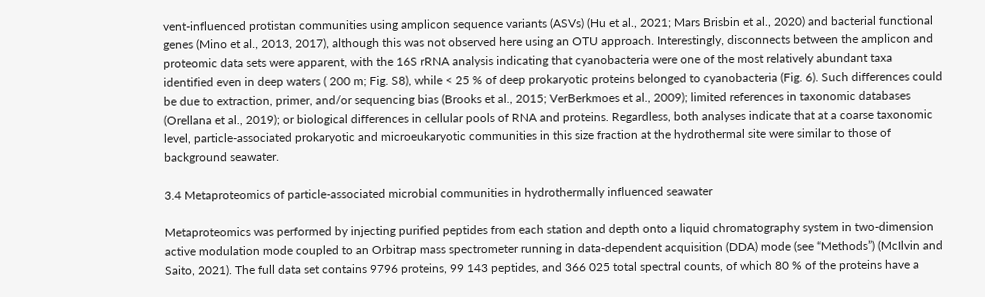vent-influenced protistan communities using amplicon sequence variants (ASVs) (Hu et al., 2021; Mars Brisbin et al., 2020) and bacterial functional genes (Mino et al., 2013, 2017), although this was not observed here using an OTU approach. Interestingly, disconnects between the amplicon and proteomic data sets were apparent, with the 16S rRNA analysis indicating that cyanobacteria were one of the most relatively abundant taxa identified even in deep waters ( 200 m; Fig. S8), while < 25 % of deep prokaryotic proteins belonged to cyanobacteria (Fig. 6). Such differences could be due to extraction, primer, and/or sequencing bias (Brooks et al., 2015; VerBerkmoes et al., 2009); limited references in taxonomic databases (Orellana et al., 2019); or biological differences in cellular pools of RNA and proteins. Regardless, both analyses indicate that at a coarse taxonomic level, particle-associated prokaryotic and microeukaryotic communities in this size fraction at the hydrothermal site were similar to those of background seawater.

3.4 Metaproteomics of particle-associated microbial communities in hydrothermally influenced seawater

Metaproteomics was performed by injecting purified peptides from each station and depth onto a liquid chromatography system in two-dimension active modulation mode coupled to an Orbitrap mass spectrometer running in data-dependent acquisition (DDA) mode (see “Methods”) (McIlvin and Saito, 2021). The full data set contains 9796 proteins, 99 143 peptides, and 366 025 total spectral counts, of which 80 % of the proteins have a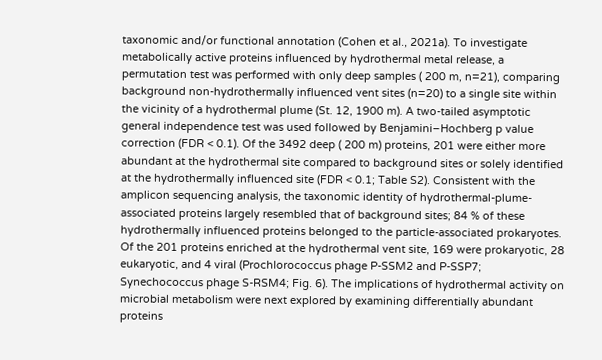taxonomic and/or functional annotation (Cohen et al., 2021a). To investigate metabolically active proteins influenced by hydrothermal metal release, a permutation test was performed with only deep samples ( 200 m, n=21), comparing background non-hydrothermally influenced vent sites (n=20) to a single site within the vicinity of a hydrothermal plume (St. 12, 1900 m). A two-tailed asymptotic general independence test was used followed by Benjamini–Hochberg p value correction (FDR < 0.1). Of the 3492 deep ( 200 m) proteins, 201 were either more abundant at the hydrothermal site compared to background sites or solely identified at the hydrothermally influenced site (FDR < 0.1; Table S2). Consistent with the amplicon sequencing analysis, the taxonomic identity of hydrothermal-plume-associated proteins largely resembled that of background sites; 84 % of these hydrothermally influenced proteins belonged to the particle-associated prokaryotes. Of the 201 proteins enriched at the hydrothermal vent site, 169 were prokaryotic, 28 eukaryotic, and 4 viral (Prochlorococcus phage P-SSM2 and P-SSP7; Synechococcus phage S-RSM4; Fig. 6). The implications of hydrothermal activity on microbial metabolism were next explored by examining differentially abundant proteins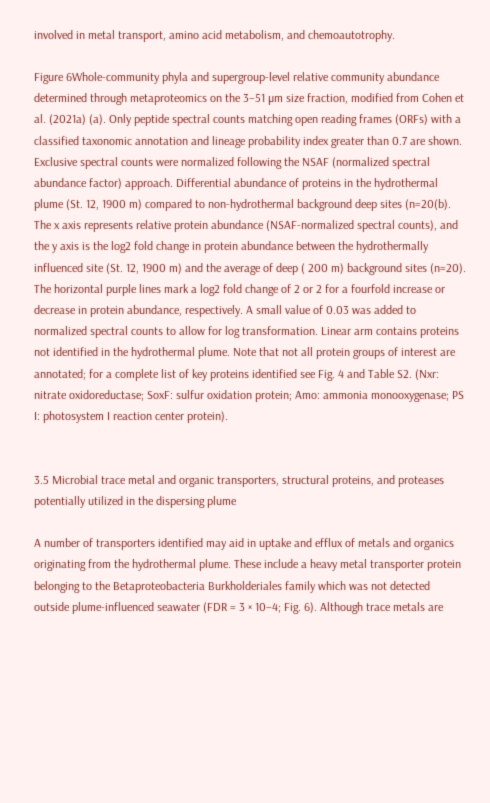involved in metal transport, amino acid metabolism, and chemoautotrophy.

Figure 6Whole-community phyla and supergroup-level relative community abundance determined through metaproteomics on the 3–51 µm size fraction, modified from Cohen et al. (2021a) (a). Only peptide spectral counts matching open reading frames (ORFs) with a classified taxonomic annotation and lineage probability index greater than 0.7 are shown. Exclusive spectral counts were normalized following the NSAF (normalized spectral abundance factor) approach. Differential abundance of proteins in the hydrothermal plume (St. 12, 1900 m) compared to non-hydrothermal background deep sites (n=20(b). The x axis represents relative protein abundance (NSAF-normalized spectral counts), and the y axis is the log2 fold change in protein abundance between the hydrothermally influenced site (St. 12, 1900 m) and the average of deep ( 200 m) background sites (n=20). The horizontal purple lines mark a log2 fold change of 2 or 2 for a fourfold increase or decrease in protein abundance, respectively. A small value of 0.03 was added to normalized spectral counts to allow for log transformation. Linear arm contains proteins not identified in the hydrothermal plume. Note that not all protein groups of interest are annotated; for a complete list of key proteins identified see Fig. 4 and Table S2. (Nxr: nitrate oxidoreductase; SoxF: sulfur oxidation protein; Amo: ammonia monooxygenase; PS I: photosystem I reaction center protein).


3.5 Microbial trace metal and organic transporters, structural proteins, and proteases potentially utilized in the dispersing plume

A number of transporters identified may aid in uptake and efflux of metals and organics originating from the hydrothermal plume. These include a heavy metal transporter protein belonging to the Betaproteobacteria Burkholderiales family which was not detected outside plume-influenced seawater (FDR = 3 × 10−4; Fig. 6). Although trace metals are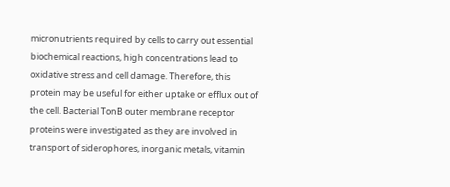micronutrients required by cells to carry out essential biochemical reactions, high concentrations lead to oxidative stress and cell damage. Therefore, this protein may be useful for either uptake or efflux out of the cell. Bacterial TonB outer membrane receptor proteins were investigated as they are involved in transport of siderophores, inorganic metals, vitamin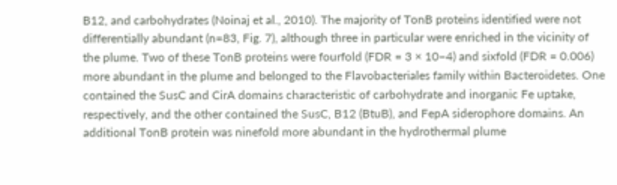B12, and carbohydrates (Noinaj et al., 2010). The majority of TonB proteins identified were not differentially abundant (n=83, Fig. 7), although three in particular were enriched in the vicinity of the plume. Two of these TonB proteins were fourfold (FDR = 3 × 10−4) and sixfold (FDR = 0.006) more abundant in the plume and belonged to the Flavobacteriales family within Bacteroidetes. One contained the SusC and CirA domains characteristic of carbohydrate and inorganic Fe uptake, respectively, and the other contained the SusC, B12 (BtuB), and FepA siderophore domains. An additional TonB protein was ninefold more abundant in the hydrothermal plume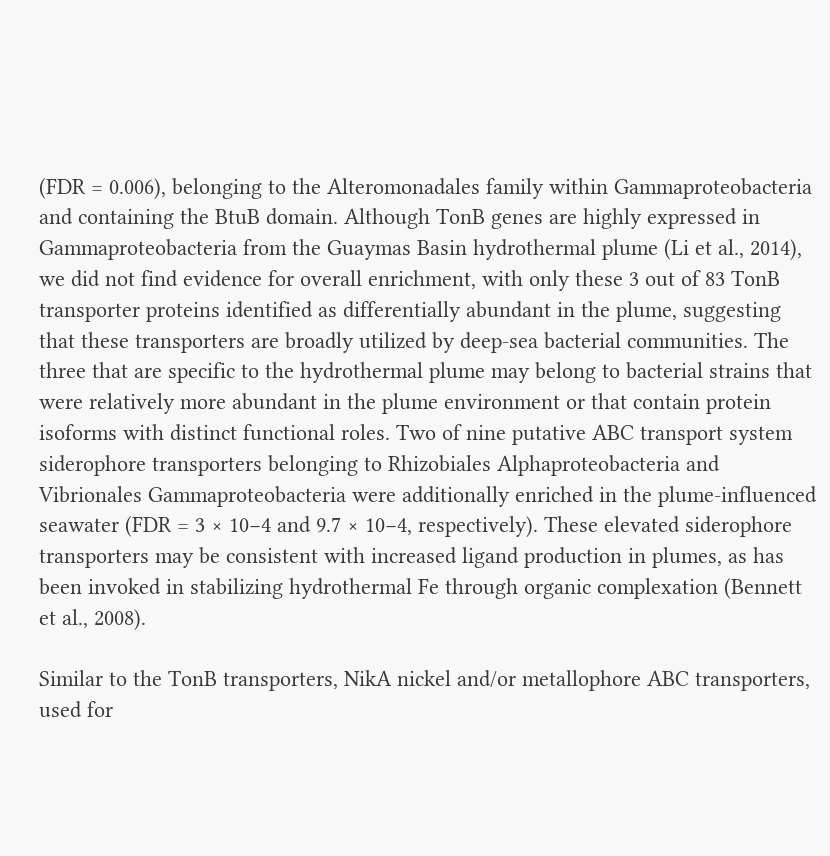(FDR = 0.006), belonging to the Alteromonadales family within Gammaproteobacteria and containing the BtuB domain. Although TonB genes are highly expressed in Gammaproteobacteria from the Guaymas Basin hydrothermal plume (Li et al., 2014), we did not find evidence for overall enrichment, with only these 3 out of 83 TonB transporter proteins identified as differentially abundant in the plume, suggesting that these transporters are broadly utilized by deep-sea bacterial communities. The three that are specific to the hydrothermal plume may belong to bacterial strains that were relatively more abundant in the plume environment or that contain protein isoforms with distinct functional roles. Two of nine putative ABC transport system siderophore transporters belonging to Rhizobiales Alphaproteobacteria and Vibrionales Gammaproteobacteria were additionally enriched in the plume-influenced seawater (FDR = 3 × 10−4 and 9.7 × 10−4, respectively). These elevated siderophore transporters may be consistent with increased ligand production in plumes, as has been invoked in stabilizing hydrothermal Fe through organic complexation (Bennett et al., 2008).

Similar to the TonB transporters, NikA nickel and/or metallophore ABC transporters, used for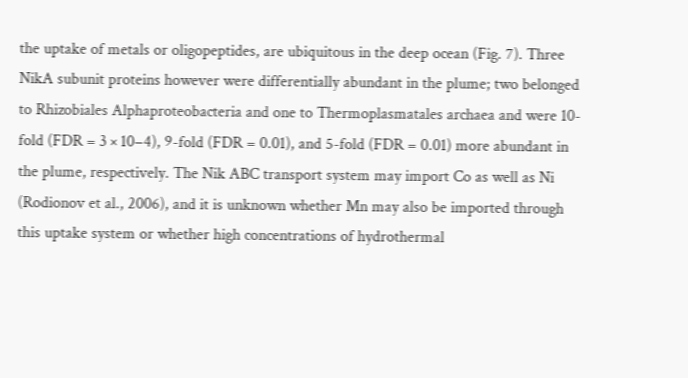the uptake of metals or oligopeptides, are ubiquitous in the deep ocean (Fig. 7). Three NikA subunit proteins however were differentially abundant in the plume; two belonged to Rhizobiales Alphaproteobacteria and one to Thermoplasmatales archaea and were 10-fold (FDR = 3 × 10−4), 9-fold (FDR = 0.01), and 5-fold (FDR = 0.01) more abundant in the plume, respectively. The Nik ABC transport system may import Co as well as Ni (Rodionov et al., 2006), and it is unknown whether Mn may also be imported through this uptake system or whether high concentrations of hydrothermal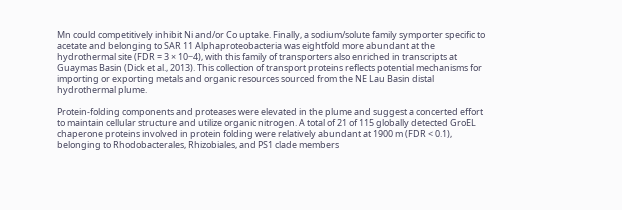Mn could competitively inhibit Ni and/or Co uptake. Finally, a sodium/solute family symporter specific to acetate and belonging to SAR 11 Alphaproteobacteria was eightfold more abundant at the hydrothermal site (FDR = 3 × 10−4), with this family of transporters also enriched in transcripts at Guaymas Basin (Dick et al., 2013). This collection of transport proteins reflects potential mechanisms for importing or exporting metals and organic resources sourced from the NE Lau Basin distal hydrothermal plume.

Protein-folding components and proteases were elevated in the plume and suggest a concerted effort to maintain cellular structure and utilize organic nitrogen. A total of 21 of 115 globally detected GroEL chaperone proteins involved in protein folding were relatively abundant at 1900 m (FDR < 0.1), belonging to Rhodobacterales, Rhizobiales, and PS1 clade members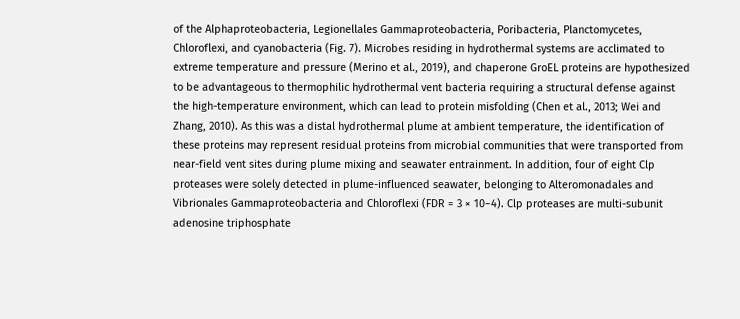of the Alphaproteobacteria, Legionellales Gammaproteobacteria, Poribacteria, Planctomycetes, Chloroflexi, and cyanobacteria (Fig. 7). Microbes residing in hydrothermal systems are acclimated to extreme temperature and pressure (Merino et al., 2019), and chaperone GroEL proteins are hypothesized to be advantageous to thermophilic hydrothermal vent bacteria requiring a structural defense against the high-temperature environment, which can lead to protein misfolding (Chen et al., 2013; Wei and Zhang, 2010). As this was a distal hydrothermal plume at ambient temperature, the identification of these proteins may represent residual proteins from microbial communities that were transported from near-field vent sites during plume mixing and seawater entrainment. In addition, four of eight Clp proteases were solely detected in plume-influenced seawater, belonging to Alteromonadales and Vibrionales Gammaproteobacteria and Chloroflexi (FDR = 3 × 10−4). Clp proteases are multi-subunit adenosine triphosphate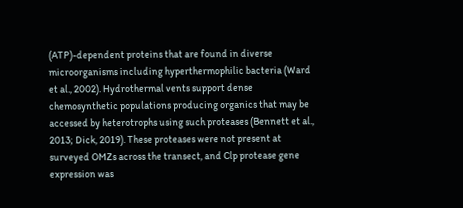(ATP)-dependent proteins that are found in diverse microorganisms including hyperthermophilic bacteria (Ward et al., 2002). Hydrothermal vents support dense chemosynthetic populations producing organics that may be accessed by heterotrophs using such proteases (Bennett et al., 2013; Dick, 2019). These proteases were not present at surveyed OMZs across the transect, and Clp protease gene expression was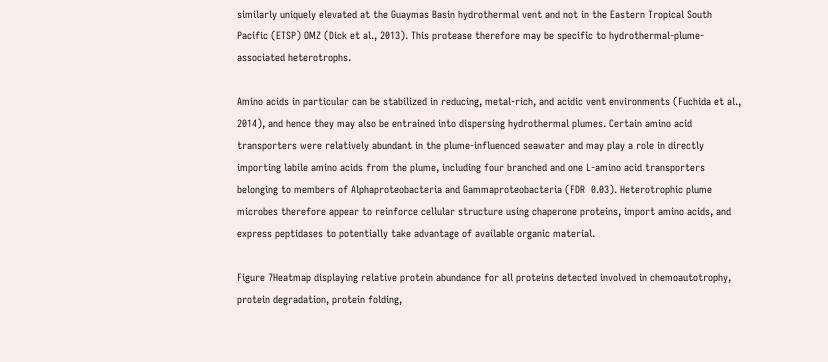similarly uniquely elevated at the Guaymas Basin hydrothermal vent and not in the Eastern Tropical South Pacific (ETSP) OMZ (Dick et al., 2013). This protease therefore may be specific to hydrothermal-plume-associated heterotrophs.

Amino acids in particular can be stabilized in reducing, metal-rich, and acidic vent environments (Fuchida et al., 2014), and hence they may also be entrained into dispersing hydrothermal plumes. Certain amino acid transporters were relatively abundant in the plume-influenced seawater and may play a role in directly importing labile amino acids from the plume, including four branched and one L-amino acid transporters belonging to members of Alphaproteobacteria and Gammaproteobacteria (FDR  0.03). Heterotrophic plume microbes therefore appear to reinforce cellular structure using chaperone proteins, import amino acids, and express peptidases to potentially take advantage of available organic material.

Figure 7Heatmap displaying relative protein abundance for all proteins detected involved in chemoautotrophy, protein degradation, protein folding,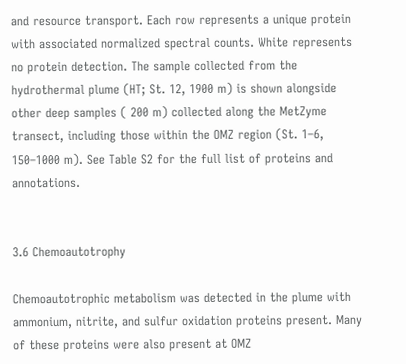and resource transport. Each row represents a unique protein with associated normalized spectral counts. White represents no protein detection. The sample collected from the hydrothermal plume (HT; St. 12, 1900 m) is shown alongside other deep samples ( 200 m) collected along the MetZyme transect, including those within the OMZ region (St. 1–6,  150–1000 m). See Table S2 for the full list of proteins and annotations.


3.6 Chemoautotrophy

Chemoautotrophic metabolism was detected in the plume with ammonium, nitrite, and sulfur oxidation proteins present. Many of these proteins were also present at OMZ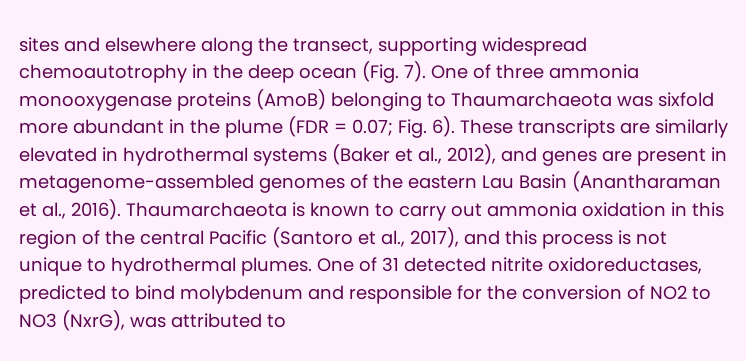sites and elsewhere along the transect, supporting widespread chemoautotrophy in the deep ocean (Fig. 7). One of three ammonia monooxygenase proteins (AmoB) belonging to Thaumarchaeota was sixfold more abundant in the plume (FDR = 0.07; Fig. 6). These transcripts are similarly elevated in hydrothermal systems (Baker et al., 2012), and genes are present in metagenome-assembled genomes of the eastern Lau Basin (Anantharaman et al., 2016). Thaumarchaeota is known to carry out ammonia oxidation in this region of the central Pacific (Santoro et al., 2017), and this process is not unique to hydrothermal plumes. One of 31 detected nitrite oxidoreductases, predicted to bind molybdenum and responsible for the conversion of NO2 to NO3 (NxrG), was attributed to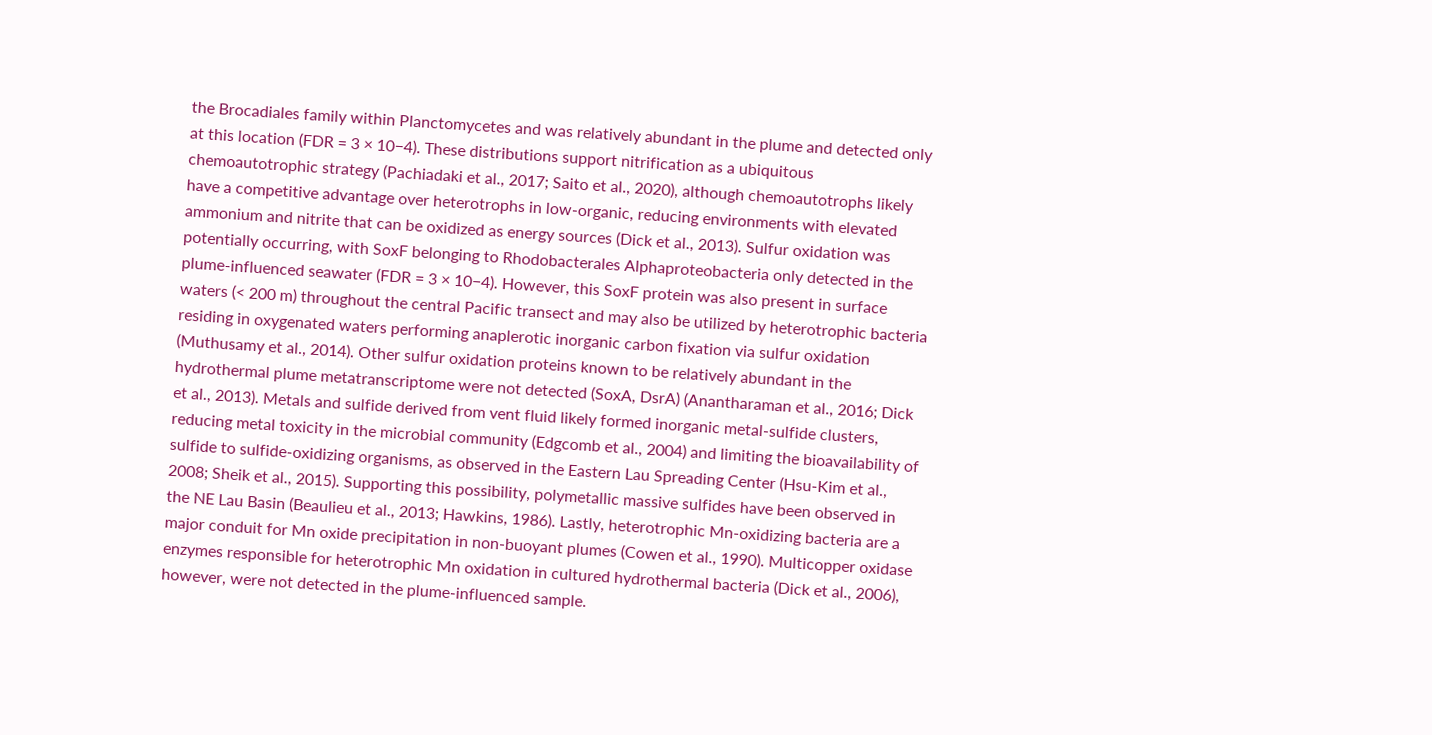the Brocadiales family within Planctomycetes and was relatively abundant in the plume and detected only at this location (FDR = 3 × 10−4). These distributions support nitrification as a ubiquitous chemoautotrophic strategy (Pachiadaki et al., 2017; Saito et al., 2020), although chemoautotrophs likely have a competitive advantage over heterotrophs in low-organic, reducing environments with elevated ammonium and nitrite that can be oxidized as energy sources (Dick et al., 2013). Sulfur oxidation was potentially occurring, with SoxF belonging to Rhodobacterales Alphaproteobacteria only detected in the plume-influenced seawater (FDR = 3 × 10−4). However, this SoxF protein was also present in surface waters (< 200 m) throughout the central Pacific transect and may also be utilized by heterotrophic bacteria residing in oxygenated waters performing anaplerotic inorganic carbon fixation via sulfur oxidation (Muthusamy et al., 2014). Other sulfur oxidation proteins known to be relatively abundant in the hydrothermal plume metatranscriptome were not detected (SoxA, DsrA) (Anantharaman et al., 2016; Dick et al., 2013). Metals and sulfide derived from vent fluid likely formed inorganic metal-sulfide clusters, reducing metal toxicity in the microbial community (Edgcomb et al., 2004) and limiting the bioavailability of sulfide to sulfide-oxidizing organisms, as observed in the Eastern Lau Spreading Center (Hsu-Kim et al., 2008; Sheik et al., 2015). Supporting this possibility, polymetallic massive sulfides have been observed in the NE Lau Basin (Beaulieu et al., 2013; Hawkins, 1986). Lastly, heterotrophic Mn-oxidizing bacteria are a major conduit for Mn oxide precipitation in non-buoyant plumes (Cowen et al., 1990). Multicopper oxidase enzymes responsible for heterotrophic Mn oxidation in cultured hydrothermal bacteria (Dick et al., 2006), however, were not detected in the plume-influenced sample.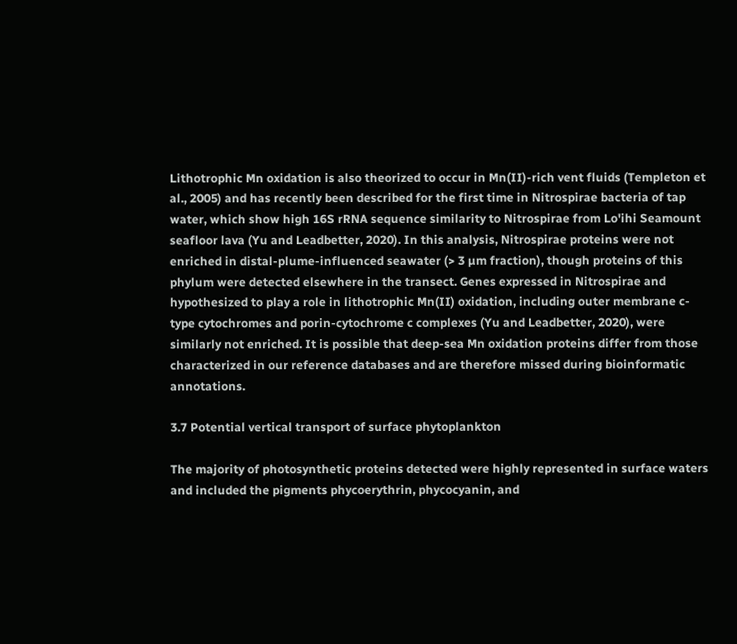Lithotrophic Mn oxidation is also theorized to occur in Mn(II)-rich vent fluids (Templeton et al., 2005) and has recently been described for the first time in Nitrospirae bacteria of tap water, which show high 16S rRNA sequence similarity to Nitrospirae from Lo'ihi Seamount seafloor lava (Yu and Leadbetter, 2020). In this analysis, Nitrospirae proteins were not enriched in distal-plume-influenced seawater (> 3 µm fraction), though proteins of this phylum were detected elsewhere in the transect. Genes expressed in Nitrospirae and hypothesized to play a role in lithotrophic Mn(II) oxidation, including outer membrane c-type cytochromes and porin-cytochrome c complexes (Yu and Leadbetter, 2020), were similarly not enriched. It is possible that deep-sea Mn oxidation proteins differ from those characterized in our reference databases and are therefore missed during bioinformatic annotations.

3.7 Potential vertical transport of surface phytoplankton

The majority of photosynthetic proteins detected were highly represented in surface waters and included the pigments phycoerythrin, phycocyanin, and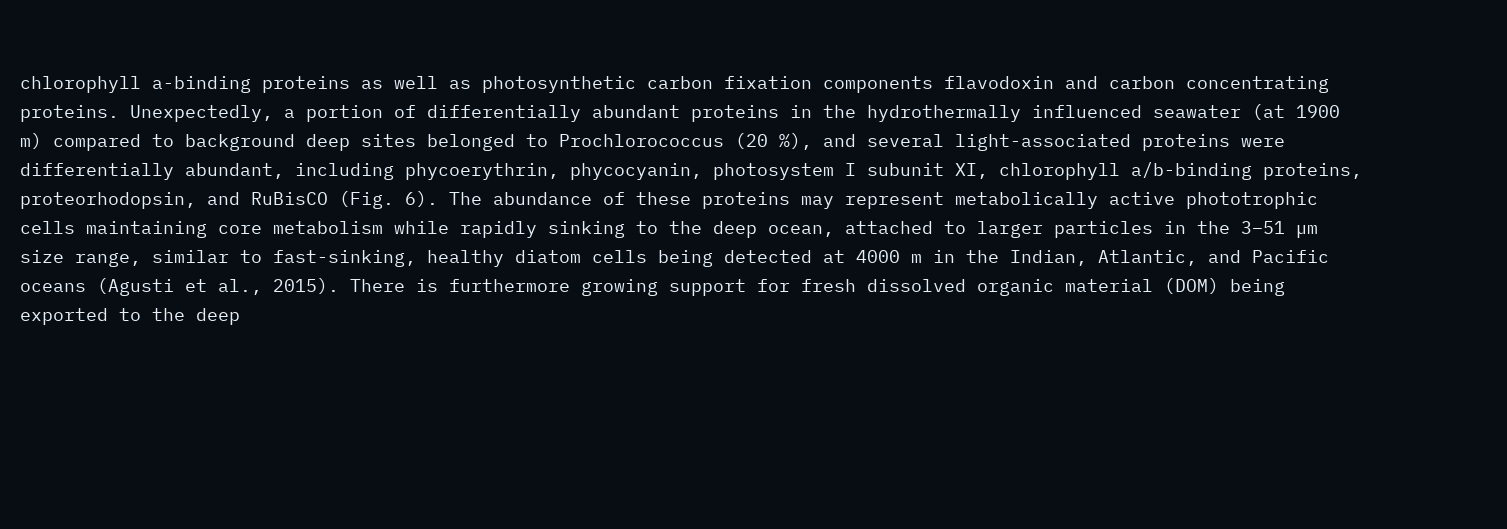chlorophyll a-binding proteins as well as photosynthetic carbon fixation components flavodoxin and carbon concentrating proteins. Unexpectedly, a portion of differentially abundant proteins in the hydrothermally influenced seawater (at 1900 m) compared to background deep sites belonged to Prochlorococcus (20 %), and several light-associated proteins were differentially abundant, including phycoerythrin, phycocyanin, photosystem I subunit XI, chlorophyll a/b-binding proteins, proteorhodopsin, and RuBisCO (Fig. 6). The abundance of these proteins may represent metabolically active phototrophic cells maintaining core metabolism while rapidly sinking to the deep ocean, attached to larger particles in the 3–51 µm size range, similar to fast-sinking, healthy diatom cells being detected at 4000 m in the Indian, Atlantic, and Pacific oceans (Agusti et al., 2015). There is furthermore growing support for fresh dissolved organic material (DOM) being exported to the deep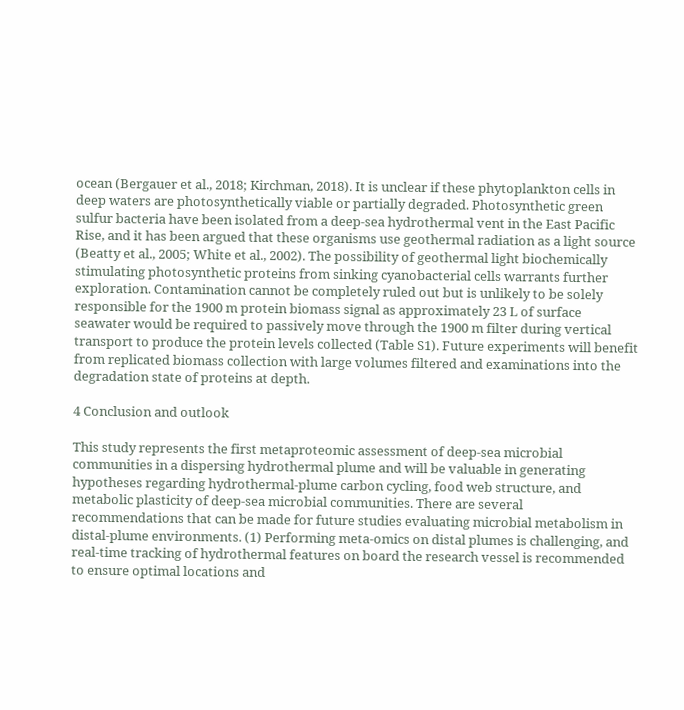ocean (Bergauer et al., 2018; Kirchman, 2018). It is unclear if these phytoplankton cells in deep waters are photosynthetically viable or partially degraded. Photosynthetic green sulfur bacteria have been isolated from a deep-sea hydrothermal vent in the East Pacific Rise, and it has been argued that these organisms use geothermal radiation as a light source (Beatty et al., 2005; White et al., 2002). The possibility of geothermal light biochemically stimulating photosynthetic proteins from sinking cyanobacterial cells warrants further exploration. Contamination cannot be completely ruled out but is unlikely to be solely responsible for the 1900 m protein biomass signal as approximately 23 L of surface seawater would be required to passively move through the 1900 m filter during vertical transport to produce the protein levels collected (Table S1). Future experiments will benefit from replicated biomass collection with large volumes filtered and examinations into the degradation state of proteins at depth.

4 Conclusion and outlook

This study represents the first metaproteomic assessment of deep-sea microbial communities in a dispersing hydrothermal plume and will be valuable in generating hypotheses regarding hydrothermal-plume carbon cycling, food web structure, and metabolic plasticity of deep-sea microbial communities. There are several recommendations that can be made for future studies evaluating microbial metabolism in distal-plume environments. (1) Performing meta-omics on distal plumes is challenging, and real-time tracking of hydrothermal features on board the research vessel is recommended to ensure optimal locations and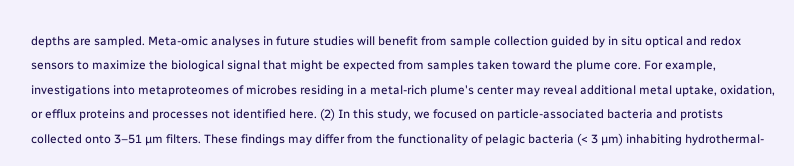depths are sampled. Meta-omic analyses in future studies will benefit from sample collection guided by in situ optical and redox sensors to maximize the biological signal that might be expected from samples taken toward the plume core. For example, investigations into metaproteomes of microbes residing in a metal-rich plume's center may reveal additional metal uptake, oxidation, or efflux proteins and processes not identified here. (2) In this study, we focused on particle-associated bacteria and protists collected onto 3–51 µm filters. These findings may differ from the functionality of pelagic bacteria (< 3 µm) inhabiting hydrothermal-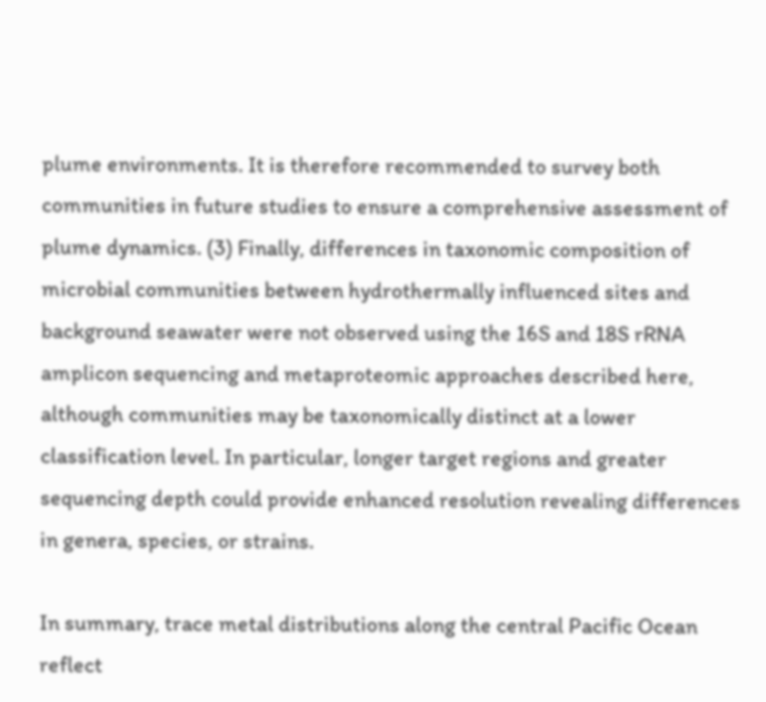plume environments. It is therefore recommended to survey both communities in future studies to ensure a comprehensive assessment of plume dynamics. (3) Finally, differences in taxonomic composition of microbial communities between hydrothermally influenced sites and background seawater were not observed using the 16S and 18S rRNA amplicon sequencing and metaproteomic approaches described here, although communities may be taxonomically distinct at a lower classification level. In particular, longer target regions and greater sequencing depth could provide enhanced resolution revealing differences in genera, species, or strains.

In summary, trace metal distributions along the central Pacific Ocean reflect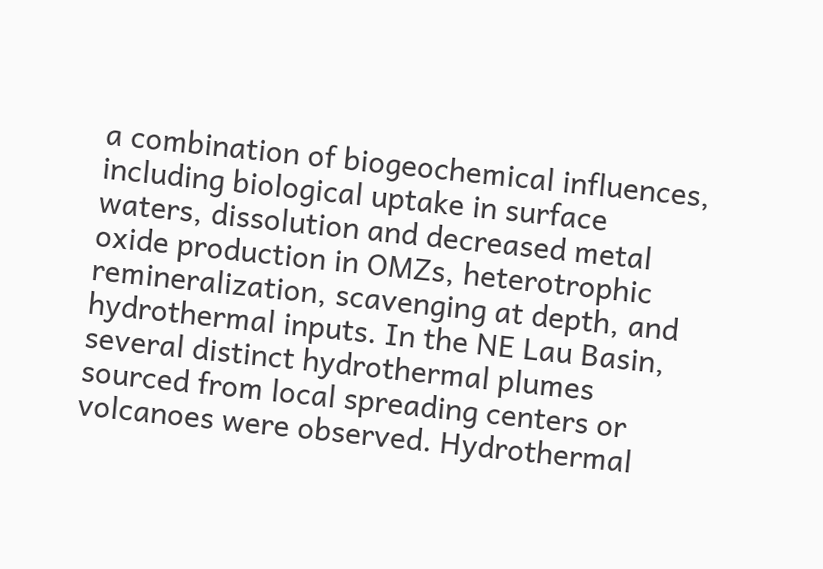a combination of biogeochemical influences, including biological uptake in surface waters, dissolution and decreased metal oxide production in OMZs, heterotrophic remineralization, scavenging at depth, and hydrothermal inputs. In the NE Lau Basin, several distinct hydrothermal plumes sourced from local spreading centers or volcanoes were observed. Hydrothermal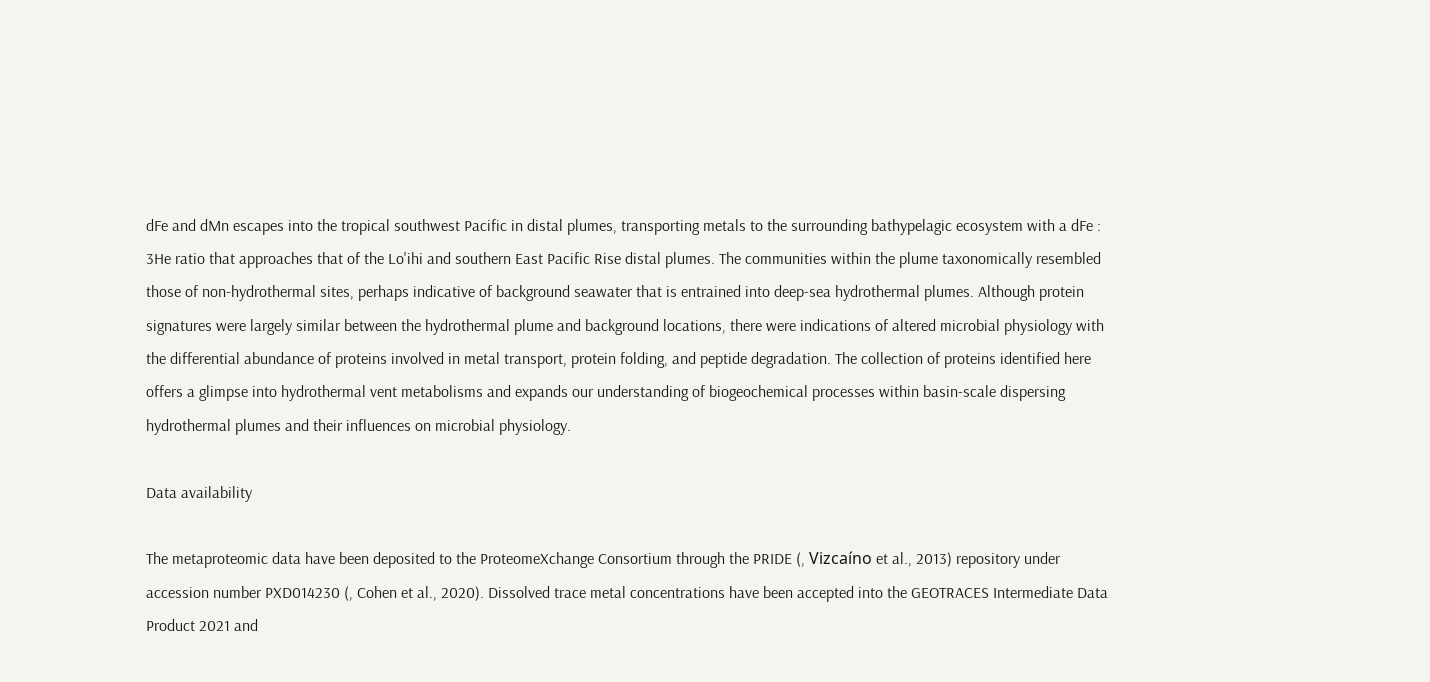dFe and dMn escapes into the tropical southwest Pacific in distal plumes, transporting metals to the surrounding bathypelagic ecosystem with a dFe : 3He ratio that approaches that of the Lo'ihi and southern East Pacific Rise distal plumes. The communities within the plume taxonomically resembled those of non-hydrothermal sites, perhaps indicative of background seawater that is entrained into deep-sea hydrothermal plumes. Although protein signatures were largely similar between the hydrothermal plume and background locations, there were indications of altered microbial physiology with the differential abundance of proteins involved in metal transport, protein folding, and peptide degradation. The collection of proteins identified here offers a glimpse into hydrothermal vent metabolisms and expands our understanding of biogeochemical processes within basin-scale dispersing hydrothermal plumes and their influences on microbial physiology.

Data availability

The metaproteomic data have been deposited to the ProteomeXchange Consortium through the PRIDE (, Vizcaíno et al., 2013) repository under accession number PXD014230 (, Cohen et al., 2020). Dissolved trace metal concentrations have been accepted into the GEOTRACES Intermediate Data Product 2021 and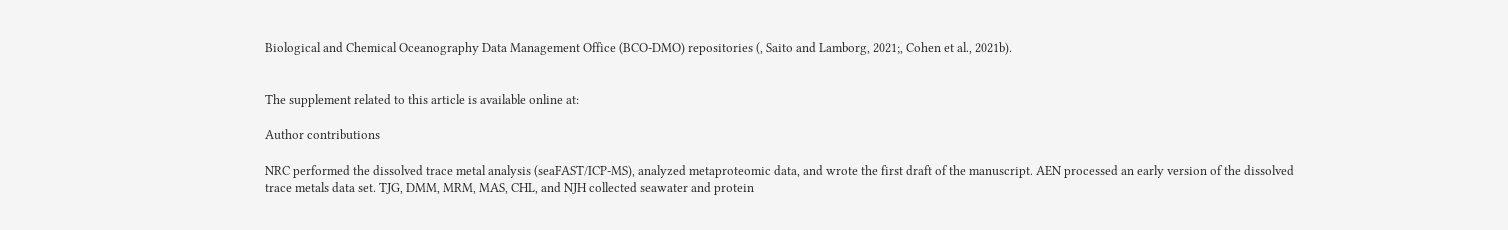Biological and Chemical Oceanography Data Management Office (BCO-DMO) repositories (, Saito and Lamborg, 2021;, Cohen et al., 2021b).


The supplement related to this article is available online at:

Author contributions

NRC performed the dissolved trace metal analysis (seaFAST/ICP-MS), analyzed metaproteomic data, and wrote the first draft of the manuscript. AEN processed an early version of the dissolved trace metals data set. TJG, DMM, MRM, MAS, CHL, and NJH collected seawater and protein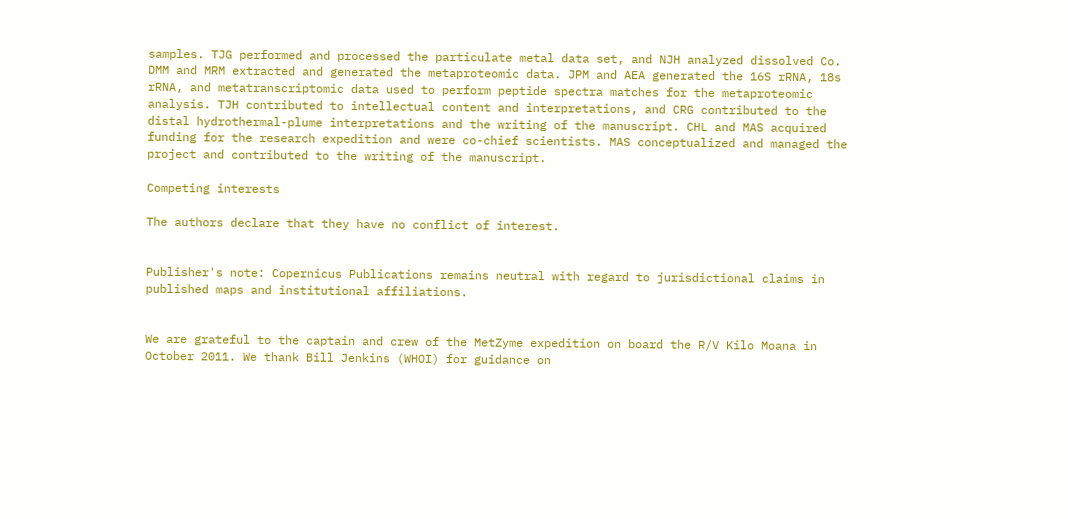samples. TJG performed and processed the particulate metal data set, and NJH analyzed dissolved Co. DMM and MRM extracted and generated the metaproteomic data. JPM and AEA generated the 16S rRNA, 18s rRNA, and metatranscriptomic data used to perform peptide spectra matches for the metaproteomic analysis. TJH contributed to intellectual content and interpretations, and CRG contributed to the distal hydrothermal-plume interpretations and the writing of the manuscript. CHL and MAS acquired funding for the research expedition and were co-chief scientists. MAS conceptualized and managed the project and contributed to the writing of the manuscript.

Competing interests

The authors declare that they have no conflict of interest.


Publisher's note: Copernicus Publications remains neutral with regard to jurisdictional claims in published maps and institutional affiliations.


We are grateful to the captain and crew of the MetZyme expedition on board the R/V Kilo Moana in October 2011. We thank Bill Jenkins (WHOI) for guidance on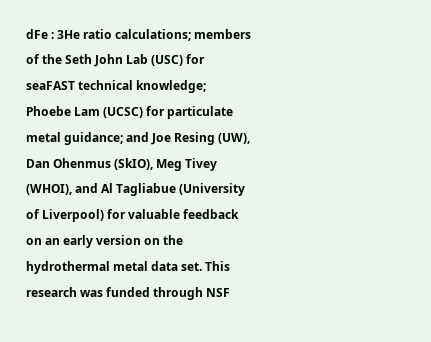dFe : 3He ratio calculations; members of the Seth John Lab (USC) for seaFAST technical knowledge; Phoebe Lam (UCSC) for particulate metal guidance; and Joe Resing (UW), Dan Ohenmus (SkIO), Meg Tivey (WHOI), and Al Tagliabue (University of Liverpool) for valuable feedback on an early version on the hydrothermal metal data set. This research was funded through NSF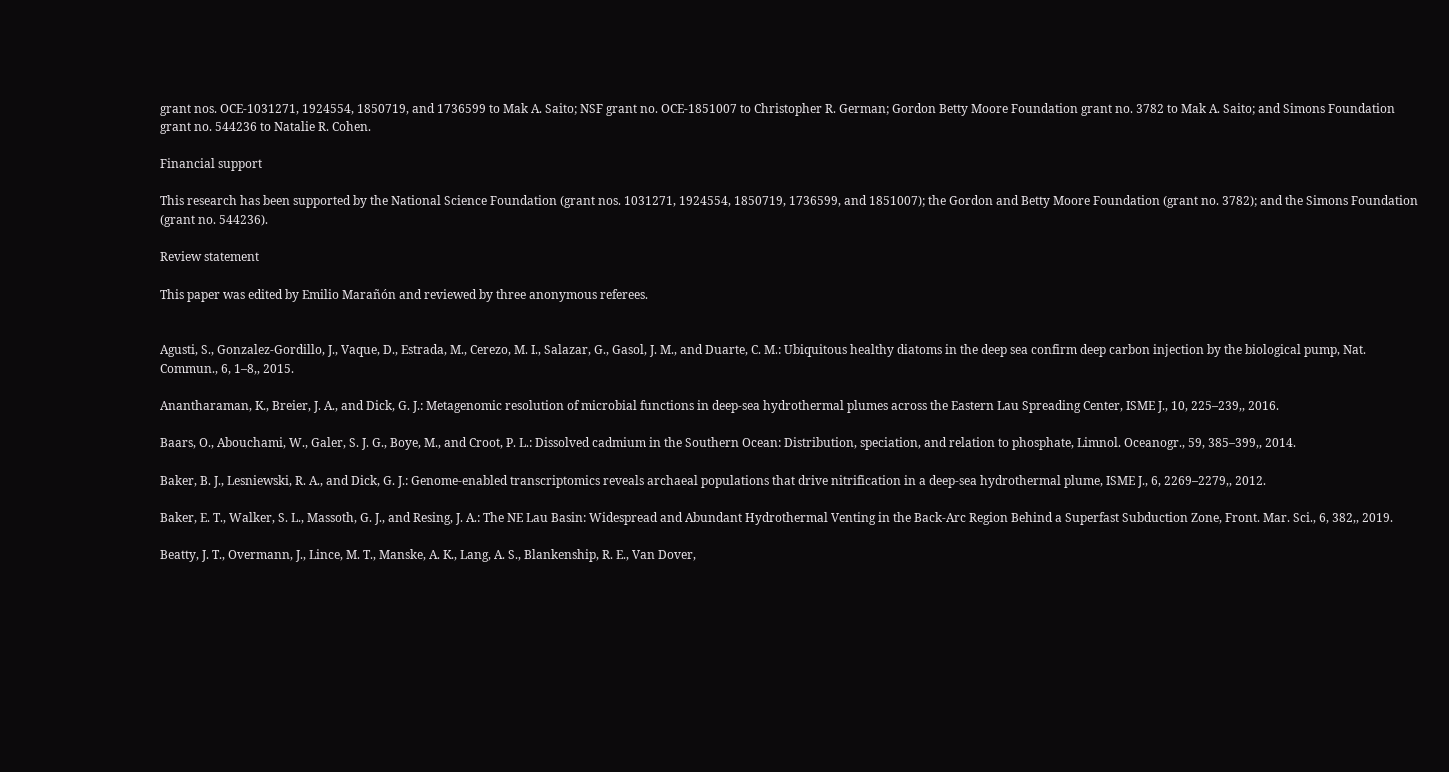grant nos. OCE-1031271, 1924554, 1850719, and 1736599 to Mak A. Saito; NSF grant no. OCE-1851007 to Christopher R. German; Gordon Betty Moore Foundation grant no. 3782 to Mak A. Saito; and Simons Foundation grant no. 544236 to Natalie R. Cohen.

Financial support

This research has been supported by the National Science Foundation (grant nos. 1031271, 1924554, 1850719, 1736599, and 1851007); the Gordon and Betty Moore Foundation (grant no. 3782); and the Simons Foundation (grant no. 544236).

Review statement

This paper was edited by Emilio Marañón and reviewed by three anonymous referees.


Agusti, S., Gonzalez-Gordillo, J., Vaque, D., Estrada, M., Cerezo, M. I., Salazar, G., Gasol, J. M., and Duarte, C. M.: Ubiquitous healthy diatoms in the deep sea confirm deep carbon injection by the biological pump, Nat. Commun., 6, 1–8,, 2015.

Anantharaman, K., Breier, J. A., and Dick, G. J.: Metagenomic resolution of microbial functions in deep-sea hydrothermal plumes across the Eastern Lau Spreading Center, ISME J., 10, 225–239,, 2016.

Baars, O., Abouchami, W., Galer, S. J. G., Boye, M., and Croot, P. L.: Dissolved cadmium in the Southern Ocean: Distribution, speciation, and relation to phosphate, Limnol. Oceanogr., 59, 385–399,, 2014.

Baker, B. J., Lesniewski, R. A., and Dick, G. J.: Genome-enabled transcriptomics reveals archaeal populations that drive nitrification in a deep-sea hydrothermal plume, ISME J., 6, 2269–2279,, 2012.

Baker, E. T., Walker, S. L., Massoth, G. J., and Resing, J. A.: The NE Lau Basin: Widespread and Abundant Hydrothermal Venting in the Back-Arc Region Behind a Superfast Subduction Zone, Front. Mar. Sci., 6, 382,, 2019.

Beatty, J. T., Overmann, J., Lince, M. T., Manske, A. K., Lang, A. S., Blankenship, R. E., Van Dover,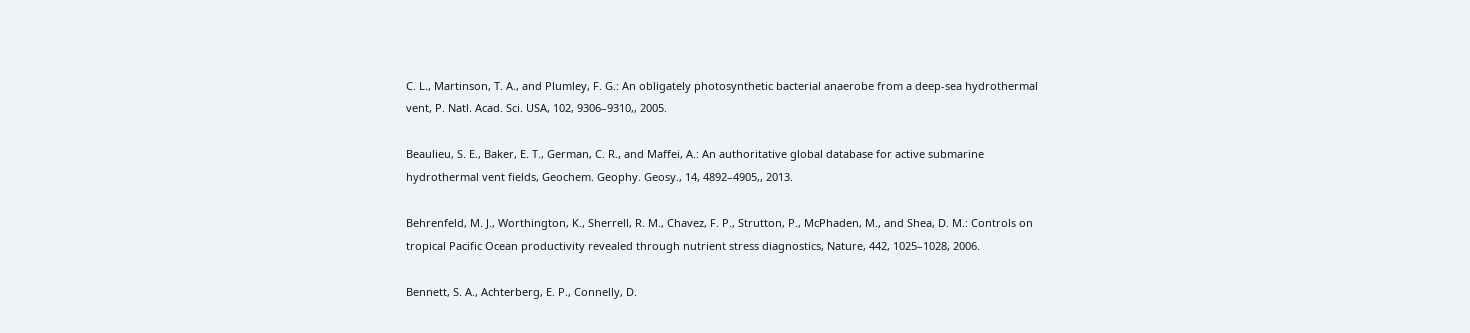C. L., Martinson, T. A., and Plumley, F. G.: An obligately photosynthetic bacterial anaerobe from a deep-sea hydrothermal vent, P. Natl. Acad. Sci. USA, 102, 9306–9310,, 2005.

Beaulieu, S. E., Baker, E. T., German, C. R., and Maffei, A.: An authoritative global database for active submarine hydrothermal vent fields, Geochem. Geophy. Geosy., 14, 4892–4905,, 2013.

Behrenfeld, M. J., Worthington, K., Sherrell, R. M., Chavez, F. P., Strutton, P., McPhaden, M., and Shea, D. M.: Controls on tropical Pacific Ocean productivity revealed through nutrient stress diagnostics, Nature, 442, 1025–1028, 2006.

Bennett, S. A., Achterberg, E. P., Connelly, D.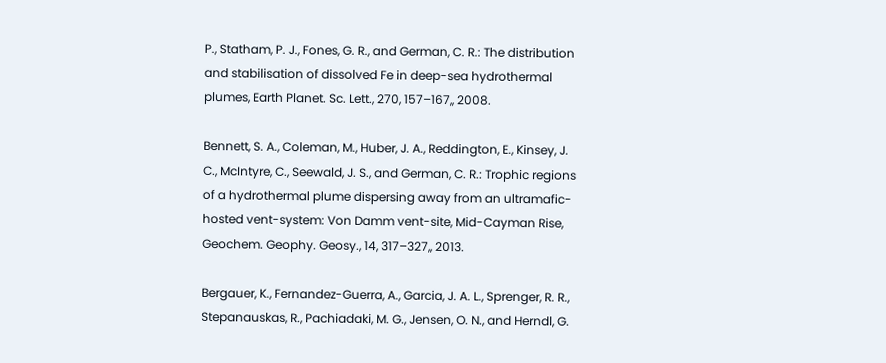P., Statham, P. J., Fones, G. R., and German, C. R.: The distribution and stabilisation of dissolved Fe in deep-sea hydrothermal plumes, Earth Planet. Sc. Lett., 270, 157–167,, 2008.

Bennett, S. A., Coleman, M., Huber, J. A., Reddington, E., Kinsey, J. C., McIntyre, C., Seewald, J. S., and German, C. R.: Trophic regions of a hydrothermal plume dispersing away from an ultramafic-hosted vent-system: Von Damm vent-site, Mid-Cayman Rise, Geochem. Geophy. Geosy., 14, 317–327,, 2013.

Bergauer, K., Fernandez-Guerra, A., Garcia, J. A. L., Sprenger, R. R., Stepanauskas, R., Pachiadaki, M. G., Jensen, O. N., and Herndl, G.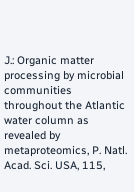J.: Organic matter processing by microbial communities throughout the Atlantic water column as revealed by metaproteomics, P. Natl. Acad. Sci. USA, 115,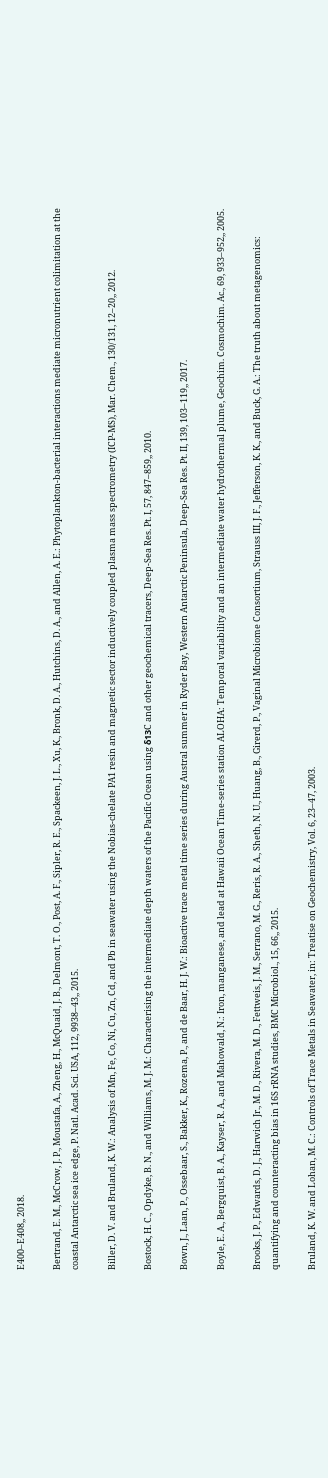E400–E408,, 2018.

Bertrand, E. M., McCrow, J. P., Moustafa, A., Zheng, H., McQuaid, J. B., Delmont, T. O., Post, A. F., Sipler, R. E., Spackeen, J. L., Xu, K., Bronk, D. A., Hutchins, D. A., and Allen, A. E.: Phytoplankton-bacterial interactions mediate micronutrient colimitation at the coastal Antarctic sea ice edge, P. Natl. Acad. Sci. USA, 112, 9938–43,, 2015.

Biller, D. V. and Bruland, K. W.: Analysis of Mn, Fe, Co, Ni, Cu, Zn, Cd, and Pb in seawater using the Nobias-chelate PA1 resin and magnetic sector inductively coupled plasma mass spectrometry (ICP-MS), Mar. Chem., 130/131, 12–20,, 2012.

Bostock, H. C., Opdyke, B. N., and Williams, M. J. M.: Characterising the intermediate depth waters of the Pacific Ocean using δ13C and other geochemical tracers, Deep-Sea Res. Pt. I, 57, 847–859,, 2010.

Bown, J., Laan, P., Ossebaar, S., Bakker, K., Rozema, P., and de Baar, H. J. W.: Bioactive trace metal time series during Austral summer in Ryder Bay, Western Antarctic Peninsula, Deep-Sea Res. Pt. II, 139, 103–119,, 2017.

Boyle, E. A., Bergquist, B. A., Kayser, R. A., and Mahowald, N.: Iron, manganese, and lead at Hawaii Ocean Time-series station ALOHA: Temporal variability and an intermediate water hydrothermal plume, Geochim. Cosmochim. Ac., 69, 933–952,, 2005.

Brooks, J. P., Edwards, D. J., Harwich Jr., M. D., Rivera, M. D., Fettweis, J. M., Serrano, M. G., Reris, R. A., Sheth, N. U., Huang, B., Girerd, P., Vaginal Microbiome Consortium, Strauss III, J. F., Jefferson, K. K., and Buck, G. A.: The truth about metagenomics: quantifying and counteracting bias in 16S rRNA studies, BMC Microbiol., 15, 66,, 2015.

Bruland, K. W. and Lohan, M. C.: Controls of Trace Metals in Seawater, in: Treatise on Geochemistry, Vol. 6, 23–47, 2003.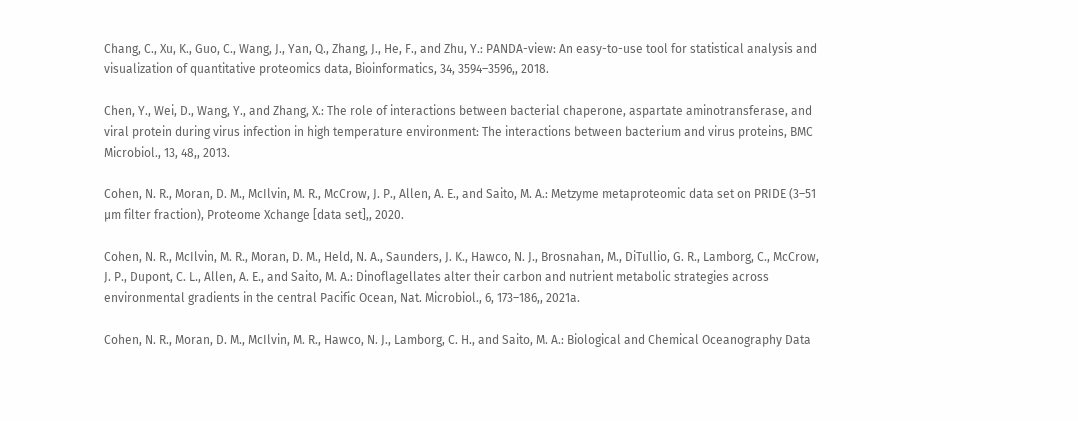Chang, C., Xu, K., Guo, C., Wang, J., Yan, Q., Zhang, J., He, F., and Zhu, Y.: PANDA-view: An easy-to-use tool for statistical analysis and visualization of quantitative proteomics data, Bioinformatics, 34, 3594–3596,, 2018.

Chen, Y., Wei, D., Wang, Y., and Zhang, X.: The role of interactions between bacterial chaperone, aspartate aminotransferase, and viral protein during virus infection in high temperature environment: The interactions between bacterium and virus proteins, BMC Microbiol., 13, 48,, 2013.

Cohen, N. R., Moran, D. M., McIlvin, M. R., McCrow, J. P., Allen, A. E., and Saito, M. A.: Metzyme metaproteomic data set on PRIDE (3–51 µm filter fraction), Proteome Xchange [data set],, 2020.

Cohen, N. R., McIlvin, M. R., Moran, D. M., Held, N. A., Saunders, J. K., Hawco, N. J., Brosnahan, M., DiTullio, G. R., Lamborg, C., McCrow, J. P., Dupont, C. L., Allen, A. E., and Saito, M. A.: Dinoflagellates alter their carbon and nutrient metabolic strategies across environmental gradients in the central Pacific Ocean, Nat. Microbiol., 6, 173–186,, 2021a.

Cohen, N. R., Moran, D. M., McIlvin, M. R., Hawco, N. J., Lamborg, C. H., and Saito, M. A.: Biological and Chemical Oceanography Data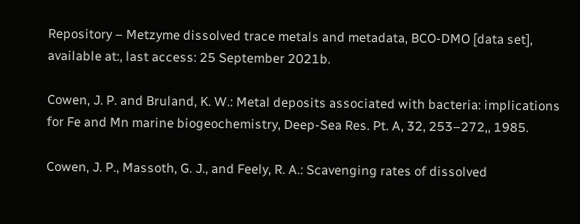Repository – Metzyme dissolved trace metals and metadata, BCO-DMO [data set], available at:, last access: 25 September 2021b.

Cowen, J. P. and Bruland, K. W.: Metal deposits associated with bacteria: implications for Fe and Mn marine biogeochemistry, Deep-Sea Res. Pt. A, 32, 253–272,, 1985.

Cowen, J. P., Massoth, G. J., and Feely, R. A.: Scavenging rates of dissolved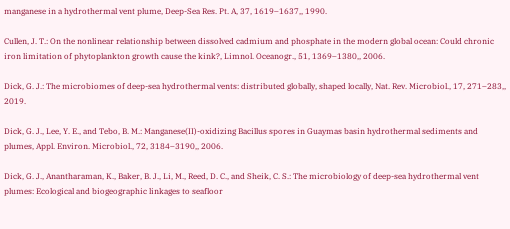manganese in a hydrothermal vent plume, Deep-Sea Res. Pt. A, 37, 1619–1637,, 1990.

Cullen, J. T.: On the nonlinear relationship between dissolved cadmium and phosphate in the modern global ocean: Could chronic iron limitation of phytoplankton growth cause the kink?, Limnol. Oceanogr., 51, 1369–1380,, 2006.

Dick, G. J.: The microbiomes of deep-sea hydrothermal vents: distributed globally, shaped locally, Nat. Rev. Microbiol., 17, 271–283,, 2019.

Dick, G. J., Lee, Y. E., and Tebo, B. M.: Manganese(II)-oxidizing Bacillus spores in Guaymas basin hydrothermal sediments and plumes, Appl. Environ. Microbiol., 72, 3184–3190,, 2006.

Dick, G. J., Anantharaman, K., Baker, B. J., Li, M., Reed, D. C., and Sheik, C. S.: The microbiology of deep-sea hydrothermal vent plumes: Ecological and biogeographic linkages to seafloor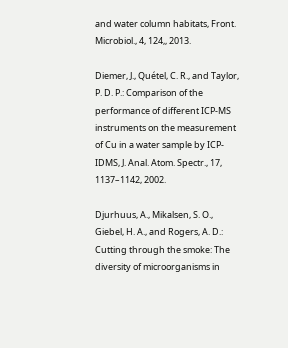and water column habitats, Front. Microbiol., 4, 124,, 2013.

Diemer, J., Quétel, C. R., and Taylor, P. D. P.: Comparison of the performance of different ICP-MS instruments on the measurement of Cu in a water sample by ICP-IDMS, J. Anal. Atom. Spectr., 17, 1137–1142, 2002.

Djurhuus, A., Mikalsen, S. O., Giebel, H. A., and Rogers, A. D.: Cutting through the smoke: The diversity of microorganisms in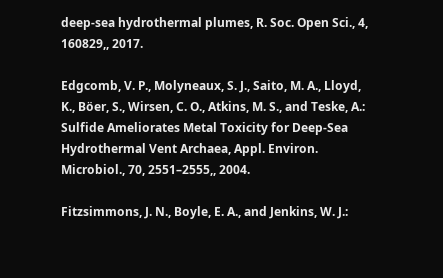deep-sea hydrothermal plumes, R. Soc. Open Sci., 4, 160829,, 2017.

Edgcomb, V. P., Molyneaux, S. J., Saito, M. A., Lloyd, K., Böer, S., Wirsen, C. O., Atkins, M. S., and Teske, A.: Sulfide Ameliorates Metal Toxicity for Deep-Sea Hydrothermal Vent Archaea, Appl. Environ. Microbiol., 70, 2551–2555,, 2004.

Fitzsimmons, J. N., Boyle, E. A., and Jenkins, W. J.: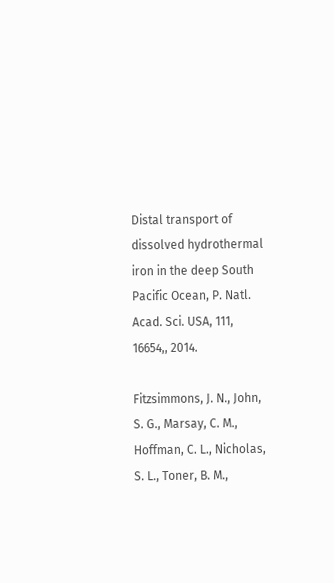Distal transport of dissolved hydrothermal iron in the deep South Pacific Ocean, P. Natl. Acad. Sci. USA, 111, 16654,, 2014.

Fitzsimmons, J. N., John, S. G., Marsay, C. M., Hoffman, C. L., Nicholas, S. L., Toner, B. M.,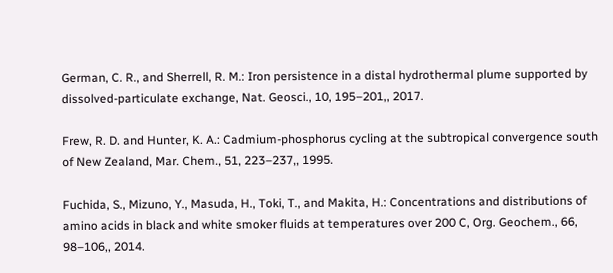German, C. R., and Sherrell, R. M.: Iron persistence in a distal hydrothermal plume supported by dissolved-particulate exchange, Nat. Geosci., 10, 195–201,, 2017.

Frew, R. D. and Hunter, K. A.: Cadmium-phosphorus cycling at the subtropical convergence south of New Zealand, Mar. Chem., 51, 223–237,, 1995.

Fuchida, S., Mizuno, Y., Masuda, H., Toki, T., and Makita, H.: Concentrations and distributions of amino acids in black and white smoker fluids at temperatures over 200 C, Org. Geochem., 66, 98–106,, 2014.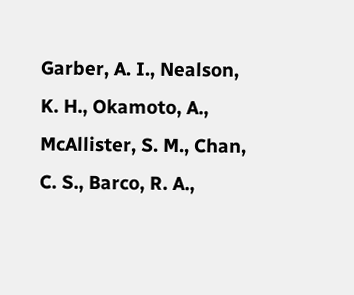Garber, A. I., Nealson, K. H., Okamoto, A., McAllister, S. M., Chan, C. S., Barco, R. A.,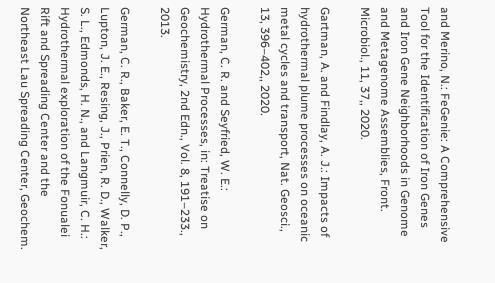and Merino, N.: FeGenie: A Comprehensive Tool for the Identification of Iron Genes and Iron Gene Neighborhoods in Genome and Metagenome Assemblies, Front. Microbiol., 11, 37,, 2020.

Gartman, A. and Findlay, A. J.: Impacts of hydrothermal plume processes on oceanic metal cycles and transport, Nat. Geosci., 13, 396–402,, 2020.

German, C. R. and Seyfried, W. E.: Hydrothermal Processes, in: Treatise on Geochemistry, 2nd Edn., Vol. 8, 191–233., 2013.

German, C. R., Baker, E. T., Connelly, D. P., Lupton, J. E., Resing, J., Prien, R. D., Walker, S. L., Edmonds, H. N., and Langmuir, C. H.: Hydrothermal exploration of the Fonualei Rift and Spreading Center and the Northeast Lau Spreading Center, Geochem.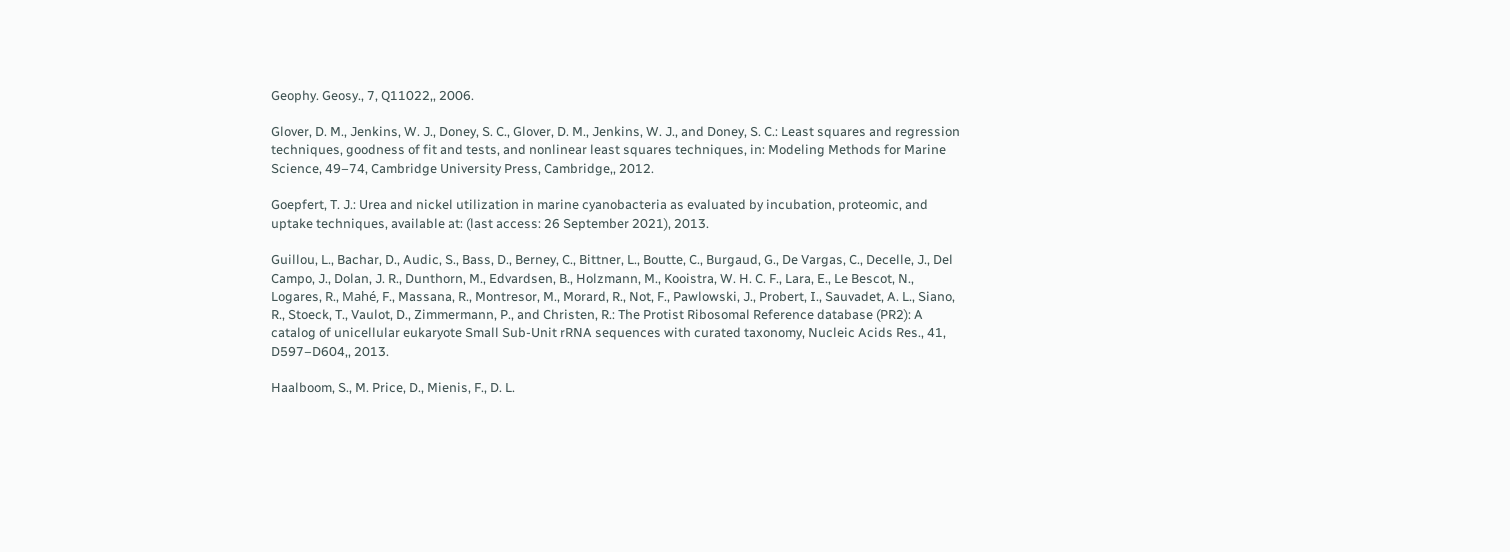Geophy. Geosy., 7, Q11022,, 2006.

Glover, D. M., Jenkins, W. J., Doney, S. C., Glover, D. M., Jenkins, W. J., and Doney, S. C.: Least squares and regression techniques, goodness of fit and tests, and nonlinear least squares techniques, in: Modeling Methods for Marine Science, 49–74, Cambridge University Press, Cambridge,, 2012.

Goepfert, T. J.: Urea and nickel utilization in marine cyanobacteria as evaluated by incubation, proteomic, and uptake techniques, available at: (last access: 26 September 2021), 2013.

Guillou, L., Bachar, D., Audic, S., Bass, D., Berney, C., Bittner, L., Boutte, C., Burgaud, G., De Vargas, C., Decelle, J., Del Campo, J., Dolan, J. R., Dunthorn, M., Edvardsen, B., Holzmann, M., Kooistra, W. H. C. F., Lara, E., Le Bescot, N., Logares, R., Mahé, F., Massana, R., Montresor, M., Morard, R., Not, F., Pawlowski, J., Probert, I., Sauvadet, A. L., Siano, R., Stoeck, T., Vaulot, D., Zimmermann, P., and Christen, R.: The Protist Ribosomal Reference database (PR2): A catalog of unicellular eukaryote Small Sub-Unit rRNA sequences with curated taxonomy, Nucleic Acids Res., 41, D597–D604,, 2013.

Haalboom, S., M. Price, D., Mienis, F., D. L.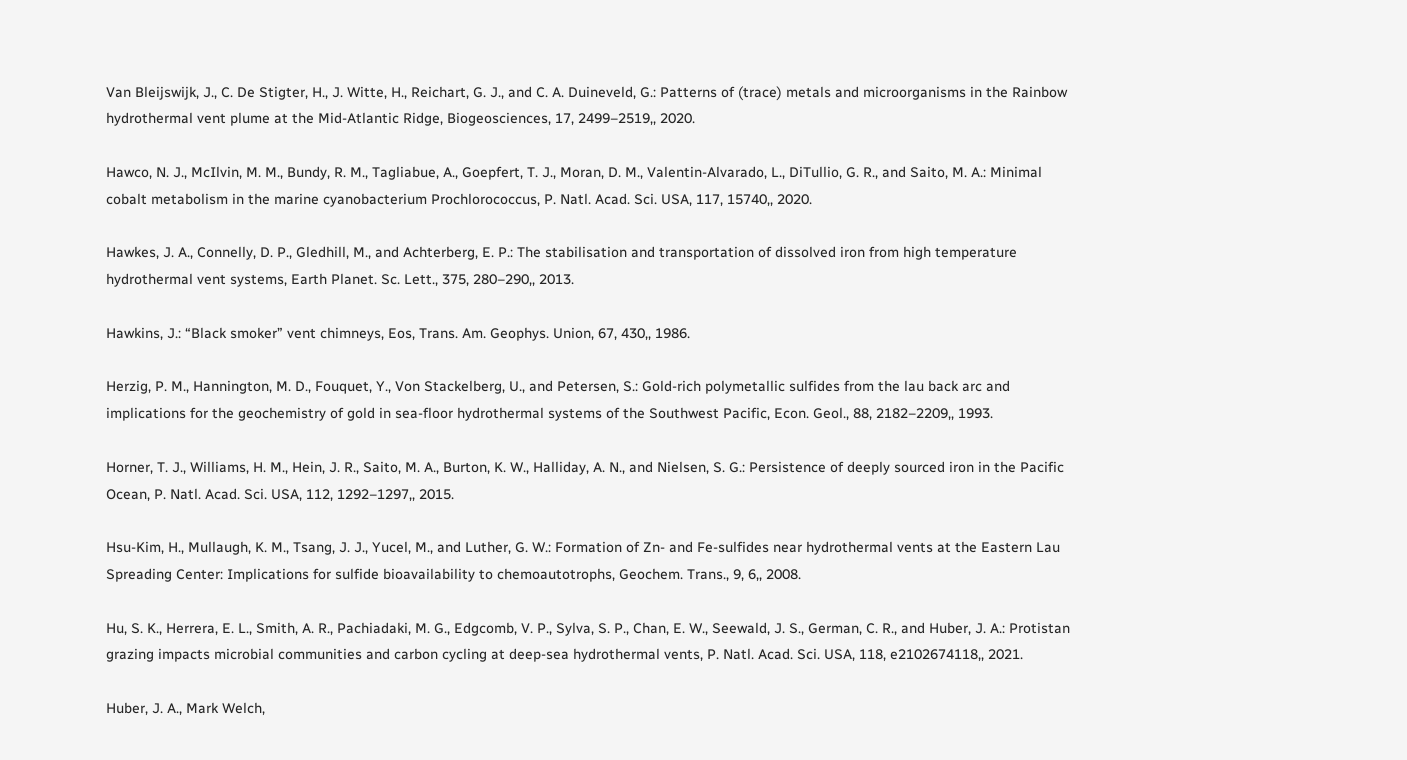Van Bleijswijk, J., C. De Stigter, H., J. Witte, H., Reichart, G. J., and C. A. Duineveld, G.: Patterns of (trace) metals and microorganisms in the Rainbow hydrothermal vent plume at the Mid-Atlantic Ridge, Biogeosciences, 17, 2499–2519,, 2020.

Hawco, N. J., McIlvin, M. M., Bundy, R. M., Tagliabue, A., Goepfert, T. J., Moran, D. M., Valentin-Alvarado, L., DiTullio, G. R., and Saito, M. A.: Minimal cobalt metabolism in the marine cyanobacterium Prochlorococcus, P. Natl. Acad. Sci. USA, 117, 15740,, 2020.

Hawkes, J. A., Connelly, D. P., Gledhill, M., and Achterberg, E. P.: The stabilisation and transportation of dissolved iron from high temperature hydrothermal vent systems, Earth Planet. Sc. Lett., 375, 280–290,, 2013.

Hawkins, J.: “Black smoker” vent chimneys, Eos, Trans. Am. Geophys. Union, 67, 430,, 1986.

Herzig, P. M., Hannington, M. D., Fouquet, Y., Von Stackelberg, U., and Petersen, S.: Gold-rich polymetallic sulfides from the lau back arc and implications for the geochemistry of gold in sea-floor hydrothermal systems of the Southwest Pacific, Econ. Geol., 88, 2182–2209,, 1993.

Horner, T. J., Williams, H. M., Hein, J. R., Saito, M. A., Burton, K. W., Halliday, A. N., and Nielsen, S. G.: Persistence of deeply sourced iron in the Pacific Ocean, P. Natl. Acad. Sci. USA, 112, 1292–1297,, 2015.

Hsu-Kim, H., Mullaugh, K. M., Tsang, J. J., Yucel, M., and Luther, G. W.: Formation of Zn- and Fe-sulfides near hydrothermal vents at the Eastern Lau Spreading Center: Implications for sulfide bioavailability to chemoautotrophs, Geochem. Trans., 9, 6,, 2008.

Hu, S. K., Herrera, E. L., Smith, A. R., Pachiadaki, M. G., Edgcomb, V. P., Sylva, S. P., Chan, E. W., Seewald, J. S., German, C. R., and Huber, J. A.: Protistan grazing impacts microbial communities and carbon cycling at deep-sea hydrothermal vents, P. Natl. Acad. Sci. USA, 118, e2102674118,, 2021.

Huber, J. A., Mark Welch,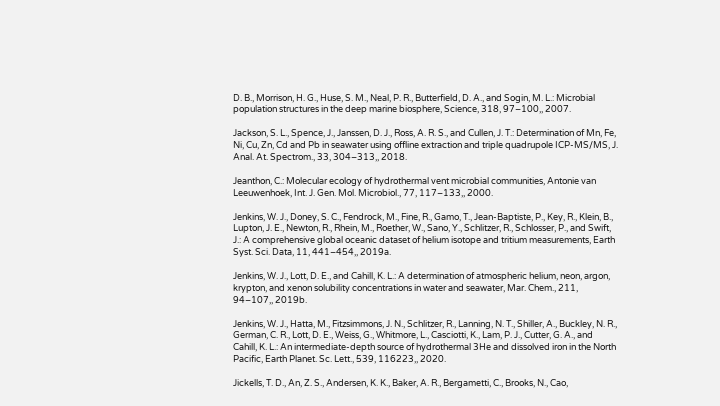D. B., Morrison, H. G., Huse, S. M., Neal, P. R., Butterfield, D. A., and Sogin, M. L.: Microbial population structures in the deep marine biosphere, Science, 318, 97–100,, 2007.

Jackson, S. L., Spence, J., Janssen, D. J., Ross, A. R. S., and Cullen, J. T.: Determination of Mn, Fe, Ni, Cu, Zn, Cd and Pb in seawater using offline extraction and triple quadrupole ICP-MS/MS, J. Anal. At. Spectrom., 33, 304–313,, 2018.

Jeanthon, C.: Molecular ecology of hydrothermal vent microbial communities, Antonie van Leeuwenhoek, Int. J. Gen. Mol. Microbiol., 77, 117–133,, 2000.

Jenkins, W. J., Doney, S. C., Fendrock, M., Fine, R., Gamo, T., Jean-Baptiste, P., Key, R., Klein, B., Lupton, J. E., Newton, R., Rhein, M., Roether, W., Sano, Y., Schlitzer, R., Schlosser, P., and Swift, J.: A comprehensive global oceanic dataset of helium isotope and tritium measurements, Earth Syst. Sci. Data, 11, 441–454,, 2019a.

Jenkins, W. J., Lott, D. E., and Cahill, K. L.: A determination of atmospheric helium, neon, argon, krypton, and xenon solubility concentrations in water and seawater, Mar. Chem., 211, 94–107,, 2019b.

Jenkins, W. J., Hatta, M., Fitzsimmons, J. N., Schlitzer, R., Lanning, N. T., Shiller, A., Buckley, N. R., German, C. R., Lott, D. E., Weiss, G., Whitmore, L., Casciotti, K., Lam, P. J., Cutter, G. A., and Cahill, K. L.: An intermediate-depth source of hydrothermal 3He and dissolved iron in the North Pacific, Earth Planet. Sc. Lett., 539, 116223,, 2020.

Jickells, T. D., An, Z. S., Andersen, K. K., Baker, A. R., Bergametti, C., Brooks, N., Cao,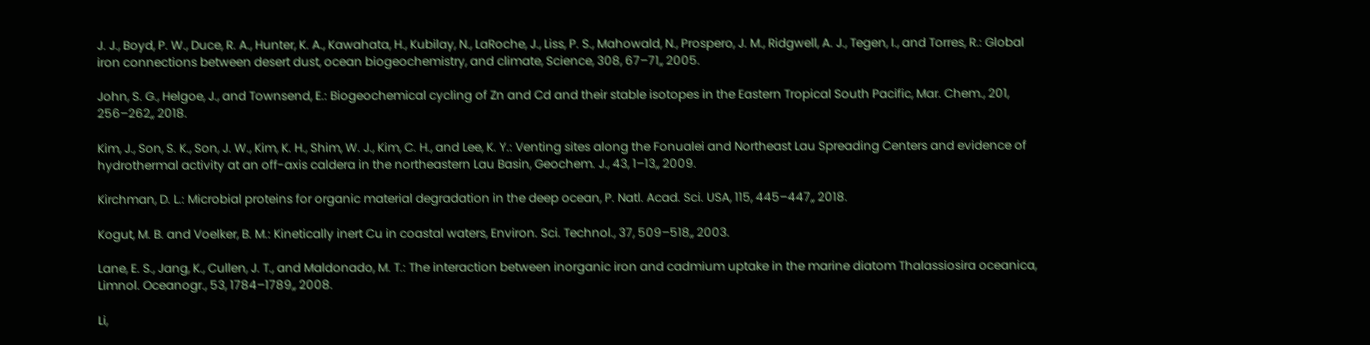J. J., Boyd, P. W., Duce, R. A., Hunter, K. A., Kawahata, H., Kubilay, N., LaRoche, J., Liss, P. S., Mahowald, N., Prospero, J. M., Ridgwell, A. J., Tegen, I., and Torres, R.: Global iron connections between desert dust, ocean biogeochemistry, and climate, Science, 308, 67–71,, 2005.

John, S. G., Helgoe, J., and Townsend, E.: Biogeochemical cycling of Zn and Cd and their stable isotopes in the Eastern Tropical South Pacific, Mar. Chem., 201, 256–262,, 2018.

Kim, J., Son, S. K., Son, J. W., Kim, K. H., Shim, W. J., Kim, C. H., and Lee, K. Y.: Venting sites along the Fonualei and Northeast Lau Spreading Centers and evidence of hydrothermal activity at an off-axis caldera in the northeastern Lau Basin, Geochem. J., 43, 1–13,, 2009.

Kirchman, D. L.: Microbial proteins for organic material degradation in the deep ocean, P. Natl. Acad. Sci. USA, 115, 445–447,, 2018.

Kogut, M. B. and Voelker, B. M.: Kinetically inert Cu in coastal waters, Environ. Sci. Technol., 37, 509–518,, 2003.

Lane, E. S., Jang, K., Cullen, J. T., and Maldonado, M. T.: The interaction between inorganic iron and cadmium uptake in the marine diatom Thalassiosira oceanica, Limnol. Oceanogr., 53, 1784–1789,, 2008.

Li,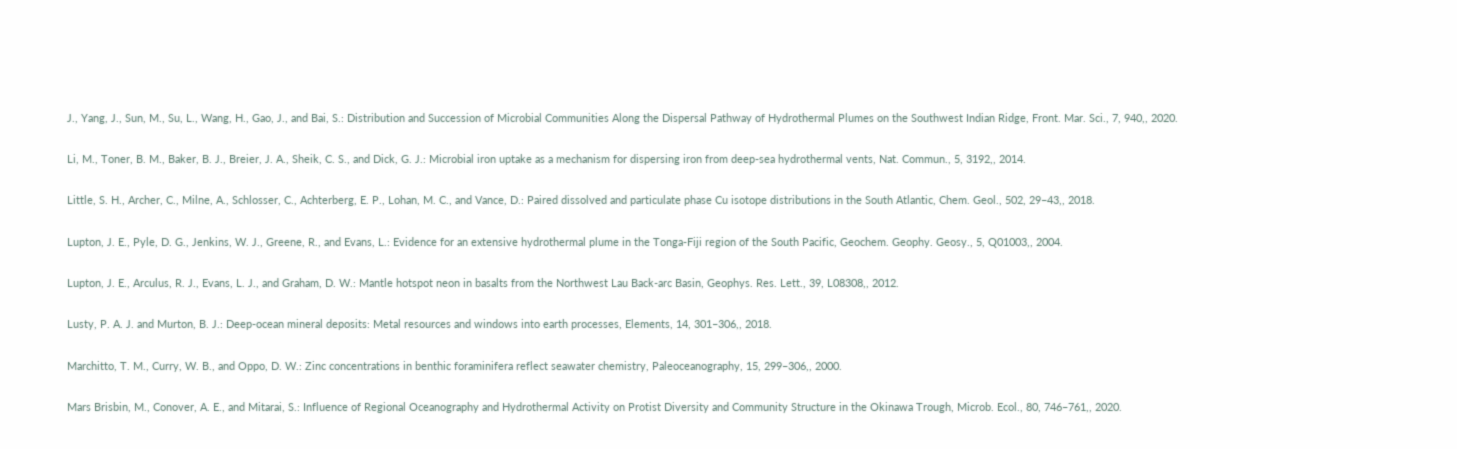J., Yang, J., Sun, M., Su, L., Wang, H., Gao, J., and Bai, S.: Distribution and Succession of Microbial Communities Along the Dispersal Pathway of Hydrothermal Plumes on the Southwest Indian Ridge, Front. Mar. Sci., 7, 940,, 2020.

Li, M., Toner, B. M., Baker, B. J., Breier, J. A., Sheik, C. S., and Dick, G. J.: Microbial iron uptake as a mechanism for dispersing iron from deep-sea hydrothermal vents, Nat. Commun., 5, 3192,, 2014.

Little, S. H., Archer, C., Milne, A., Schlosser, C., Achterberg, E. P., Lohan, M. C., and Vance, D.: Paired dissolved and particulate phase Cu isotope distributions in the South Atlantic, Chem. Geol., 502, 29–43,, 2018.

Lupton, J. E., Pyle, D. G., Jenkins, W. J., Greene, R., and Evans, L.: Evidence for an extensive hydrothermal plume in the Tonga-Fiji region of the South Pacific, Geochem. Geophy. Geosy., 5, Q01003,, 2004.

Lupton, J. E., Arculus, R. J., Evans, L. J., and Graham, D. W.: Mantle hotspot neon in basalts from the Northwest Lau Back-arc Basin, Geophys. Res. Lett., 39, L08308,, 2012.

Lusty, P. A. J. and Murton, B. J.: Deep-ocean mineral deposits: Metal resources and windows into earth processes, Elements, 14, 301–306,, 2018.

Marchitto, T. M., Curry, W. B., and Oppo, D. W.: Zinc concentrations in benthic foraminifera reflect seawater chemistry, Paleoceanography, 15, 299–306,, 2000.

Mars Brisbin, M., Conover, A. E., and Mitarai, S.: Influence of Regional Oceanography and Hydrothermal Activity on Protist Diversity and Community Structure in the Okinawa Trough, Microb. Ecol., 80, 746–761,, 2020.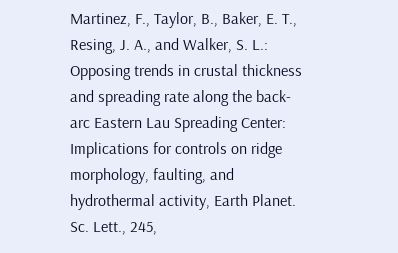Martinez, F., Taylor, B., Baker, E. T., Resing, J. A., and Walker, S. L.: Opposing trends in crustal thickness and spreading rate along the back-arc Eastern Lau Spreading Center: Implications for controls on ridge morphology, faulting, and hydrothermal activity, Earth Planet. Sc. Lett., 245,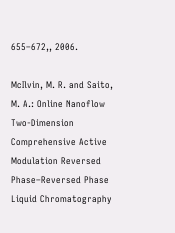655–672,, 2006.

McIlvin, M. R. and Saito, M. A.: Online Nanoflow Two-Dimension Comprehensive Active Modulation Reversed Phase–Reversed Phase Liquid Chromatography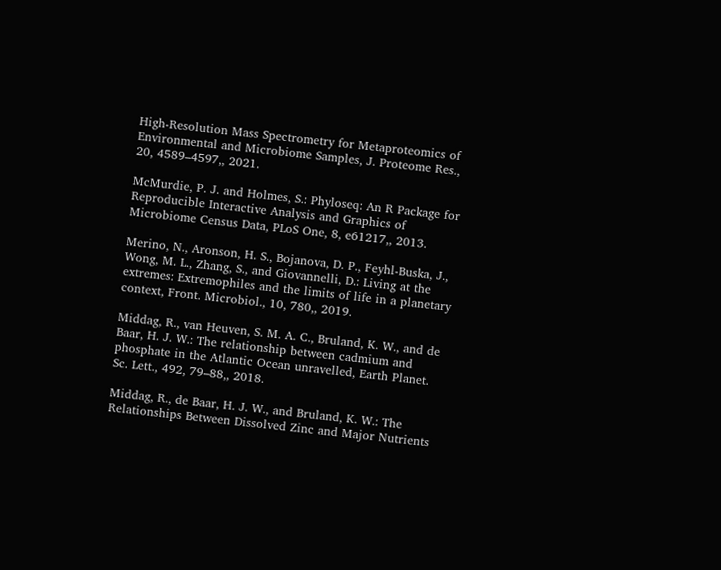High-Resolution Mass Spectrometry for Metaproteomics of Environmental and Microbiome Samples, J. Proteome Res., 20, 4589–4597,, 2021.

McMurdie, P. J. and Holmes, S.: Phyloseq: An R Package for Reproducible Interactive Analysis and Graphics of Microbiome Census Data, PLoS One, 8, e61217,, 2013.

Merino, N., Aronson, H. S., Bojanova, D. P., Feyhl-Buska, J., Wong, M. L., Zhang, S., and Giovannelli, D.: Living at the extremes: Extremophiles and the limits of life in a planetary context, Front. Microbiol., 10, 780,, 2019.

Middag, R., van Heuven, S. M. A. C., Bruland, K. W., and de Baar, H. J. W.: The relationship between cadmium and phosphate in the Atlantic Ocean unravelled, Earth Planet. Sc. Lett., 492, 79–88,, 2018.

Middag, R., de Baar, H. J. W., and Bruland, K. W.: The Relationships Between Dissolved Zinc and Major Nutrients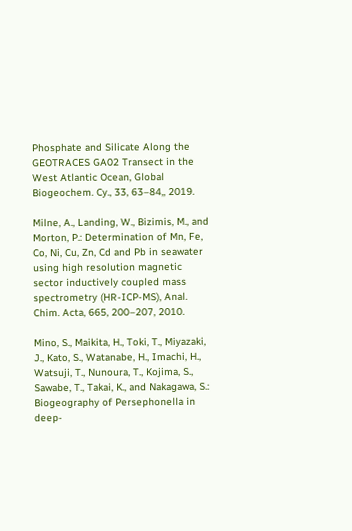Phosphate and Silicate Along the GEOTRACES GA02 Transect in the West Atlantic Ocean, Global Biogeochem. Cy., 33, 63–84,, 2019.

Milne, A., Landing, W., Bizimis, M., and Morton, P.: Determination of Mn, Fe, Co, Ni, Cu, Zn, Cd and Pb in seawater using high resolution magnetic sector inductively coupled mass spectrometry (HR-ICP-MS), Anal. Chim. Acta, 665, 200–207, 2010.

Mino, S., Maikita, H., Toki, T., Miyazaki, J., Kato, S., Watanabe, H., Imachi, H., Watsuji, T., Nunoura, T., Kojima, S., Sawabe, T., Takai, K., and Nakagawa, S.: Biogeography of Persephonella in deep-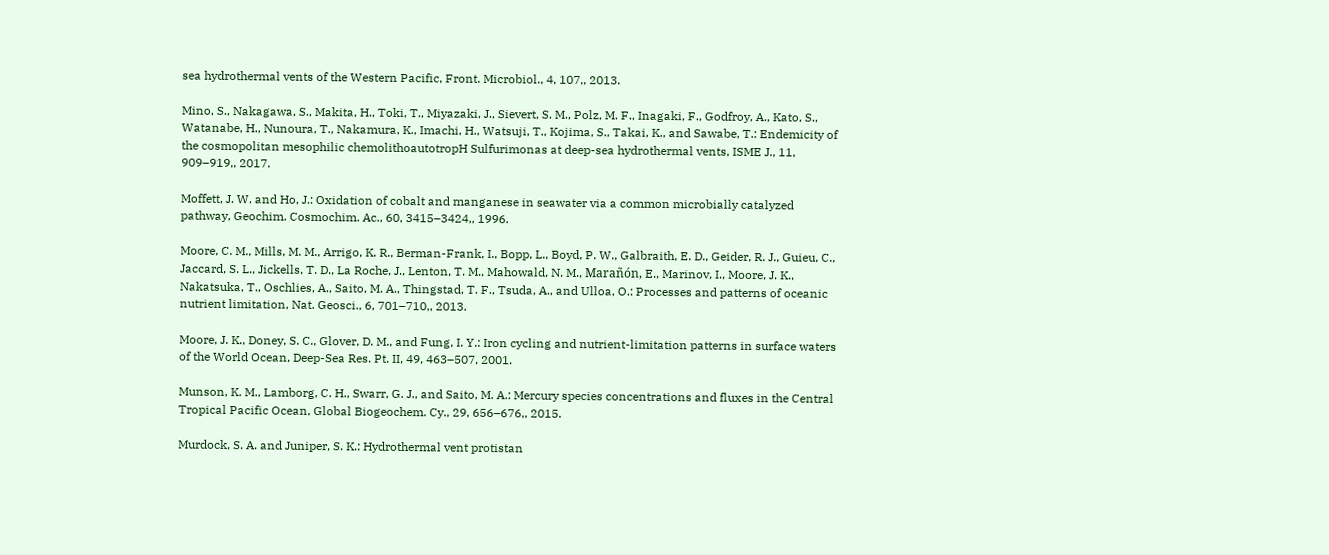sea hydrothermal vents of the Western Pacific, Front. Microbiol., 4, 107,, 2013.

Mino, S., Nakagawa, S., Makita, H., Toki, T., Miyazaki, J., Sievert, S. M., Polz, M. F., Inagaki, F., Godfroy, A., Kato, S., Watanabe, H., Nunoura, T., Nakamura, K., Imachi, H., Watsuji, T., Kojima, S., Takai, K., and Sawabe, T.: Endemicity of the cosmopolitan mesophilic chemolithoautotropH Sulfurimonas at deep-sea hydrothermal vents, ISME J., 11, 909–919,, 2017.

Moffett, J. W. and Ho, J.: Oxidation of cobalt and manganese in seawater via a common microbially catalyzed pathway, Geochim. Cosmochim. Ac., 60, 3415–3424,, 1996.

Moore, C. M., Mills, M. M., Arrigo, K. R., Berman-Frank, I., Bopp, L., Boyd, P. W., Galbraith, E. D., Geider, R. J., Guieu, C., Jaccard, S. L., Jickells, T. D., La Roche, J., Lenton, T. M., Mahowald, N. M., Marañón, E., Marinov, I., Moore, J. K., Nakatsuka, T., Oschlies, A., Saito, M. A., Thingstad, T. F., Tsuda, A., and Ulloa, O.: Processes and patterns of oceanic nutrient limitation, Nat. Geosci., 6, 701–710,, 2013.

Moore, J. K., Doney, S. C., Glover, D. M., and Fung, I. Y.: Iron cycling and nutrient-limitation patterns in surface waters of the World Ocean, Deep-Sea Res. Pt. II, 49, 463–507, 2001.

Munson, K. M., Lamborg, C. H., Swarr, G. J., and Saito, M. A.: Mercury species concentrations and fluxes in the Central Tropical Pacific Ocean, Global Biogeochem. Cy., 29, 656–676,, 2015.

Murdock, S. A. and Juniper, S. K.: Hydrothermal vent protistan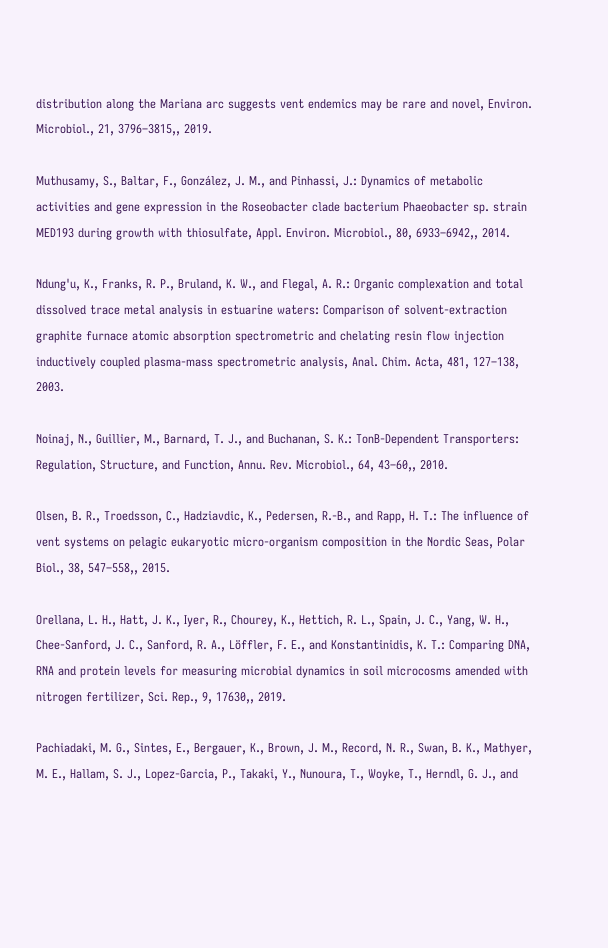distribution along the Mariana arc suggests vent endemics may be rare and novel, Environ. Microbiol., 21, 3796–3815,, 2019.

Muthusamy, S., Baltar, F., González, J. M., and Pinhassi, J.: Dynamics of metabolic activities and gene expression in the Roseobacter clade bacterium Phaeobacter sp. strain MED193 during growth with thiosulfate, Appl. Environ. Microbiol., 80, 6933–6942,, 2014.

Ndung'u, K., Franks, R. P., Bruland, K. W., and Flegal, A. R.: Organic complexation and total dissolved trace metal analysis in estuarine waters: Comparison of solvent-extraction graphite furnace atomic absorption spectrometric and chelating resin flow injection inductively coupled plasma-mass spectrometric analysis, Anal. Chim. Acta, 481, 127–138, 2003.

Noinaj, N., Guillier, M., Barnard, T. J., and Buchanan, S. K.: TonB-Dependent Transporters: Regulation, Structure, and Function, Annu. Rev. Microbiol., 64, 43–60,, 2010.

Olsen, B. R., Troedsson, C., Hadziavdic, K., Pedersen, R.-B., and Rapp, H. T.: The influence of vent systems on pelagic eukaryotic micro-organism composition in the Nordic Seas, Polar Biol., 38, 547–558,, 2015.

Orellana, L. H., Hatt, J. K., Iyer, R., Chourey, K., Hettich, R. L., Spain, J. C., Yang, W. H., Chee-Sanford, J. C., Sanford, R. A., Löffler, F. E., and Konstantinidis, K. T.: Comparing DNA, RNA and protein levels for measuring microbial dynamics in soil microcosms amended with nitrogen fertilizer, Sci. Rep., 9, 17630,, 2019.

Pachiadaki, M. G., Sintes, E., Bergauer, K., Brown, J. M., Record, N. R., Swan, B. K., Mathyer, M. E., Hallam, S. J., Lopez-Garcia, P., Takaki, Y., Nunoura, T., Woyke, T., Herndl, G. J., and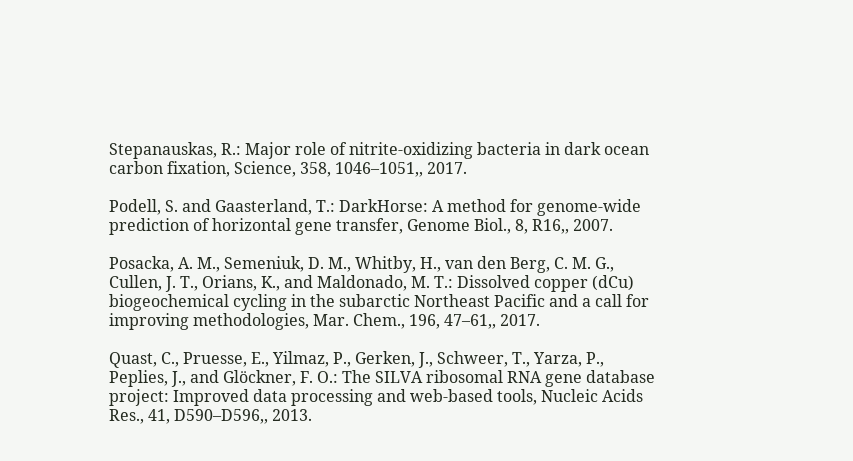Stepanauskas, R.: Major role of nitrite-oxidizing bacteria in dark ocean carbon fixation, Science, 358, 1046–1051,, 2017.

Podell, S. and Gaasterland, T.: DarkHorse: A method for genome-wide prediction of horizontal gene transfer, Genome Biol., 8, R16,, 2007.

Posacka, A. M., Semeniuk, D. M., Whitby, H., van den Berg, C. M. G., Cullen, J. T., Orians, K., and Maldonado, M. T.: Dissolved copper (dCu) biogeochemical cycling in the subarctic Northeast Pacific and a call for improving methodologies, Mar. Chem., 196, 47–61,, 2017.

Quast, C., Pruesse, E., Yilmaz, P., Gerken, J., Schweer, T., Yarza, P., Peplies, J., and Glöckner, F. O.: The SILVA ribosomal RNA gene database project: Improved data processing and web-based tools, Nucleic Acids Res., 41, D590–D596,, 2013.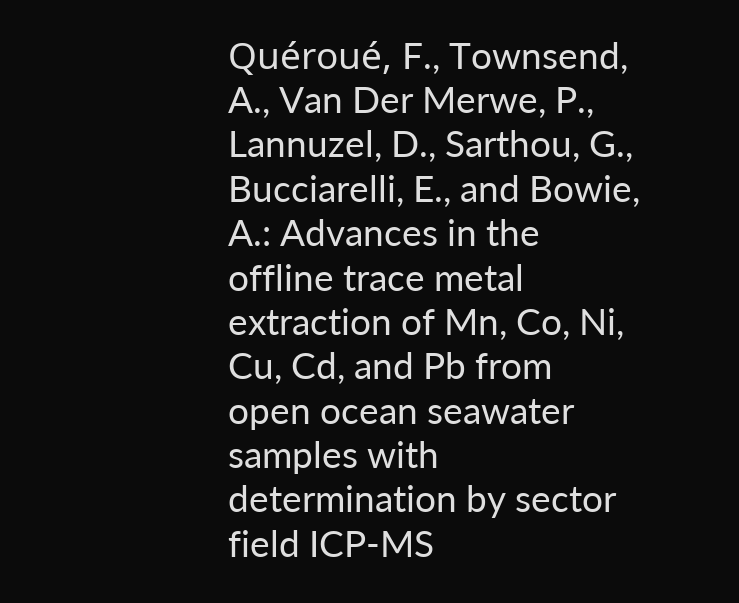Quéroué, F., Townsend, A., Van Der Merwe, P., Lannuzel, D., Sarthou, G., Bucciarelli, E., and Bowie, A.: Advances in the offline trace metal extraction of Mn, Co, Ni, Cu, Cd, and Pb from open ocean seawater samples with determination by sector field ICP-MS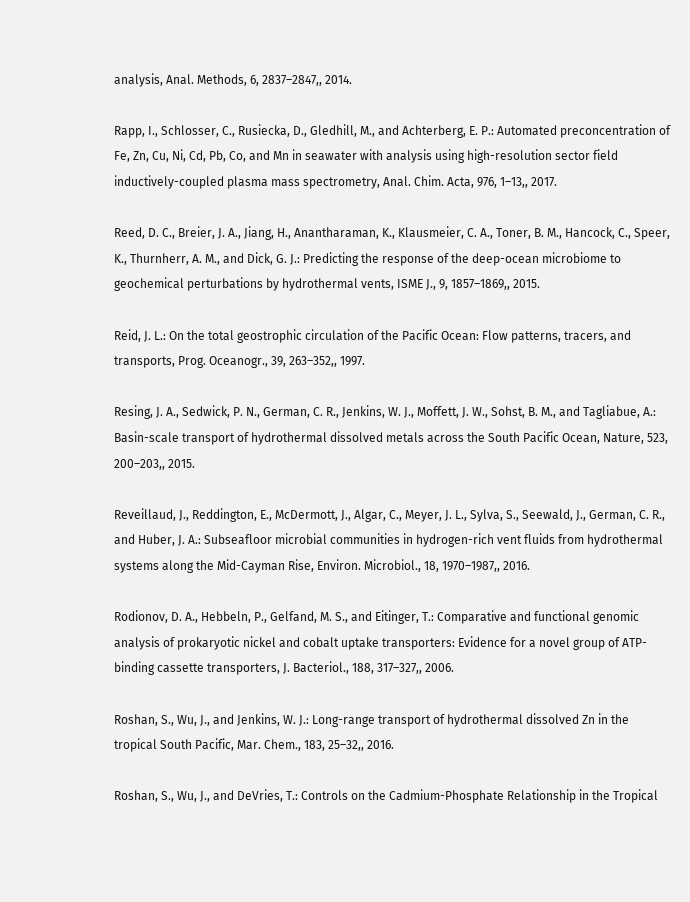analysis, Anal. Methods, 6, 2837–2847,, 2014.

Rapp, I., Schlosser, C., Rusiecka, D., Gledhill, M., and Achterberg, E. P.: Automated preconcentration of Fe, Zn, Cu, Ni, Cd, Pb, Co, and Mn in seawater with analysis using high-resolution sector field inductively-coupled plasma mass spectrometry, Anal. Chim. Acta, 976, 1–13,, 2017.

Reed, D. C., Breier, J. A., Jiang, H., Anantharaman, K., Klausmeier, C. A., Toner, B. M., Hancock, C., Speer, K., Thurnherr, A. M., and Dick, G. J.: Predicting the response of the deep-ocean microbiome to geochemical perturbations by hydrothermal vents, ISME J., 9, 1857–1869,, 2015.

Reid, J. L.: On the total geostrophic circulation of the Pacific Ocean: Flow patterns, tracers, and transports, Prog. Oceanogr., 39, 263–352,, 1997.

Resing, J. A., Sedwick, P. N., German, C. R., Jenkins, W. J., Moffett, J. W., Sohst, B. M., and Tagliabue, A.: Basin-scale transport of hydrothermal dissolved metals across the South Pacific Ocean, Nature, 523, 200–203,, 2015.

Reveillaud, J., Reddington, E., McDermott, J., Algar, C., Meyer, J. L., Sylva, S., Seewald, J., German, C. R., and Huber, J. A.: Subseafloor microbial communities in hydrogen-rich vent fluids from hydrothermal systems along the Mid-Cayman Rise, Environ. Microbiol., 18, 1970–1987,, 2016.

Rodionov, D. A., Hebbeln, P., Gelfand, M. S., and Eitinger, T.: Comparative and functional genomic analysis of prokaryotic nickel and cobalt uptake transporters: Evidence for a novel group of ATP-binding cassette transporters, J. Bacteriol., 188, 317–327,, 2006.

Roshan, S., Wu, J., and Jenkins, W. J.: Long-range transport of hydrothermal dissolved Zn in the tropical South Pacific, Mar. Chem., 183, 25–32,, 2016.

Roshan, S., Wu, J., and DeVries, T.: Controls on the Cadmium-Phosphate Relationship in the Tropical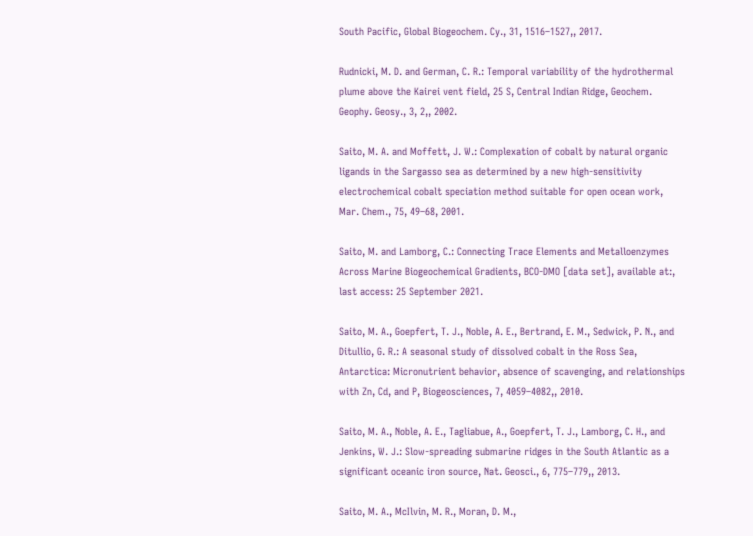South Pacific, Global Biogeochem. Cy., 31, 1516–1527,, 2017.

Rudnicki, M. D. and German, C. R.: Temporal variability of the hydrothermal plume above the Kairei vent field, 25 S, Central Indian Ridge, Geochem. Geophy. Geosy., 3, 2,, 2002.

Saito, M. A. and Moffett, J. W.: Complexation of cobalt by natural organic ligands in the Sargasso sea as determined by a new high-sensitivity electrochemical cobalt speciation method suitable for open ocean work, Mar. Chem., 75, 49–68, 2001.

Saito, M. and Lamborg, C.: Connecting Trace Elements and Metalloenzymes Across Marine Biogeochemical Gradients, BCO-DMO [data set], available at:, last access: 25 September 2021.

Saito, M. A., Goepfert, T. J., Noble, A. E., Bertrand, E. M., Sedwick, P. N., and Ditullio, G. R.: A seasonal study of dissolved cobalt in the Ross Sea, Antarctica: Micronutrient behavior, absence of scavenging, and relationships with Zn, Cd, and P, Biogeosciences, 7, 4059–4082,, 2010.

Saito, M. A., Noble, A. E., Tagliabue, A., Goepfert, T. J., Lamborg, C. H., and Jenkins, W. J.: Slow-spreading submarine ridges in the South Atlantic as a significant oceanic iron source, Nat. Geosci., 6, 775–779,, 2013.

Saito, M. A., McIlvin, M. R., Moran, D. M.,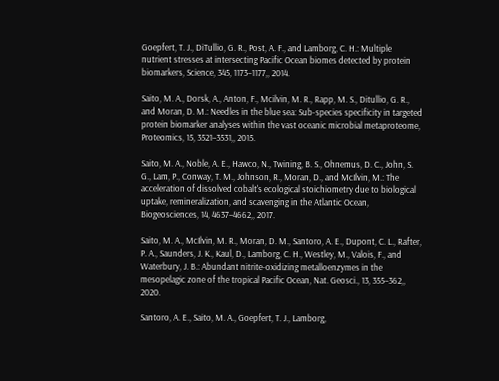Goepfert, T. J., DiTullio, G. R., Post, A. F., and Lamborg, C. H.: Multiple nutrient stresses at intersecting Pacific Ocean biomes detected by protein biomarkers, Science, 345, 1173–1177,, 2014.

Saito, M. A., Dorsk, A., Anton, F., Mcilvin, M. R., Rapp, M. S., Ditullio, G. R., and Moran, D. M.: Needles in the blue sea: Sub-species specificity in targeted protein biomarker analyses within the vast oceanic microbial metaproteome, Proteomics, 15, 3521–3531,, 2015.

Saito, M. A., Noble, A. E., Hawco, N., Twining, B. S., Ohnemus, D. C., John, S. G., Lam, P., Conway, T. M., Johnson, R., Moran, D., and McIlvin, M.: The acceleration of dissolved cobalt's ecological stoichiometry due to biological uptake, remineralization, and scavenging in the Atlantic Ocean, Biogeosciences, 14, 4637–4662,, 2017.

Saito, M. A., McIlvin, M. R., Moran, D. M., Santoro, A. E., Dupont, C. L., Rafter, P. A., Saunders, J. K., Kaul, D., Lamborg, C. H., Westley, M., Valois, F., and Waterbury, J. B.: Abundant nitrite-oxidizing metalloenzymes in the mesopelagic zone of the tropical Pacific Ocean, Nat. Geosci., 13, 355–362,, 2020.

Santoro, A. E., Saito, M. A., Goepfert, T. J., Lamborg,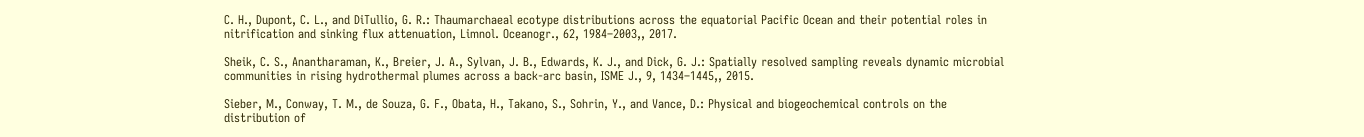C. H., Dupont, C. L., and DiTullio, G. R.: Thaumarchaeal ecotype distributions across the equatorial Pacific Ocean and their potential roles in nitrification and sinking flux attenuation, Limnol. Oceanogr., 62, 1984–2003,, 2017.

Sheik, C. S., Anantharaman, K., Breier, J. A., Sylvan, J. B., Edwards, K. J., and Dick, G. J.: Spatially resolved sampling reveals dynamic microbial communities in rising hydrothermal plumes across a back-arc basin, ISME J., 9, 1434–1445,, 2015.

Sieber, M., Conway, T. M., de Souza, G. F., Obata, H., Takano, S., Sohrin, Y., and Vance, D.: Physical and biogeochemical controls on the distribution of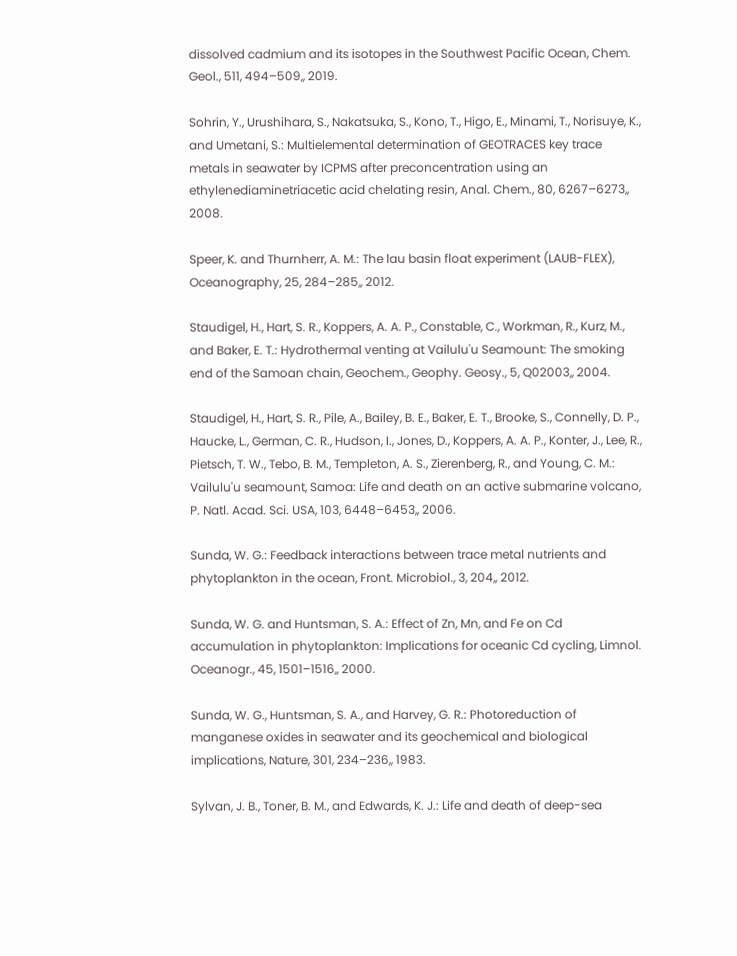dissolved cadmium and its isotopes in the Southwest Pacific Ocean, Chem. Geol., 511, 494–509,, 2019.

Sohrin, Y., Urushihara, S., Nakatsuka, S., Kono, T., Higo, E., Minami, T., Norisuye, K., and Umetani, S.: Multielemental determination of GEOTRACES key trace metals in seawater by ICPMS after preconcentration using an ethylenediaminetriacetic acid chelating resin, Anal. Chem., 80, 6267–6273,, 2008.

Speer, K. and Thurnherr, A. M.: The lau basin float experiment (LAUB-FLEX), Oceanography, 25, 284–285,, 2012.

Staudigel, H., Hart, S. R., Koppers, A. A. P., Constable, C., Workman, R., Kurz, M., and Baker, E. T.: Hydrothermal venting at Vailulu'u Seamount: The smoking end of the Samoan chain, Geochem., Geophy. Geosy., 5, Q02003,, 2004.

Staudigel, H., Hart, S. R., Pile, A., Bailey, B. E., Baker, E. T., Brooke, S., Connelly, D. P., Haucke, L., German, C. R., Hudson, I., Jones, D., Koppers, A. A. P., Konter, J., Lee, R., Pietsch, T. W., Tebo, B. M., Templeton, A. S., Zierenberg, R., and Young, C. M.: Vailulu'u seamount, Samoa: Life and death on an active submarine volcano, P. Natl. Acad. Sci. USA, 103, 6448–6453,, 2006.

Sunda, W. G.: Feedback interactions between trace metal nutrients and phytoplankton in the ocean, Front. Microbiol., 3, 204,, 2012.

Sunda, W. G. and Huntsman, S. A.: Effect of Zn, Mn, and Fe on Cd accumulation in phytoplankton: Implications for oceanic Cd cycling, Limnol. Oceanogr., 45, 1501–1516,, 2000.

Sunda, W. G., Huntsman, S. A., and Harvey, G. R.: Photoreduction of manganese oxides in seawater and its geochemical and biological implications, Nature, 301, 234–236,, 1983.

Sylvan, J. B., Toner, B. M., and Edwards, K. J.: Life and death of deep-sea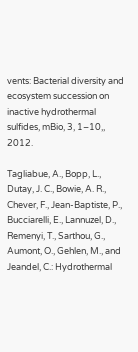vents: Bacterial diversity and ecosystem succession on inactive hydrothermal sulfides, mBio, 3, 1–10,, 2012.

Tagliabue, A., Bopp, L., Dutay, J. C., Bowie, A. R., Chever, F., Jean-Baptiste, P., Bucciarelli, E., Lannuzel, D., Remenyi, T., Sarthou, G., Aumont, O., Gehlen, M., and Jeandel, C.: Hydrothermal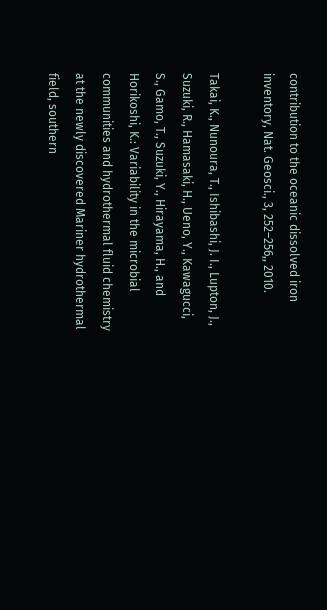contribution to the oceanic dissolved iron inventory, Nat. Geosci., 3, 252–256,, 2010.

Takai, K., Nunoura, T., Ishibashi, J. I., Lupton, J., Suzuki, R., Hamasaki, H., Ueno, Y., Kawagucci, S., Gamo, T., Suzuki, Y., Hirayama, H., and Horikoshi, K.: Variability in the microbial communities and hydrothermal fluid chemistry at the newly discovered Mariner hydrothermal field, southern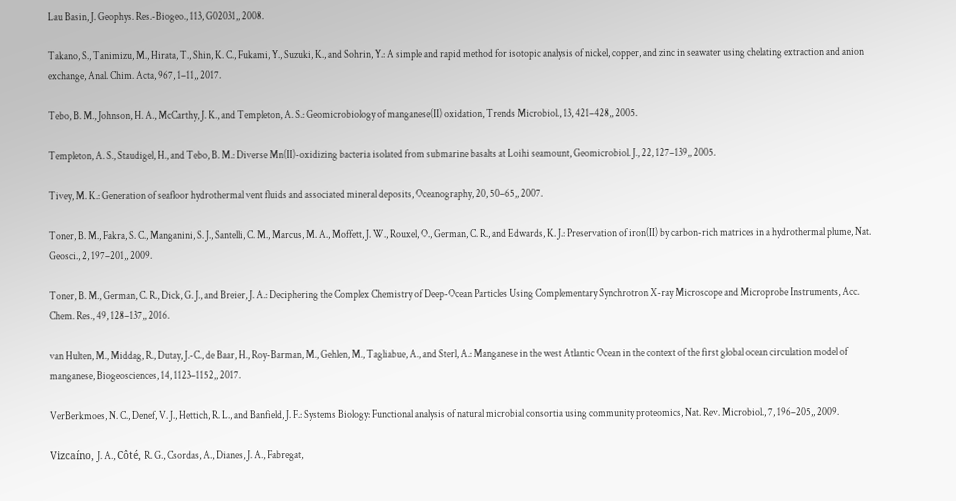Lau Basin, J. Geophys. Res.-Biogeo., 113, G02031,, 2008.

Takano, S., Tanimizu, M., Hirata, T., Shin, K. C., Fukami, Y., Suzuki, K., and Sohrin, Y.: A simple and rapid method for isotopic analysis of nickel, copper, and zinc in seawater using chelating extraction and anion exchange, Anal. Chim. Acta, 967, 1–11,, 2017.

Tebo, B. M., Johnson, H. A., McCarthy, J. K., and Templeton, A. S.: Geomicrobiology of manganese(II) oxidation, Trends Microbiol., 13, 421–428,, 2005.

Templeton, A. S., Staudigel, H., and Tebo, B. M.: Diverse Mn(II)-oxidizing bacteria isolated from submarine basalts at Loihi seamount, Geomicrobiol. J., 22, 127–139,, 2005.

Tivey, M. K.: Generation of seafloor hydrothermal vent fluids and associated mineral deposits, Oceanography, 20, 50–65,, 2007.

Toner, B. M., Fakra, S. C., Manganini, S. J., Santelli, C. M., Marcus, M. A., Moffett, J. W., Rouxel, O., German, C. R., and Edwards, K. J.: Preservation of iron(II) by carbon-rich matrices in a hydrothermal plume, Nat. Geosci., 2, 197–201,, 2009.

Toner, B. M., German, C. R., Dick, G. J., and Breier, J. A.: Deciphering the Complex Chemistry of Deep-Ocean Particles Using Complementary Synchrotron X-ray Microscope and Microprobe Instruments, Acc. Chem. Res., 49, 128–137,, 2016.

van Hulten, M., Middag, R., Dutay, J.-C., de Baar, H., Roy-Barman, M., Gehlen, M., Tagliabue, A., and Sterl, A.: Manganese in the west Atlantic Ocean in the context of the first global ocean circulation model of manganese, Biogeosciences, 14, 1123–1152,, 2017.

VerBerkmoes, N. C., Denef, V. J., Hettich, R. L., and Banfield, J. F.: Systems Biology: Functional analysis of natural microbial consortia using community proteomics, Nat. Rev. Microbiol., 7, 196–205,, 2009.

Vizcaíno, J. A., Côté, R. G., Csordas, A., Dianes, J. A., Fabregat,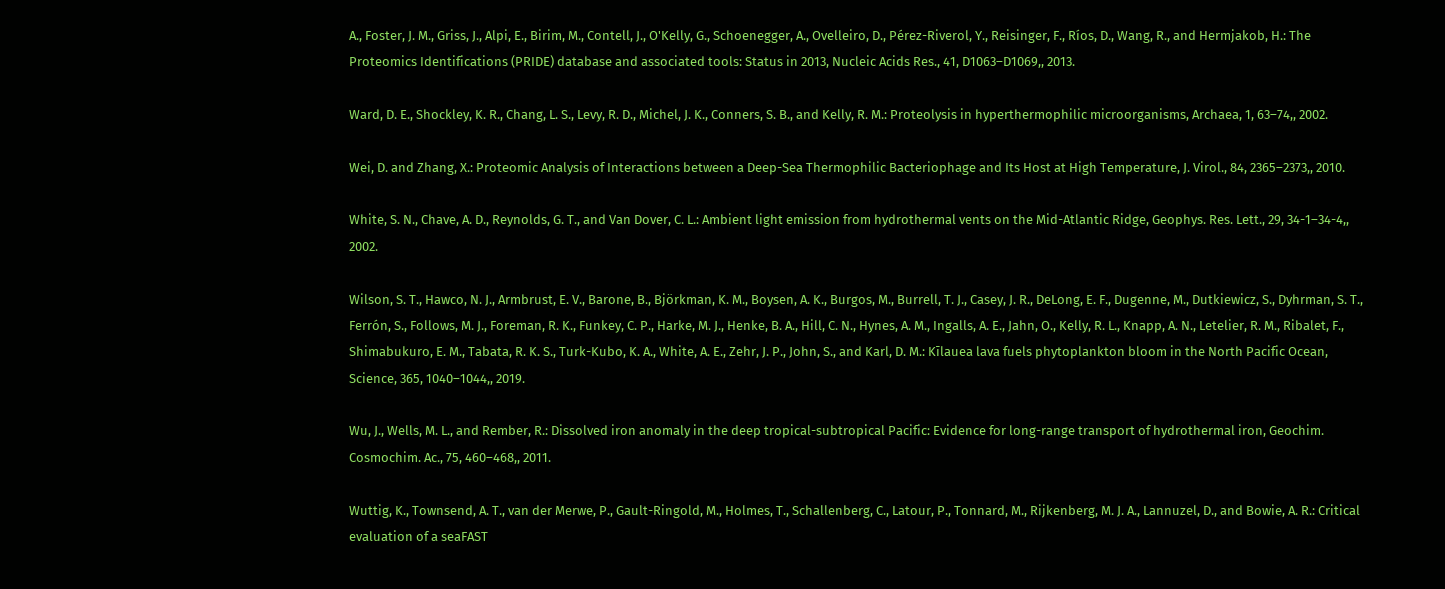A., Foster, J. M., Griss, J., Alpi, E., Birim, M., Contell, J., O'Kelly, G., Schoenegger, A., Ovelleiro, D., Pérez-Riverol, Y., Reisinger, F., Ríos, D., Wang, R., and Hermjakob, H.: The Proteomics Identifications (PRIDE) database and associated tools: Status in 2013, Nucleic Acids Res., 41, D1063–D1069,, 2013.

Ward, D. E., Shockley, K. R., Chang, L. S., Levy, R. D., Michel, J. K., Conners, S. B., and Kelly, R. M.: Proteolysis in hyperthermophilic microorganisms, Archaea, 1, 63–74,, 2002.

Wei, D. and Zhang, X.: Proteomic Analysis of Interactions between a Deep-Sea Thermophilic Bacteriophage and Its Host at High Temperature, J. Virol., 84, 2365–2373,, 2010.

White, S. N., Chave, A. D., Reynolds, G. T., and Van Dover, C. L.: Ambient light emission from hydrothermal vents on the Mid-Atlantic Ridge, Geophys. Res. Lett., 29, 34-1–34-4,, 2002.

Wilson, S. T., Hawco, N. J., Armbrust, E. V., Barone, B., Björkman, K. M., Boysen, A. K., Burgos, M., Burrell, T. J., Casey, J. R., DeLong, E. F., Dugenne, M., Dutkiewicz, S., Dyhrman, S. T., Ferrón, S., Follows, M. J., Foreman, R. K., Funkey, C. P., Harke, M. J., Henke, B. A., Hill, C. N., Hynes, A. M., Ingalls, A. E., Jahn, O., Kelly, R. L., Knapp, A. N., Letelier, R. M., Ribalet, F., Shimabukuro, E. M., Tabata, R. K. S., Turk-Kubo, K. A., White, A. E., Zehr, J. P., John, S., and Karl, D. M.: Kīlauea lava fuels phytoplankton bloom in the North Pacific Ocean, Science, 365, 1040–1044,, 2019.

Wu, J., Wells, M. L., and Rember, R.: Dissolved iron anomaly in the deep tropical-subtropical Pacific: Evidence for long-range transport of hydrothermal iron, Geochim. Cosmochim. Ac., 75, 460–468,, 2011.

Wuttig, K., Townsend, A. T., van der Merwe, P., Gault-Ringold, M., Holmes, T., Schallenberg, C., Latour, P., Tonnard, M., Rijkenberg, M. J. A., Lannuzel, D., and Bowie, A. R.: Critical evaluation of a seaFAST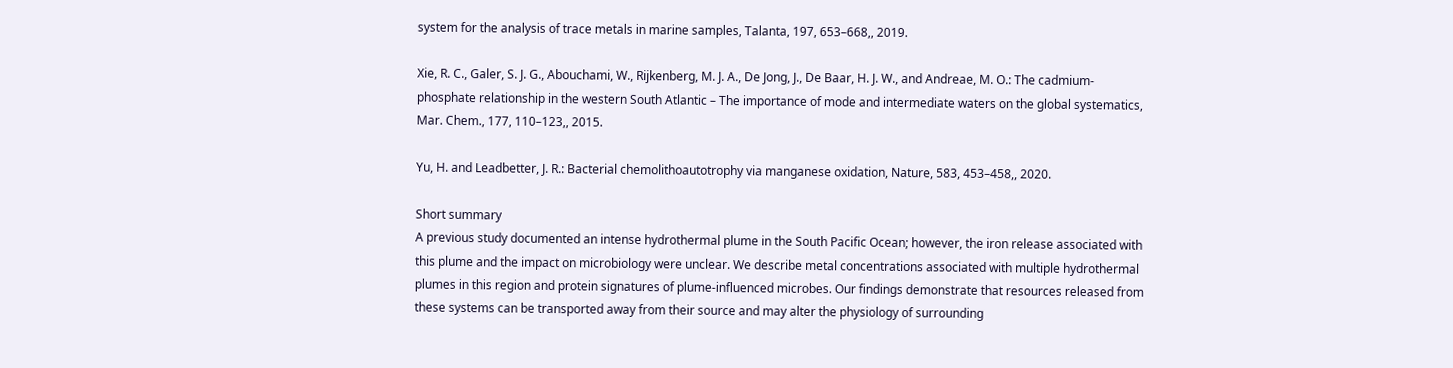system for the analysis of trace metals in marine samples, Talanta, 197, 653–668,, 2019.

Xie, R. C., Galer, S. J. G., Abouchami, W., Rijkenberg, M. J. A., De Jong, J., De Baar, H. J. W., and Andreae, M. O.: The cadmium-phosphate relationship in the western South Atlantic – The importance of mode and intermediate waters on the global systematics, Mar. Chem., 177, 110–123,, 2015.

Yu, H. and Leadbetter, J. R.: Bacterial chemolithoautotrophy via manganese oxidation, Nature, 583, 453–458,, 2020.

Short summary
A previous study documented an intense hydrothermal plume in the South Pacific Ocean; however, the iron release associated with this plume and the impact on microbiology were unclear. We describe metal concentrations associated with multiple hydrothermal plumes in this region and protein signatures of plume-influenced microbes. Our findings demonstrate that resources released from these systems can be transported away from their source and may alter the physiology of surrounding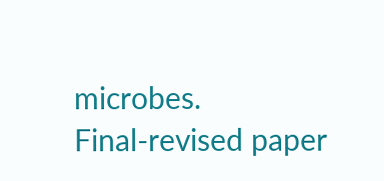microbes.
Final-revised paper